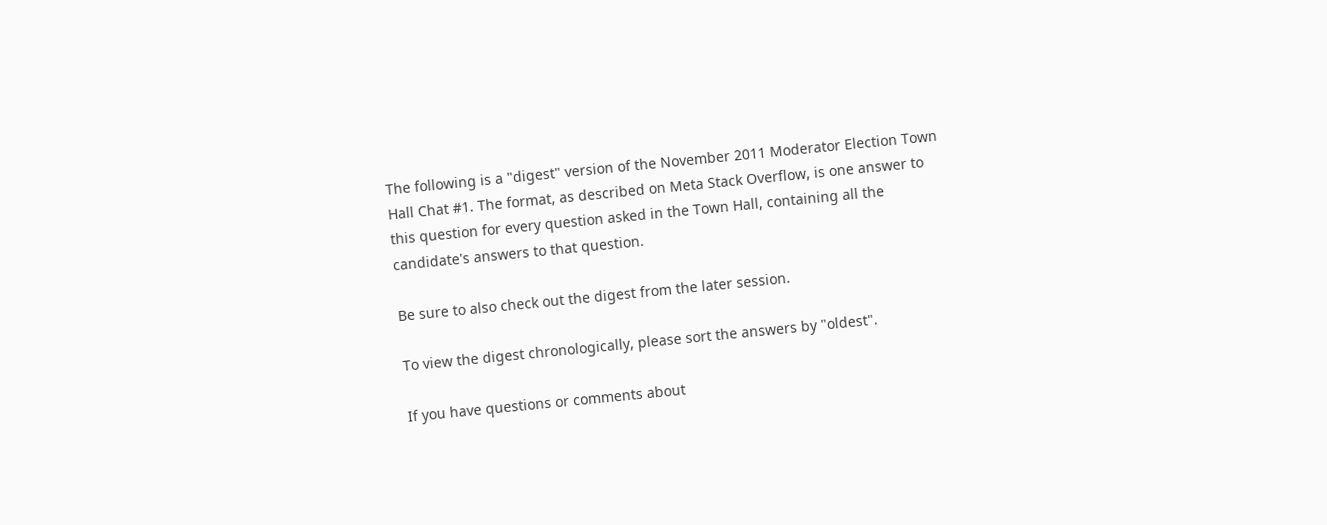The following is a "digest" version of the November 2011 Moderator Election Town Hall Chat #1. The format, as described on Meta Stack Overflow, is one answer to this question for every question asked in the Town Hall, containing all the candidate's answers to that question.

Be sure to also check out the digest from the later session.

To view the digest chronologically, please sort the answers by "oldest".

If you have questions or comments about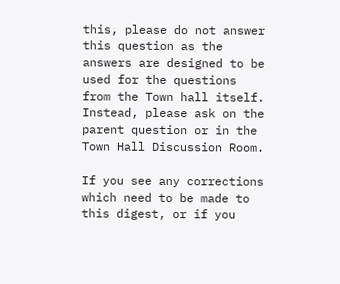this, please do not answer this question as the answers are designed to be used for the questions from the Town hall itself. Instead, please ask on the parent question or in the Town Hall Discussion Room.

If you see any corrections which need to be made to this digest, or if you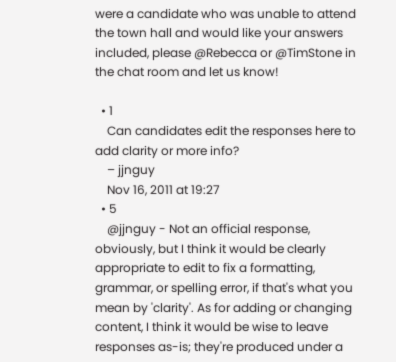were a candidate who was unable to attend the town hall and would like your answers included, please @Rebecca or @TimStone in the chat room and let us know!

  • 1
    Can candidates edit the responses here to add clarity or more info?
    – jjnguy
    Nov 16, 2011 at 19:27
  • 5
    @jjnguy - Not an official response, obviously, but I think it would be clearly appropriate to edit to fix a formatting, grammar, or spelling error, if that's what you mean by 'clarity'. As for adding or changing content, I think it would be wise to leave responses as-is; they're produced under a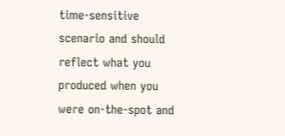time-sensitive scenario and should reflect what you produced when you were on-the-spot and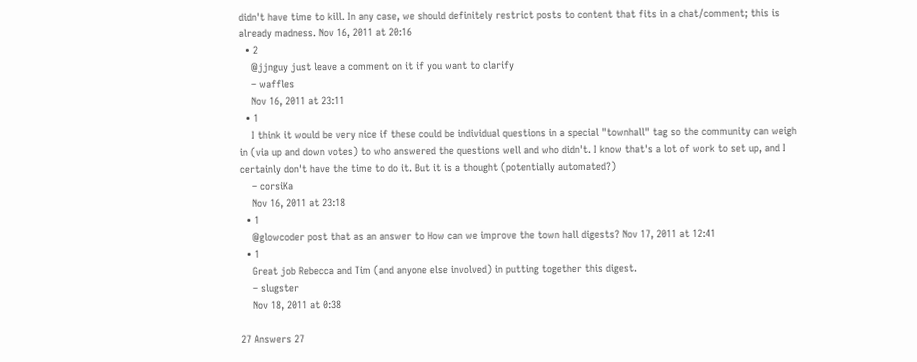didn't have time to kill. In any case, we should definitely restrict posts to content that fits in a chat/comment; this is already madness. Nov 16, 2011 at 20:16
  • 2
    @jjnguy just leave a comment on it if you want to clarify
    – waffles
    Nov 16, 2011 at 23:11
  • 1
    I think it would be very nice if these could be individual questions in a special "townhall" tag so the community can weigh in (via up and down votes) to who answered the questions well and who didn't. I know that's a lot of work to set up, and I certainly don't have the time to do it. But it is a thought (potentially automated?)
    – corsiKa
    Nov 16, 2011 at 23:18
  • 1
    @glowcoder post that as an answer to How can we improve the town hall digests? Nov 17, 2011 at 12:41
  • 1
    Great job Rebecca and Tim (and anyone else involved) in putting together this digest.
    – slugster
    Nov 18, 2011 at 0:38

27 Answers 27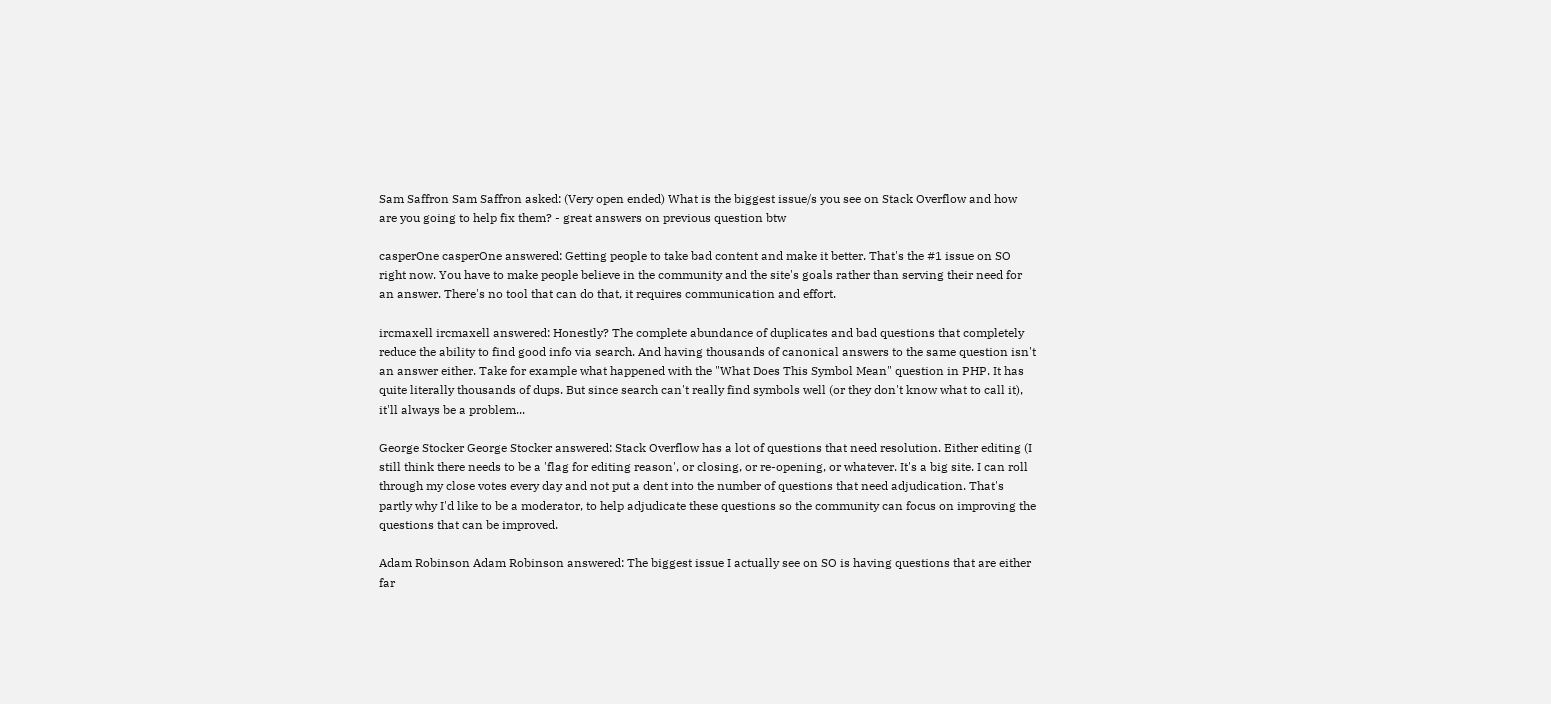Sam Saffron Sam Saffron asked: (Very open ended) What is the biggest issue/s you see on Stack Overflow and how are you going to help fix them? - great answers on previous question btw

casperOne casperOne answered: Getting people to take bad content and make it better. That's the #1 issue on SO right now. You have to make people believe in the community and the site's goals rather than serving their need for an answer. There's no tool that can do that, it requires communication and effort.

ircmaxell ircmaxell answered: Honestly? The complete abundance of duplicates and bad questions that completely reduce the ability to find good info via search. And having thousands of canonical answers to the same question isn't an answer either. Take for example what happened with the "What Does This Symbol Mean" question in PHP. It has quite literally thousands of dups. But since search can't really find symbols well (or they don't know what to call it), it'll always be a problem...

George Stocker George Stocker answered: Stack Overflow has a lot of questions that need resolution. Either editing (I still think there needs to be a 'flag for editing reason', or closing, or re-opening, or whatever. It's a big site. I can roll through my close votes every day and not put a dent into the number of questions that need adjudication. That's partly why I'd like to be a moderator, to help adjudicate these questions so the community can focus on improving the questions that can be improved.

Adam Robinson Adam Robinson answered: The biggest issue I actually see on SO is having questions that are either far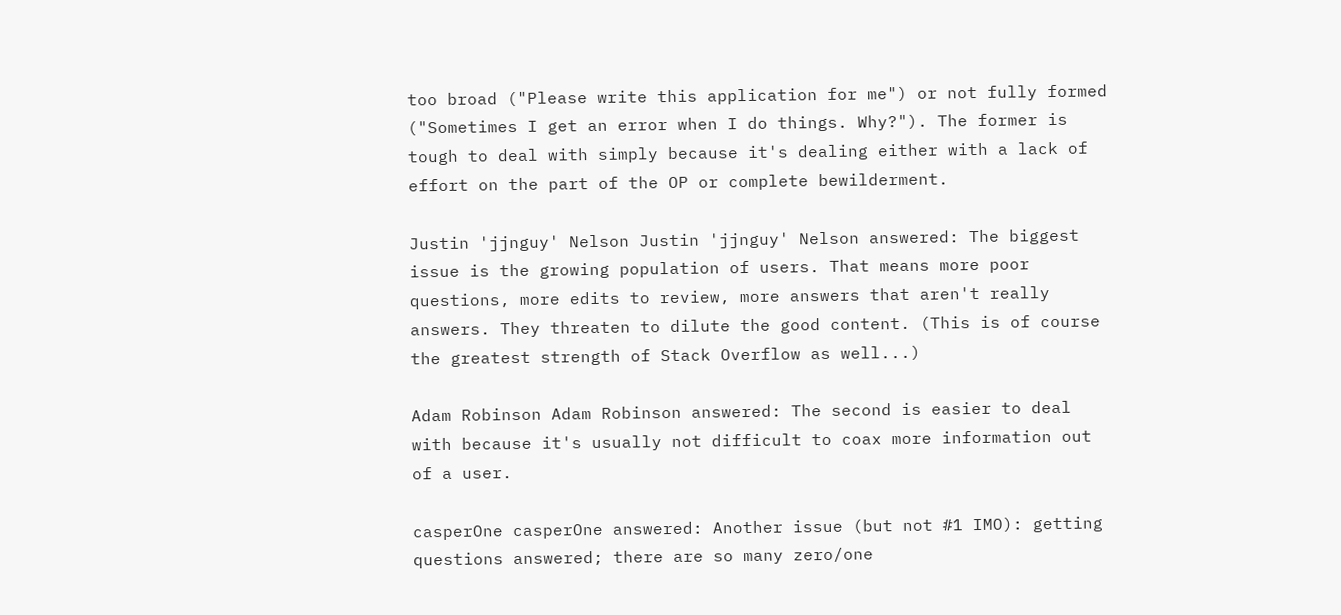too broad ("Please write this application for me") or not fully formed ("Sometimes I get an error when I do things. Why?"). The former is tough to deal with simply because it's dealing either with a lack of effort on the part of the OP or complete bewilderment.

Justin 'jjnguy' Nelson Justin 'jjnguy' Nelson answered: The biggest issue is the growing population of users. That means more poor questions, more edits to review, more answers that aren't really answers. They threaten to dilute the good content. (This is of course the greatest strength of Stack Overflow as well...)

Adam Robinson Adam Robinson answered: The second is easier to deal with because it's usually not difficult to coax more information out of a user.

casperOne casperOne answered: Another issue (but not #1 IMO): getting questions answered; there are so many zero/one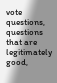vote questions, questions that are legitimately good,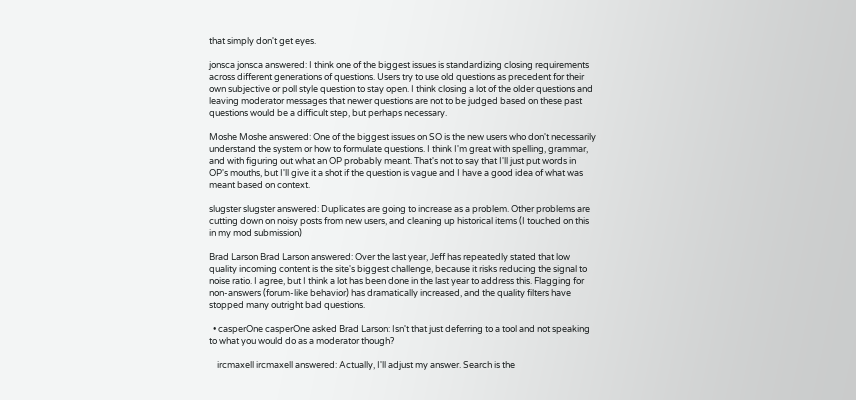that simply don't get eyes.

jonsca jonsca answered: I think one of the biggest issues is standardizing closing requirements across different generations of questions. Users try to use old questions as precedent for their own subjective or poll style question to stay open. I think closing a lot of the older questions and leaving moderator messages that newer questions are not to be judged based on these past questions would be a difficult step, but perhaps necessary.

Moshe Moshe answered: One of the biggest issues on SO is the new users who don't necessarily understand the system or how to formulate questions. I think I'm great with spelling, grammar, and with figuring out what an OP probably meant. That's not to say that I'll just put words in OP's mouths, but I'll give it a shot if the question is vague and I have a good idea of what was meant based on context.

slugster slugster answered: Duplicates are going to increase as a problem. Other problems are cutting down on noisy posts from new users, and cleaning up historical items (I touched on this in my mod submission)

Brad Larson Brad Larson answered: Over the last year, Jeff has repeatedly stated that low quality incoming content is the site's biggest challenge, because it risks reducing the signal to noise ratio. I agree, but I think a lot has been done in the last year to address this. Flagging for non-answers (forum-like behavior) has dramatically increased, and the quality filters have stopped many outright bad questions.

  • casperOne casperOne asked Brad Larson: Isn't that just deferring to a tool and not speaking to what you would do as a moderator though?

    ircmaxell ircmaxell answered: Actually, I'll adjust my answer. Search is the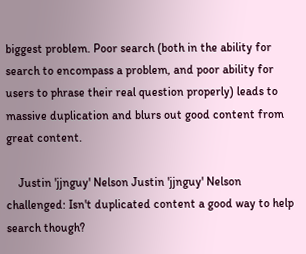biggest problem. Poor search (both in the ability for search to encompass a problem, and poor ability for users to phrase their real question properly) leads to massive duplication and blurs out good content from great content.

    Justin 'jjnguy' Nelson Justin 'jjnguy' Nelson challenged: Isn't duplicated content a good way to help search though?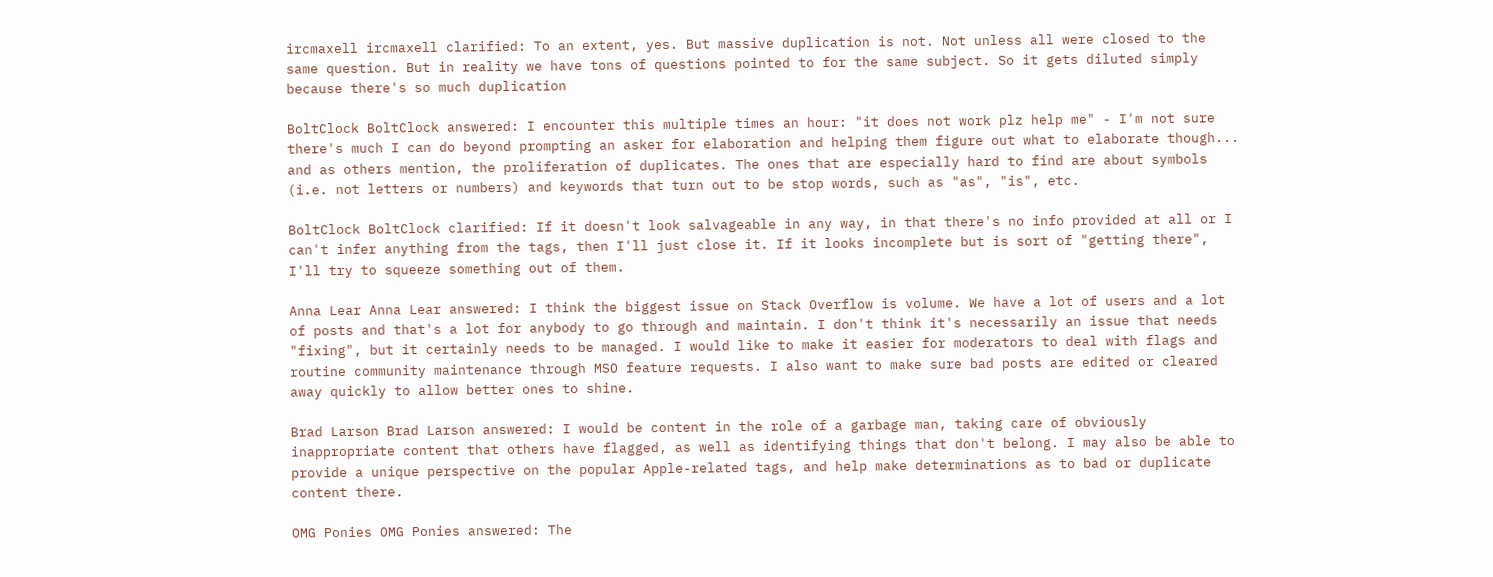ircmaxell ircmaxell clarified: To an extent, yes. But massive duplication is not. Not unless all were closed to the same question. But in reality we have tons of questions pointed to for the same subject. So it gets diluted simply because there's so much duplication

BoltClock BoltClock answered: I encounter this multiple times an hour: "it does not work plz help me" - I'm not sure there's much I can do beyond prompting an asker for elaboration and helping them figure out what to elaborate though... and as others mention, the proliferation of duplicates. The ones that are especially hard to find are about symbols (i.e. not letters or numbers) and keywords that turn out to be stop words, such as "as", "is", etc.

BoltClock BoltClock clarified: If it doesn't look salvageable in any way, in that there's no info provided at all or I can't infer anything from the tags, then I'll just close it. If it looks incomplete but is sort of "getting there", I'll try to squeeze something out of them.

Anna Lear Anna Lear answered: I think the biggest issue on Stack Overflow is volume. We have a lot of users and a lot of posts and that's a lot for anybody to go through and maintain. I don't think it's necessarily an issue that needs "fixing", but it certainly needs to be managed. I would like to make it easier for moderators to deal with flags and routine community maintenance through MSO feature requests. I also want to make sure bad posts are edited or cleared away quickly to allow better ones to shine.

Brad Larson Brad Larson answered: I would be content in the role of a garbage man, taking care of obviously inappropriate content that others have flagged, as well as identifying things that don't belong. I may also be able to provide a unique perspective on the popular Apple-related tags, and help make determinations as to bad or duplicate content there.

OMG Ponies OMG Ponies answered: The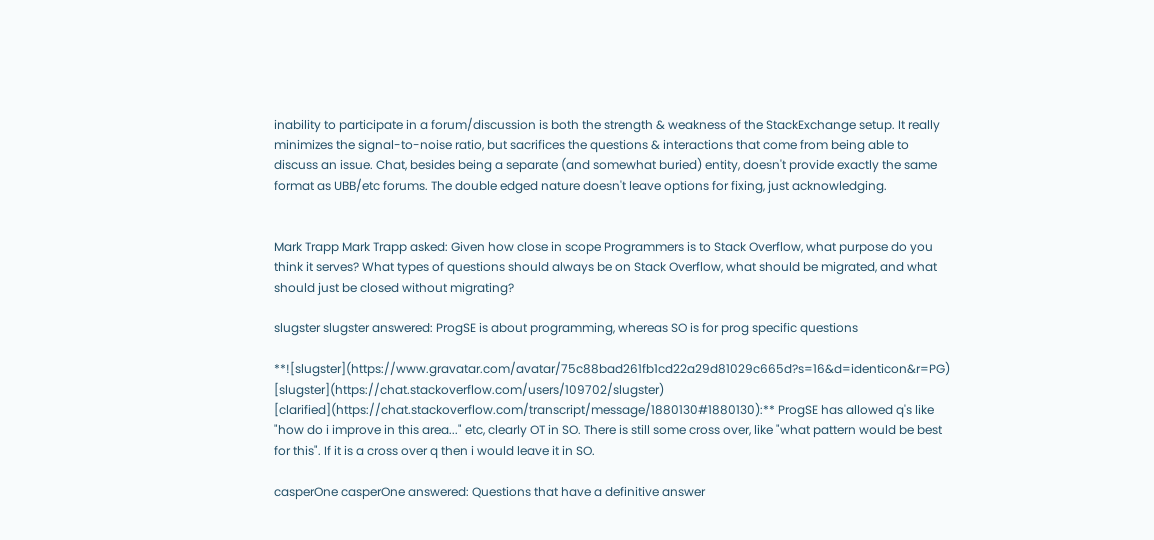inability to participate in a forum/discussion is both the strength & weakness of the StackExchange setup. It really minimizes the signal-to-noise ratio, but sacrifices the questions & interactions that come from being able to discuss an issue. Chat, besides being a separate (and somewhat buried) entity, doesn't provide exactly the same format as UBB/etc forums. The double edged nature doesn't leave options for fixing, just acknowledging.


Mark Trapp Mark Trapp asked: Given how close in scope Programmers is to Stack Overflow, what purpose do you think it serves? What types of questions should always be on Stack Overflow, what should be migrated, and what should just be closed without migrating?

slugster slugster answered: ProgSE is about programming, whereas SO is for prog specific questions

**![slugster](https://www.gravatar.com/avatar/75c88bad261fb1cd22a29d81029c665d?s=16&d=identicon&r=PG) [slugster](https://chat.stackoverflow.com/users/109702/slugster) [clarified](https://chat.stackoverflow.com/transcript/message/1880130#1880130):** ProgSE has allowed q's like "how do i improve in this area..." etc, clearly OT in SO. There is still some cross over, like "what pattern would be best for this". If it is a cross over q then i would leave it in SO.

casperOne casperOne answered: Questions that have a definitive answer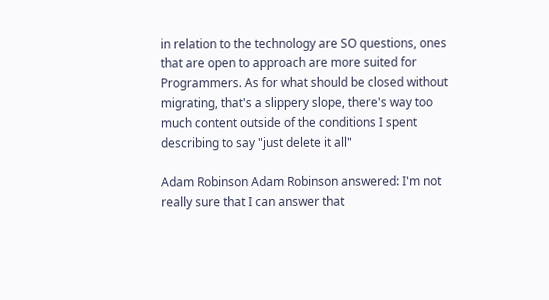in relation to the technology are SO questions, ones that are open to approach are more suited for Programmers. As for what should be closed without migrating, that's a slippery slope, there's way too much content outside of the conditions I spent describing to say "just delete it all"

Adam Robinson Adam Robinson answered: I'm not really sure that I can answer that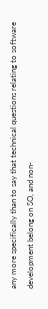any more specifically than to say that technical questions relating to software development belong on SO, and non-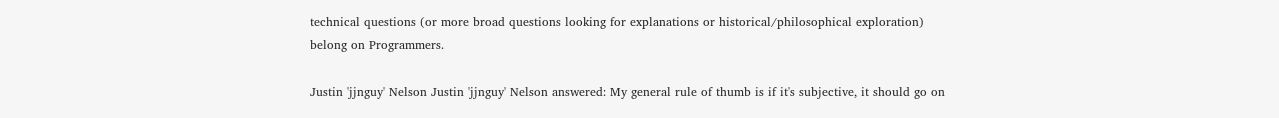technical questions (or more broad questions looking for explanations or historical/philosophical exploration) belong on Programmers.

Justin 'jjnguy' Nelson Justin 'jjnguy' Nelson answered: My general rule of thumb is if it's subjective, it should go on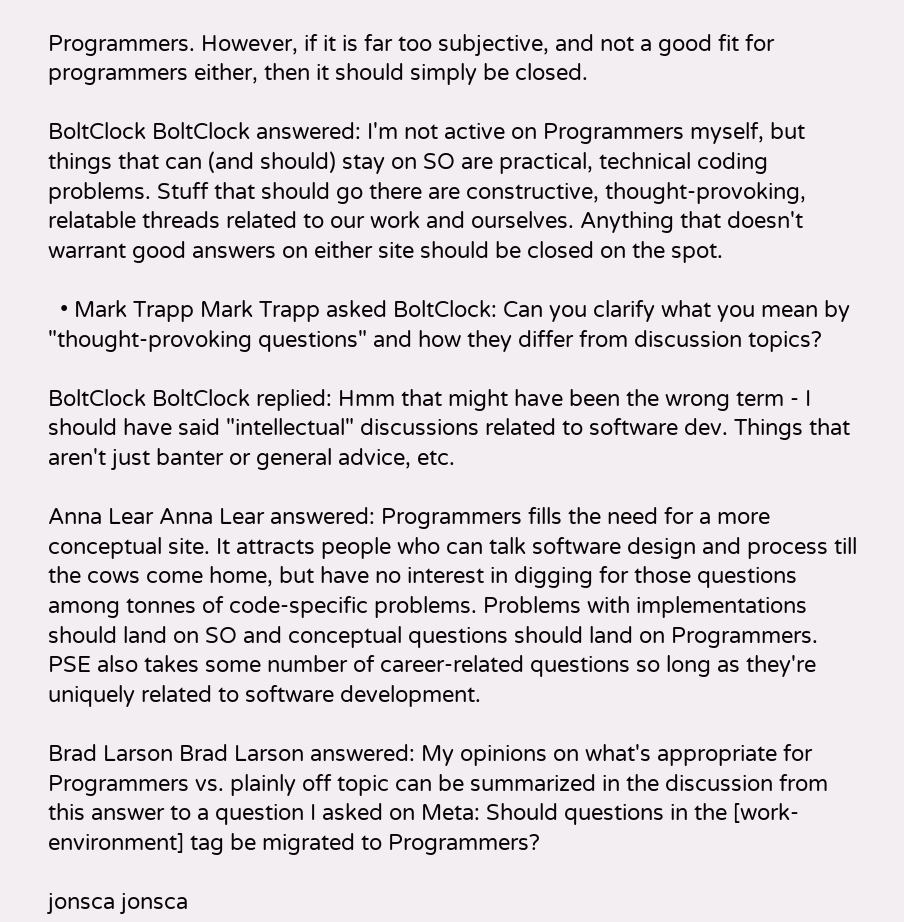Programmers. However, if it is far too subjective, and not a good fit for programmers either, then it should simply be closed.

BoltClock BoltClock answered: I'm not active on Programmers myself, but things that can (and should) stay on SO are practical, technical coding problems. Stuff that should go there are constructive, thought-provoking, relatable threads related to our work and ourselves. Anything that doesn't warrant good answers on either site should be closed on the spot.

  • Mark Trapp Mark Trapp asked BoltClock: Can you clarify what you mean by "thought-provoking questions" and how they differ from discussion topics?

BoltClock BoltClock replied: Hmm that might have been the wrong term - I should have said "intellectual" discussions related to software dev. Things that aren't just banter or general advice, etc.

Anna Lear Anna Lear answered: Programmers fills the need for a more conceptual site. It attracts people who can talk software design and process till the cows come home, but have no interest in digging for those questions among tonnes of code-specific problems. Problems with implementations should land on SO and conceptual questions should land on Programmers. PSE also takes some number of career-related questions so long as they're uniquely related to software development.

Brad Larson Brad Larson answered: My opinions on what's appropriate for Programmers vs. plainly off topic can be summarized in the discussion from this answer to a question I asked on Meta: Should questions in the [work-environment] tag be migrated to Programmers?

jonsca jonsca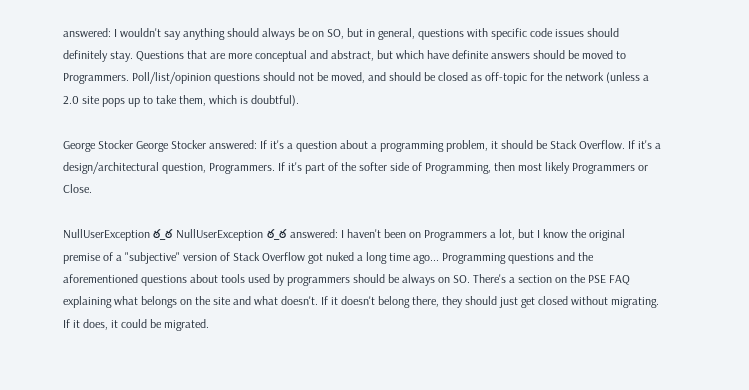answered: I wouldn't say anything should always be on SO, but in general, questions with specific code issues should definitely stay. Questions that are more conceptual and abstract, but which have definite answers should be moved to Programmers. Poll/list/opinion questions should not be moved, and should be closed as off-topic for the network (unless a 2.0 site pops up to take them, which is doubtful).

George Stocker George Stocker answered: If it's a question about a programming problem, it should be Stack Overflow. If it's a design/architectural question, Programmers. If it's part of the softer side of Programming, then most likely Programmers or Close.

NullUserException ఠ_ఠ NullUserException ఠ_ఠ answered: I haven't been on Programmers a lot, but I know the original premise of a "subjective" version of Stack Overflow got nuked a long time ago... Programming questions and the aforementioned questions about tools used by programmers should be always on SO. There's a section on the PSE FAQ explaining what belongs on the site and what doesn't. If it doesn't belong there, they should just get closed without migrating. If it does, it could be migrated.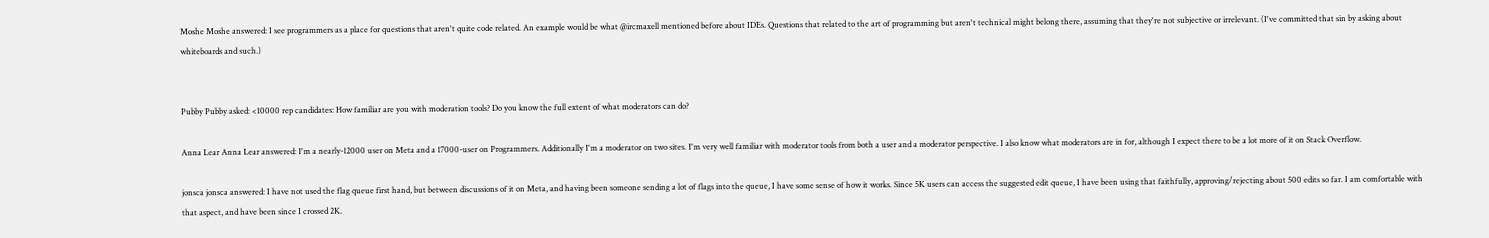Moshe Moshe answered: I see programmers as a place for questions that aren't quite code related. An example would be what @ircmaxell mentioned before about IDEs. Questions that related to the art of programming but aren't technical might belong there, assuming that they're not subjective or irrelevant. (I've committed that sin by asking about whiteboards and such.)


Pubby Pubby asked: <10000 rep candidates: How familiar are you with moderation tools? Do you know the full extent of what moderators can do?

Anna Lear Anna Lear answered: I'm a nearly-12000 user on Meta and a 17000-user on Programmers. Additionally I'm a moderator on two sites. I'm very well familiar with moderator tools from both a user and a moderator perspective. I also know what moderators are in for, although I expect there to be a lot more of it on Stack Overflow.

jonsca jonsca answered: I have not used the flag queue first hand, but between discussions of it on Meta, and having been someone sending a lot of flags into the queue, I have some sense of how it works. Since 5K users can access the suggested edit queue, I have been using that faithfully, approving/rejecting about 500 edits so far. I am comfortable with that aspect, and have been since I crossed 2K.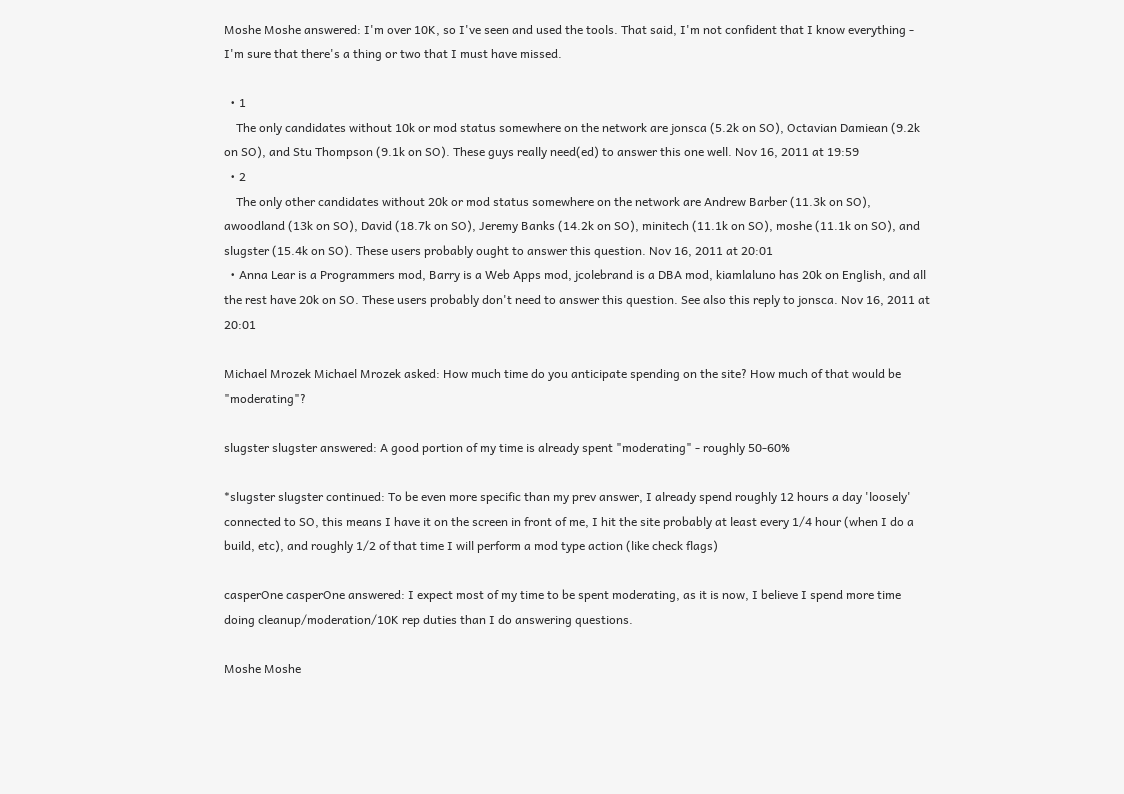Moshe Moshe answered: I'm over 10K, so I've seen and used the tools. That said, I'm not confident that I know everything - I'm sure that there's a thing or two that I must have missed.

  • 1
    The only candidates without 10k or mod status somewhere on the network are jonsca (5.2k on SO), Octavian Damiean (9.2k on SO), and Stu Thompson (9.1k on SO). These guys really need(ed) to answer this one well. Nov 16, 2011 at 19:59
  • 2
    The only other candidates without 20k or mod status somewhere on the network are Andrew Barber (11.3k on SO), awoodland (13k on SO), David (18.7k on SO), Jeremy Banks (14.2k on SO), minitech (11.1k on SO), moshe (11.1k on SO), and slugster (15.4k on SO). These users probably ought to answer this question. Nov 16, 2011 at 20:01
  • Anna Lear is a Programmers mod, Barry is a Web Apps mod, jcolebrand is a DBA mod, kiamlaluno has 20k on English, and all the rest have 20k on SO. These users probably don't need to answer this question. See also this reply to jonsca. Nov 16, 2011 at 20:01

Michael Mrozek Michael Mrozek asked: How much time do you anticipate spending on the site? How much of that would be "moderating"?

slugster slugster answered: A good portion of my time is already spent "moderating" - roughly 50-60%

*slugster slugster continued: To be even more specific than my prev answer, I already spend roughly 12 hours a day 'loosely' connected to SO, this means I have it on the screen in front of me, I hit the site probably at least every 1/4 hour (when I do a build, etc), and roughly 1/2 of that time I will perform a mod type action (like check flags)

casperOne casperOne answered: I expect most of my time to be spent moderating, as it is now, I believe I spend more time doing cleanup/moderation/10K rep duties than I do answering questions.

Moshe Moshe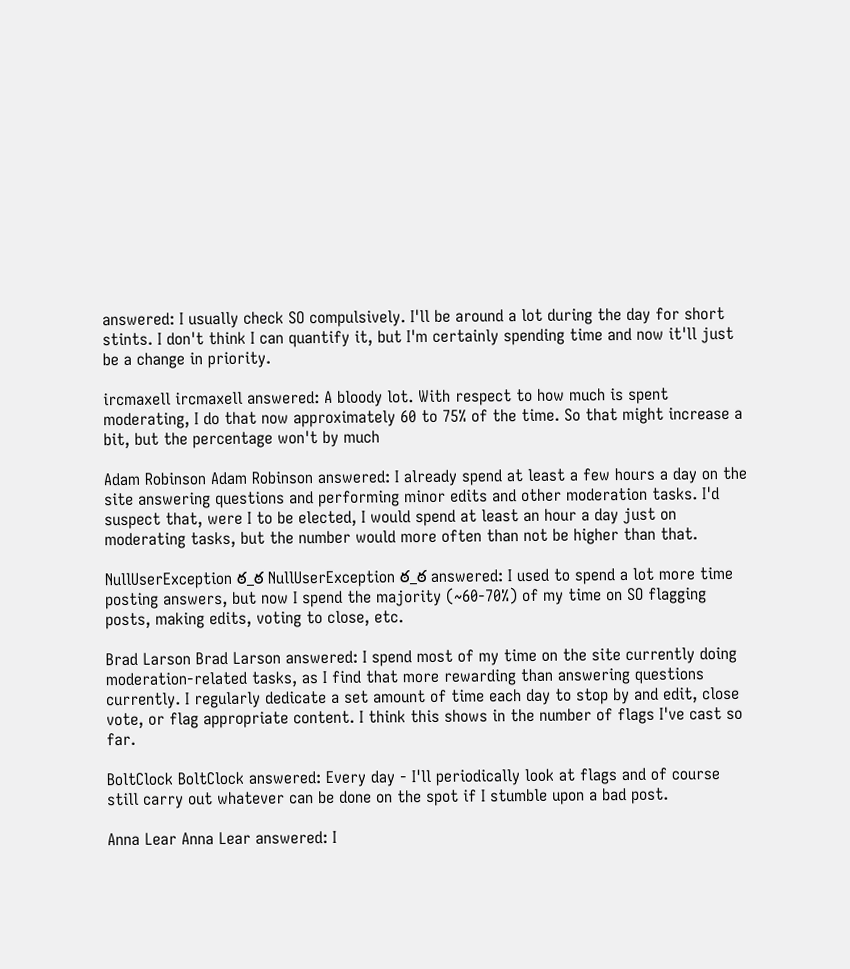answered: I usually check SO compulsively. I'll be around a lot during the day for short stints. I don't think I can quantify it, but I'm certainly spending time and now it'll just be a change in priority.

ircmaxell ircmaxell answered: A bloody lot. With respect to how much is spent moderating, I do that now approximately 60 to 75% of the time. So that might increase a bit, but the percentage won't by much

Adam Robinson Adam Robinson answered: I already spend at least a few hours a day on the site answering questions and performing minor edits and other moderation tasks. I'd suspect that, were I to be elected, I would spend at least an hour a day just on moderating tasks, but the number would more often than not be higher than that.

NullUserException ఠ_ఠ NullUserException ఠ_ఠ answered: I used to spend a lot more time posting answers, but now I spend the majority (~60-70%) of my time on SO flagging posts, making edits, voting to close, etc.

Brad Larson Brad Larson answered: I spend most of my time on the site currently doing moderation-related tasks, as I find that more rewarding than answering questions currently. I regularly dedicate a set amount of time each day to stop by and edit, close vote, or flag appropriate content. I think this shows in the number of flags I've cast so far.

BoltClock BoltClock answered: Every day - I'll periodically look at flags and of course still carry out whatever can be done on the spot if I stumble upon a bad post.

Anna Lear Anna Lear answered: I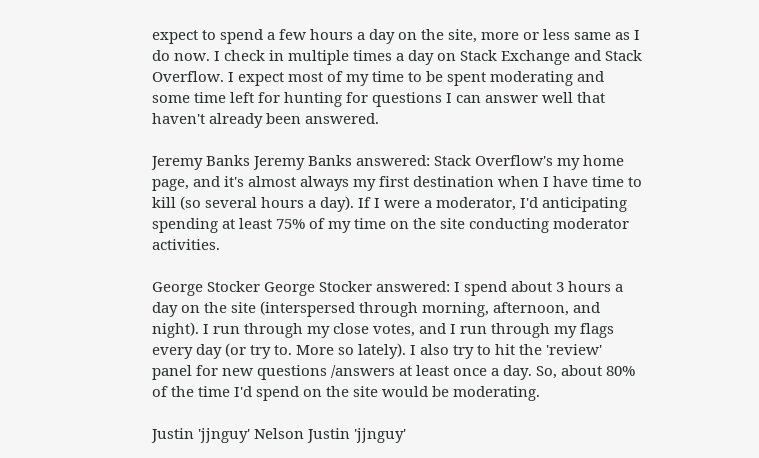expect to spend a few hours a day on the site, more or less same as I do now. I check in multiple times a day on Stack Exchange and Stack Overflow. I expect most of my time to be spent moderating and some time left for hunting for questions I can answer well that haven't already been answered.

Jeremy Banks Jeremy Banks answered: Stack Overflow's my home page, and it's almost always my first destination when I have time to kill (so several hours a day). If I were a moderator, I'd anticipating spending at least 75% of my time on the site conducting moderator activities.

George Stocker George Stocker answered: I spend about 3 hours a day on the site (interspersed through morning, afternoon, and night). I run through my close votes, and I run through my flags every day (or try to. More so lately). I also try to hit the 'review' panel for new questions /answers at least once a day. So, about 80% of the time I'd spend on the site would be moderating.

Justin 'jjnguy' Nelson Justin 'jjnguy'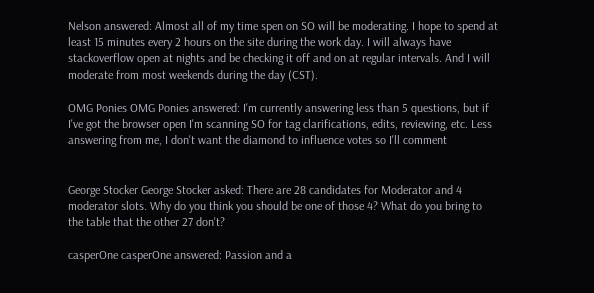Nelson answered: Almost all of my time spen on SO will be moderating. I hope to spend at least 15 minutes every 2 hours on the site during the work day. I will always have stackoverflow open at nights and be checking it off and on at regular intervals. And I will moderate from most weekends during the day (CST).

OMG Ponies OMG Ponies answered: I'm currently answering less than 5 questions, but if I've got the browser open I'm scanning SO for tag clarifications, edits, reviewing, etc. Less answering from me, I don't want the diamond to influence votes so I'll comment


George Stocker George Stocker asked: There are 28 candidates for Moderator and 4 moderator slots. Why do you think you should be one of those 4? What do you bring to the table that the other 27 don't?

casperOne casperOne answered: Passion and a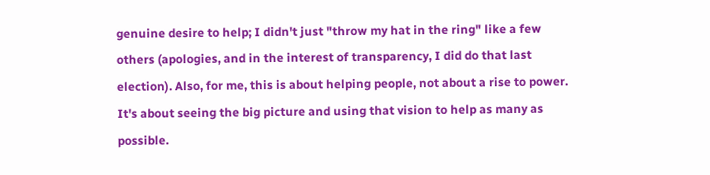genuine desire to help; I didn't just "throw my hat in the ring" like a few others (apologies, and in the interest of transparency, I did do that last election). Also, for me, this is about helping people, not about a rise to power. It's about seeing the big picture and using that vision to help as many as possible.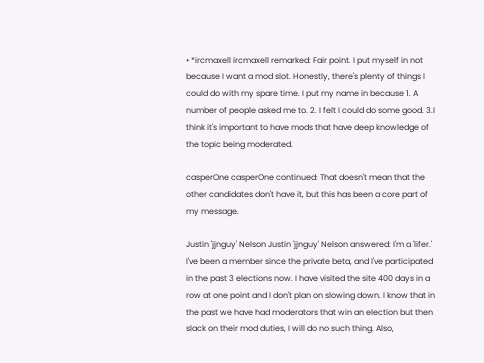• *ircmaxell ircmaxell remarked: Fair point. I put myself in not because I want a mod slot. Honestly, there's plenty of things I could do with my spare time. I put my name in because 1. A number of people asked me to. 2. I felt I could do some good. 3.I think it's important to have mods that have deep knowledge of the topic being moderated.

casperOne casperOne continued: That doesn't mean that the other candidates don't have it, but this has been a core part of my message.

Justin 'jjnguy' Nelson Justin 'jjnguy' Nelson answered: I'm a 'lifer.' I've been a member since the private beta, and I've participated in the past 3 elections now. I have visited the site 400 days in a row at one point and I don't plan on slowing down. I know that in the past we have had moderators that win an election but then slack on their mod duties, I will do no such thing. Also,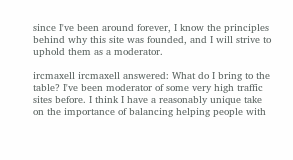since I've been around forever, I know the principles behind why this site was founded, and I will strive to uphold them as a moderator.

ircmaxell ircmaxell answered: What do I bring to the table? I've been moderator of some very high traffic sites before. I think I have a reasonably unique take on the importance of balancing helping people with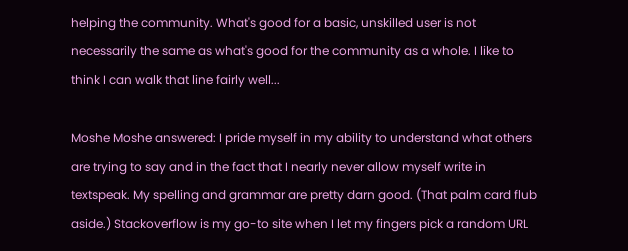helping the community. What's good for a basic, unskilled user is not necessarily the same as what's good for the community as a whole. I like to think I can walk that line fairly well...

Moshe Moshe answered: I pride myself in my ability to understand what others are trying to say and in the fact that I nearly never allow myself write in textspeak. My spelling and grammar are pretty darn good. (That palm card flub aside.) Stackoverflow is my go-to site when I let my fingers pick a random URL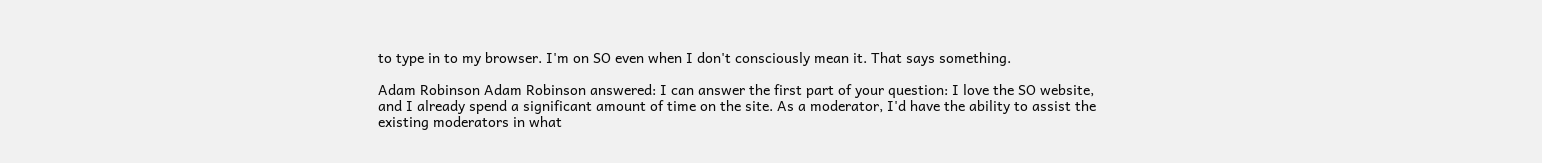to type in to my browser. I'm on SO even when I don't consciously mean it. That says something.

Adam Robinson Adam Robinson answered: I can answer the first part of your question: I love the SO website, and I already spend a significant amount of time on the site. As a moderator, I'd have the ability to assist the existing moderators in what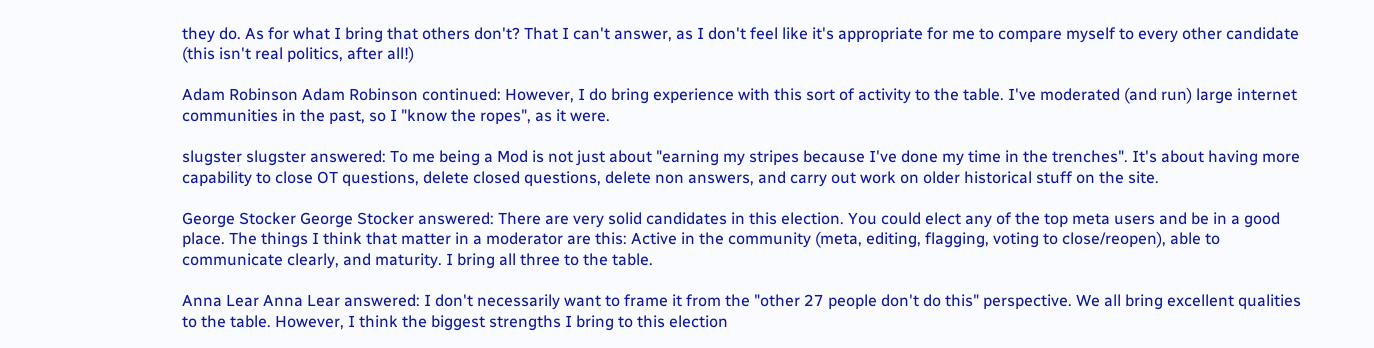they do. As for what I bring that others don't? That I can't answer, as I don't feel like it's appropriate for me to compare myself to every other candidate (this isn't real politics, after all!)

Adam Robinson Adam Robinson continued: However, I do bring experience with this sort of activity to the table. I've moderated (and run) large internet communities in the past, so I "know the ropes", as it were.

slugster slugster answered: To me being a Mod is not just about "earning my stripes because I've done my time in the trenches". It's about having more capability to close OT questions, delete closed questions, delete non answers, and carry out work on older historical stuff on the site.

George Stocker George Stocker answered: There are very solid candidates in this election. You could elect any of the top meta users and be in a good place. The things I think that matter in a moderator are this: Active in the community (meta, editing, flagging, voting to close/reopen), able to communicate clearly, and maturity. I bring all three to the table.

Anna Lear Anna Lear answered: I don't necessarily want to frame it from the "other 27 people don't do this" perspective. We all bring excellent qualities to the table. However, I think the biggest strengths I bring to this election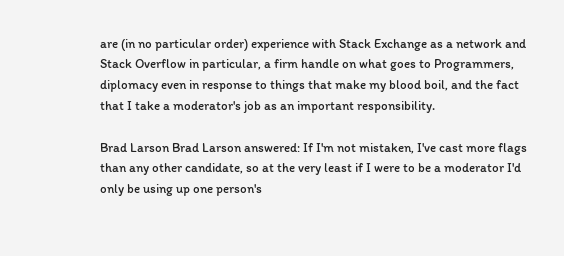are (in no particular order) experience with Stack Exchange as a network and Stack Overflow in particular, a firm handle on what goes to Programmers, diplomacy even in response to things that make my blood boil, and the fact that I take a moderator's job as an important responsibility.

Brad Larson Brad Larson answered: If I'm not mistaken, I've cast more flags than any other candidate, so at the very least if I were to be a moderator I'd only be using up one person's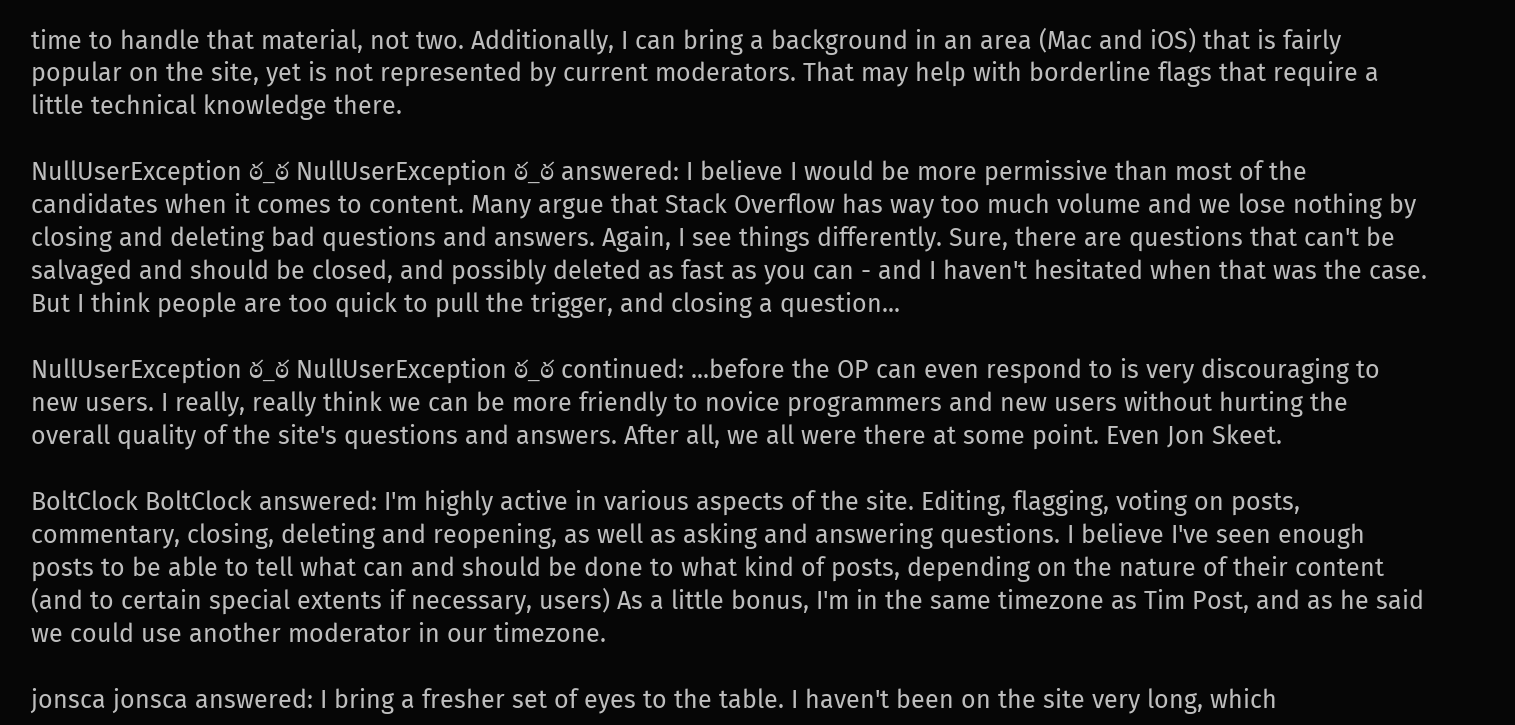time to handle that material, not two. Additionally, I can bring a background in an area (Mac and iOS) that is fairly popular on the site, yet is not represented by current moderators. That may help with borderline flags that require a little technical knowledge there.

NullUserException ఠ_ఠ NullUserException ఠ_ఠ answered: I believe I would be more permissive than most of the candidates when it comes to content. Many argue that Stack Overflow has way too much volume and we lose nothing by closing and deleting bad questions and answers. Again, I see things differently. Sure, there are questions that can't be salvaged and should be closed, and possibly deleted as fast as you can - and I haven't hesitated when that was the case. But I think people are too quick to pull the trigger, and closing a question...

NullUserException ఠ_ఠ NullUserException ఠ_ఠ continued: ...before the OP can even respond to is very discouraging to new users. I really, really think we can be more friendly to novice programmers and new users without hurting the overall quality of the site's questions and answers. After all, we all were there at some point. Even Jon Skeet.

BoltClock BoltClock answered: I'm highly active in various aspects of the site. Editing, flagging, voting on posts, commentary, closing, deleting and reopening, as well as asking and answering questions. I believe I've seen enough posts to be able to tell what can and should be done to what kind of posts, depending on the nature of their content (and to certain special extents if necessary, users) As a little bonus, I'm in the same timezone as Tim Post, and as he said we could use another moderator in our timezone.

jonsca jonsca answered: I bring a fresher set of eyes to the table. I haven't been on the site very long, which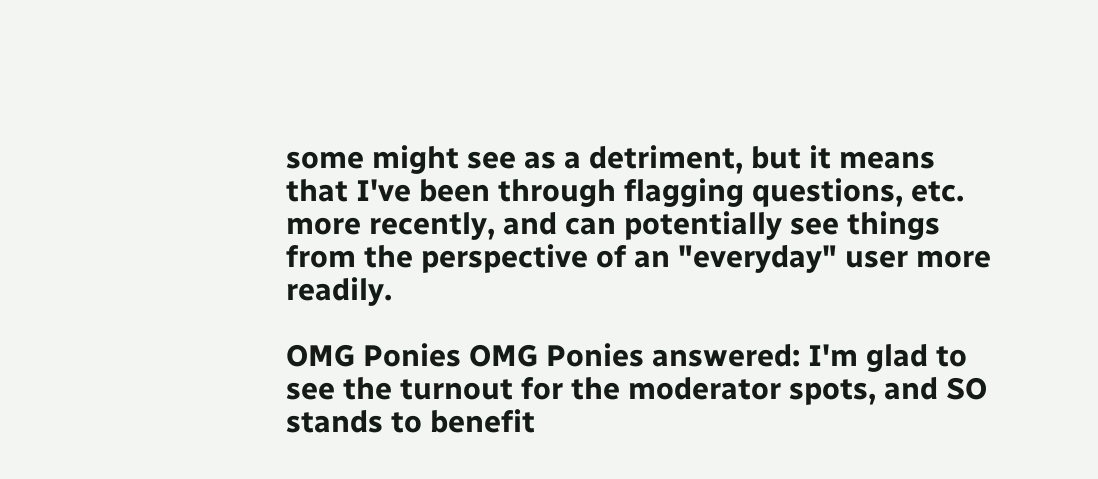some might see as a detriment, but it means that I've been through flagging questions, etc. more recently, and can potentially see things from the perspective of an "everyday" user more readily.

OMG Ponies OMG Ponies answered: I'm glad to see the turnout for the moderator spots, and SO stands to benefit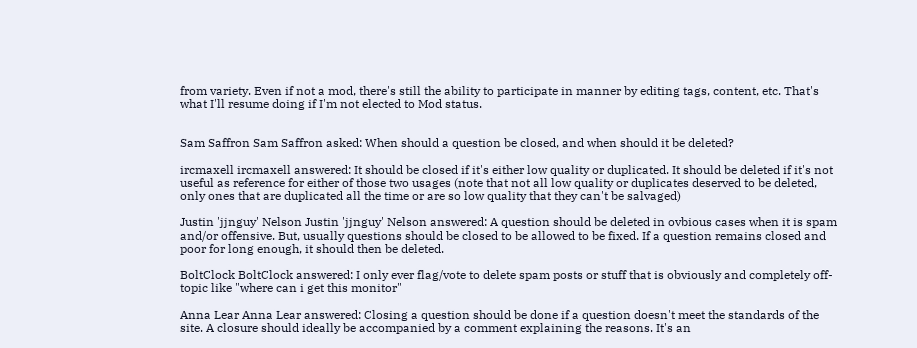from variety. Even if not a mod, there's still the ability to participate in manner by editing tags, content, etc. That's what I'll resume doing if I'm not elected to Mod status.


Sam Saffron Sam Saffron asked: When should a question be closed, and when should it be deleted?

ircmaxell ircmaxell answered: It should be closed if it's either low quality or duplicated. It should be deleted if it's not useful as reference for either of those two usages (note that not all low quality or duplicates deserved to be deleted, only ones that are duplicated all the time or are so low quality that they can't be salvaged)

Justin 'jjnguy' Nelson Justin 'jjnguy' Nelson answered: A question should be deleted in ovbious cases when it is spam and/or offensive. But, usually questions should be closed to be allowed to be fixed. If a question remains closed and poor for long enough, it should then be deleted.

BoltClock BoltClock answered: I only ever flag/vote to delete spam posts or stuff that is obviously and completely off-topic like "where can i get this monitor"

Anna Lear Anna Lear answered: Closing a question should be done if a question doesn't meet the standards of the site. A closure should ideally be accompanied by a comment explaining the reasons. It's an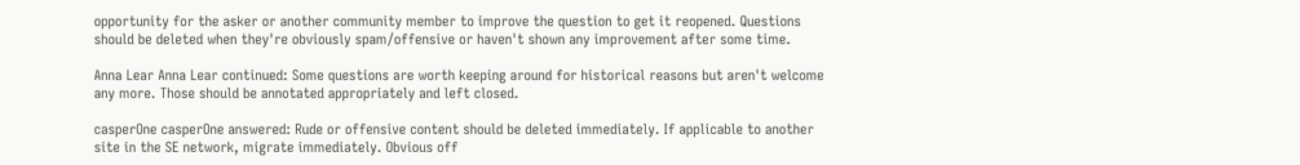opportunity for the asker or another community member to improve the question to get it reopened. Questions should be deleted when they're obviously spam/offensive or haven't shown any improvement after some time.

Anna Lear Anna Lear continued: Some questions are worth keeping around for historical reasons but aren't welcome any more. Those should be annotated appropriately and left closed.

casperOne casperOne answered: Rude or offensive content should be deleted immediately. If applicable to another site in the SE network, migrate immediately. Obvious off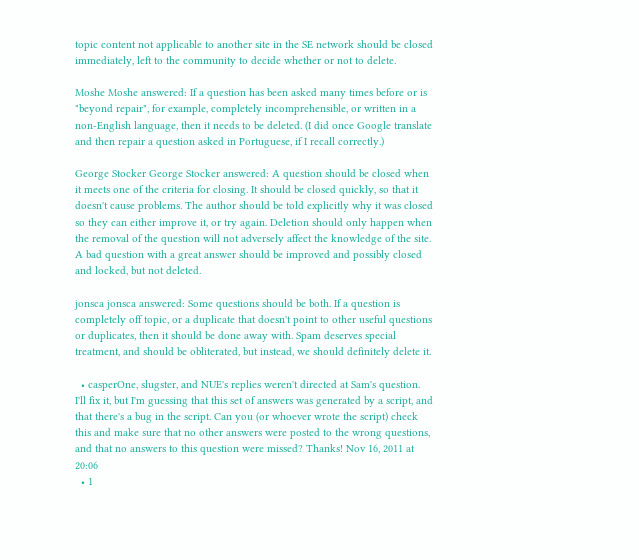topic content not applicable to another site in the SE network should be closed immediately, left to the community to decide whether or not to delete.

Moshe Moshe answered: If a question has been asked many times before or is "beyond repair", for example, completely incomprehensible, or written in a non-English language, then it needs to be deleted. (I did once Google translate and then repair a question asked in Portuguese, if I recall correctly.)

George Stocker George Stocker answered: A question should be closed when it meets one of the criteria for closing. It should be closed quickly, so that it doesn't cause problems. The author should be told explicitly why it was closed so they can either improve it, or try again. Deletion should only happen when the removal of the question will not adversely affect the knowledge of the site. A bad question with a great answer should be improved and possibly closed and locked, but not deleted.

jonsca jonsca answered: Some questions should be both. If a question is completely off topic, or a duplicate that doesn't point to other useful questions or duplicates, then it should be done away with. Spam deserves special treatment, and should be obliterated, but instead, we should definitely delete it.

  • casperOne, slugster, and NUE's replies weren't directed at Sam's question. I'll fix it, but I'm guessing that this set of answers was generated by a script, and that there's a bug in the script. Can you (or whoever wrote the script) check this and make sure that no other answers were posted to the wrong questions, and that no answers to this question were missed? Thanks! Nov 16, 2011 at 20:06
  • 1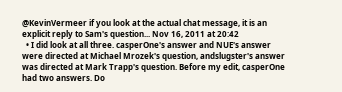@KevinVermeer if you look at the actual chat message, it is an explicit reply to Sam's question... Nov 16, 2011 at 20:42
  • I did look at all three. casperOne's answer and NUE's answer were directed at Michael Mrozek's question, andslugster's answer was directed at Mark Trapp's question. Before my edit, casperOne had two answers. Do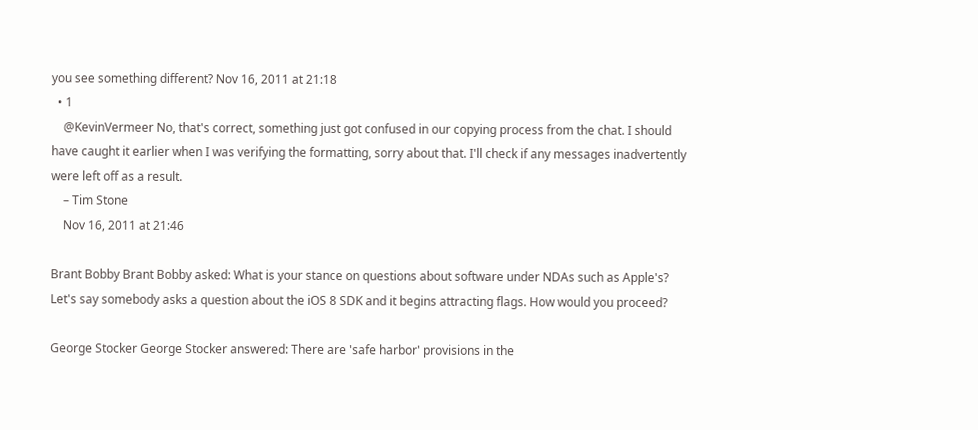you see something different? Nov 16, 2011 at 21:18
  • 1
    @KevinVermeer No, that's correct, something just got confused in our copying process from the chat. I should have caught it earlier when I was verifying the formatting, sorry about that. I'll check if any messages inadvertently were left off as a result.
    – Tim Stone
    Nov 16, 2011 at 21:46

Brant Bobby Brant Bobby asked: What is your stance on questions about software under NDAs such as Apple's? Let's say somebody asks a question about the iOS 8 SDK and it begins attracting flags. How would you proceed?

George Stocker George Stocker answered: There are 'safe harbor' provisions in the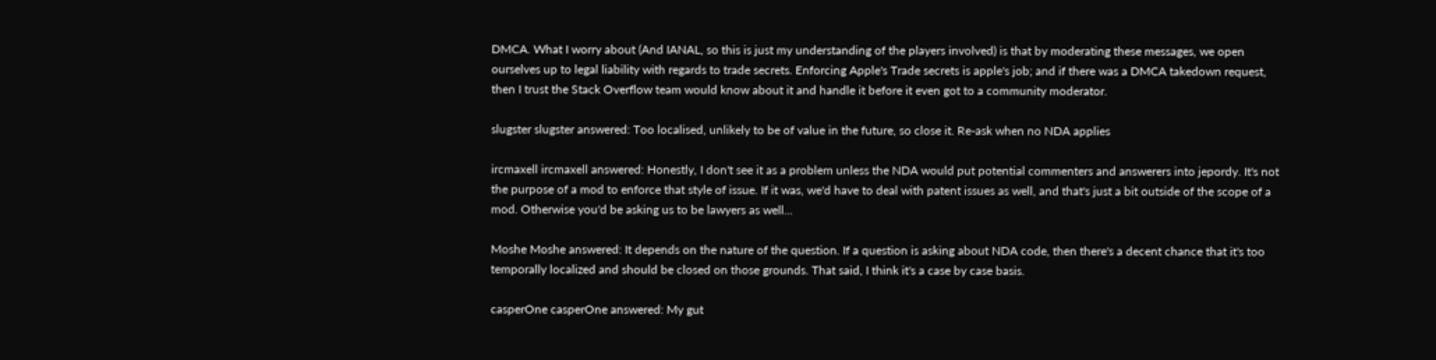DMCA. What I worry about (And IANAL, so this is just my understanding of the players involved) is that by moderating these messages, we open ourselves up to legal liability with regards to trade secrets. Enforcing Apple's Trade secrets is apple's job; and if there was a DMCA takedown request, then I trust the Stack Overflow team would know about it and handle it before it even got to a community moderator.

slugster slugster answered: Too localised, unlikely to be of value in the future, so close it. Re-ask when no NDA applies

ircmaxell ircmaxell answered: Honestly, I don't see it as a problem unless the NDA would put potential commenters and answerers into jepordy. It's not the purpose of a mod to enforce that style of issue. If it was, we'd have to deal with patent issues as well, and that's just a bit outside of the scope of a mod. Otherwise you'd be asking us to be lawyers as well...

Moshe Moshe answered: It depends on the nature of the question. If a question is asking about NDA code, then there's a decent chance that it's too temporally localized and should be closed on those grounds. That said, I think it's a case by case basis.

casperOne casperOne answered: My gut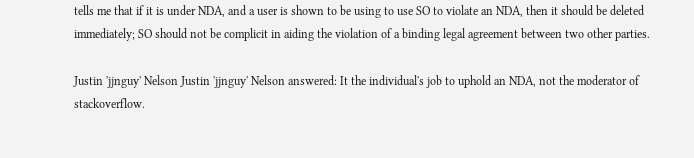tells me that if it is under NDA, and a user is shown to be using to use SO to violate an NDA, then it should be deleted immediately; SO should not be complicit in aiding the violation of a binding legal agreement between two other parties.

Justin 'jjnguy' Nelson Justin 'jjnguy' Nelson answered: It the individual's job to uphold an NDA, not the moderator of stackoverflow.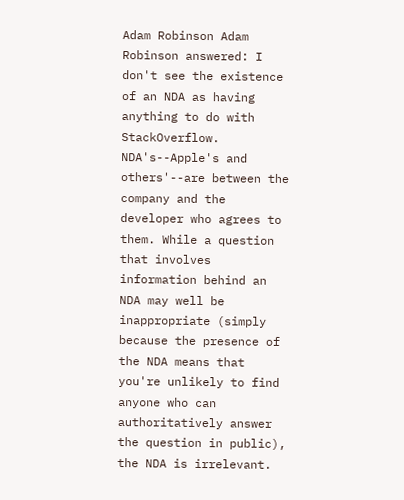Adam Robinson Adam Robinson answered: I don't see the existence of an NDA as having anything to do with StackOverflow. NDA's--Apple's and others'--are between the company and the developer who agrees to them. While a question that involves information behind an NDA may well be inappropriate (simply because the presence of the NDA means that you're unlikely to find anyone who can authoritatively answer the question in public), the NDA is irrelevant.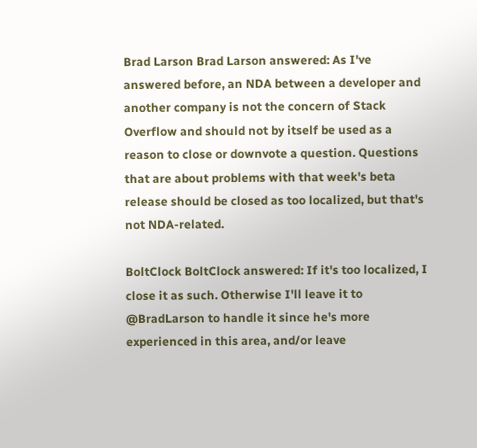Brad Larson Brad Larson answered: As I've answered before, an NDA between a developer and another company is not the concern of Stack Overflow and should not by itself be used as a reason to close or downvote a question. Questions that are about problems with that week's beta release should be closed as too localized, but that's not NDA-related.

BoltClock BoltClock answered: If it's too localized, I close it as such. Otherwise I'll leave it to @BradLarson to handle it since he's more experienced in this area, and/or leave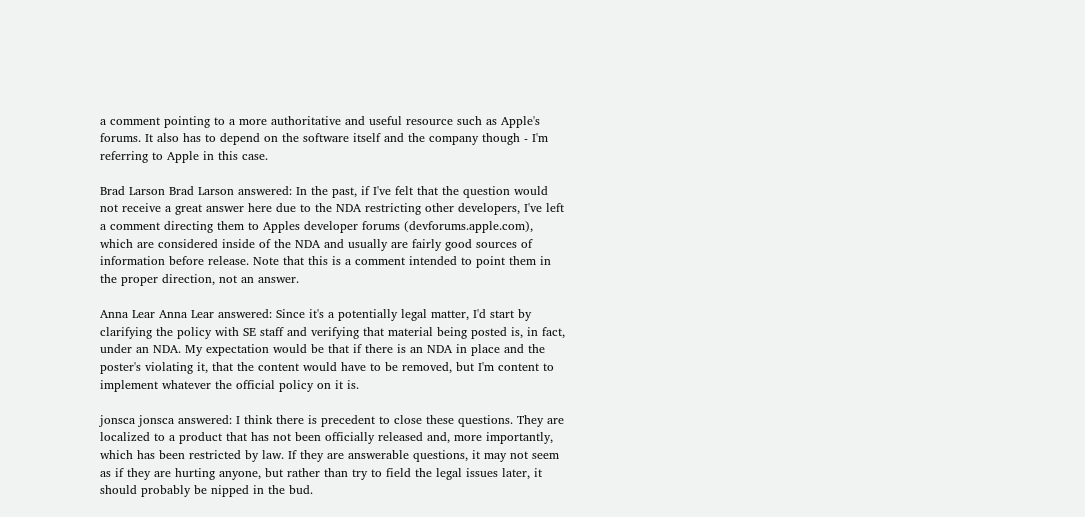a comment pointing to a more authoritative and useful resource such as Apple's forums. It also has to depend on the software itself and the company though - I'm referring to Apple in this case.

Brad Larson Brad Larson answered: In the past, if I've felt that the question would not receive a great answer here due to the NDA restricting other developers, I've left a comment directing them to Apples developer forums (devforums.apple.com), which are considered inside of the NDA and usually are fairly good sources of information before release. Note that this is a comment intended to point them in the proper direction, not an answer.

Anna Lear Anna Lear answered: Since it's a potentially legal matter, I'd start by clarifying the policy with SE staff and verifying that material being posted is, in fact, under an NDA. My expectation would be that if there is an NDA in place and the poster's violating it, that the content would have to be removed, but I'm content to implement whatever the official policy on it is.

jonsca jonsca answered: I think there is precedent to close these questions. They are localized to a product that has not been officially released and, more importantly, which has been restricted by law. If they are answerable questions, it may not seem as if they are hurting anyone, but rather than try to field the legal issues later, it should probably be nipped in the bud.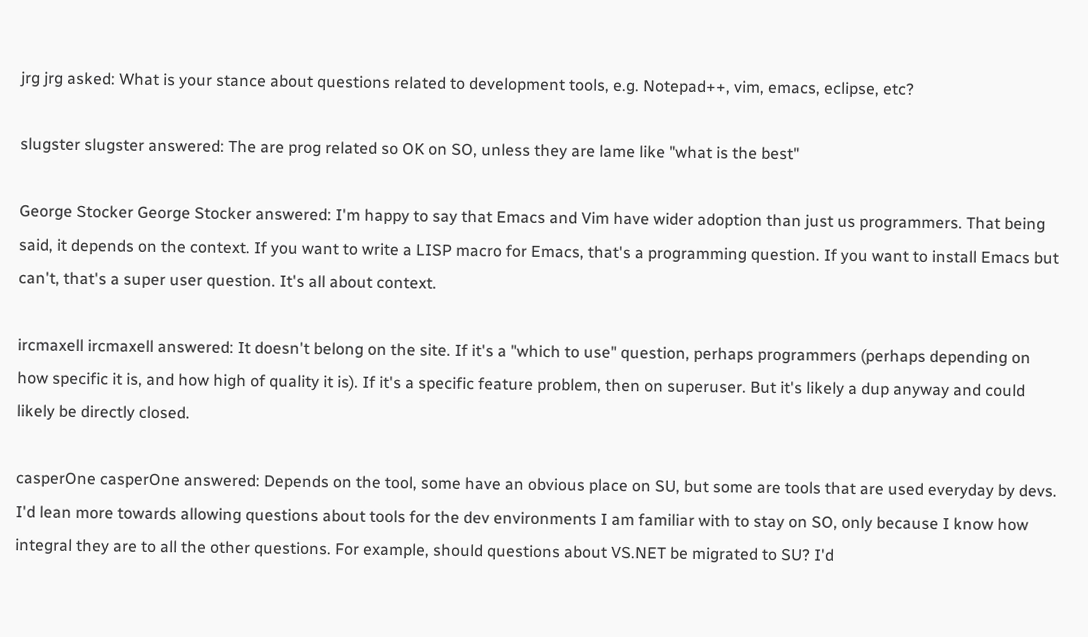jrg jrg asked: What is your stance about questions related to development tools, e.g. Notepad++, vim, emacs, eclipse, etc?

slugster slugster answered: The are prog related so OK on SO, unless they are lame like "what is the best"

George Stocker George Stocker answered: I'm happy to say that Emacs and Vim have wider adoption than just us programmers. That being said, it depends on the context. If you want to write a LISP macro for Emacs, that's a programming question. If you want to install Emacs but can't, that's a super user question. It's all about context.

ircmaxell ircmaxell answered: It doesn't belong on the site. If it's a "which to use" question, perhaps programmers (perhaps depending on how specific it is, and how high of quality it is). If it's a specific feature problem, then on superuser. But it's likely a dup anyway and could likely be directly closed.

casperOne casperOne answered: Depends on the tool, some have an obvious place on SU, but some are tools that are used everyday by devs. I'd lean more towards allowing questions about tools for the dev environments I am familiar with to stay on SO, only because I know how integral they are to all the other questions. For example, should questions about VS.NET be migrated to SU? I'd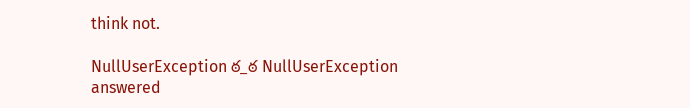think not.

NullUserException ఠ_ఠ NullUserException answered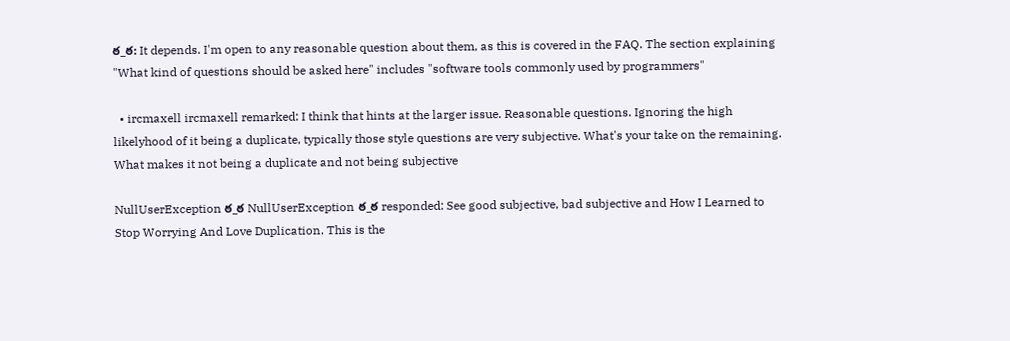ఠ_ఠ: It depends. I'm open to any reasonable question about them, as this is covered in the FAQ. The section explaining "What kind of questions should be asked here" includes "software tools commonly used by programmers"

  • ircmaxell ircmaxell remarked: I think that hints at the larger issue. Reasonable questions. Ignoring the high likelyhood of it being a duplicate, typically those style questions are very subjective. What's your take on the remaining. What makes it not being a duplicate and not being subjective

NullUserException ఠ_ఠ NullUserException ఠ_ఠ responded: See good subjective, bad subjective and How I Learned to Stop Worrying And Love Duplication. This is the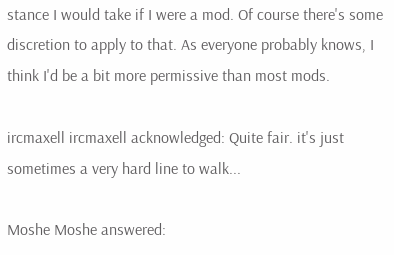stance I would take if I were a mod. Of course there's some discretion to apply to that. As everyone probably knows, I think I'd be a bit more permissive than most mods.

ircmaxell ircmaxell acknowledged: Quite fair. it's just sometimes a very hard line to walk...

Moshe Moshe answered: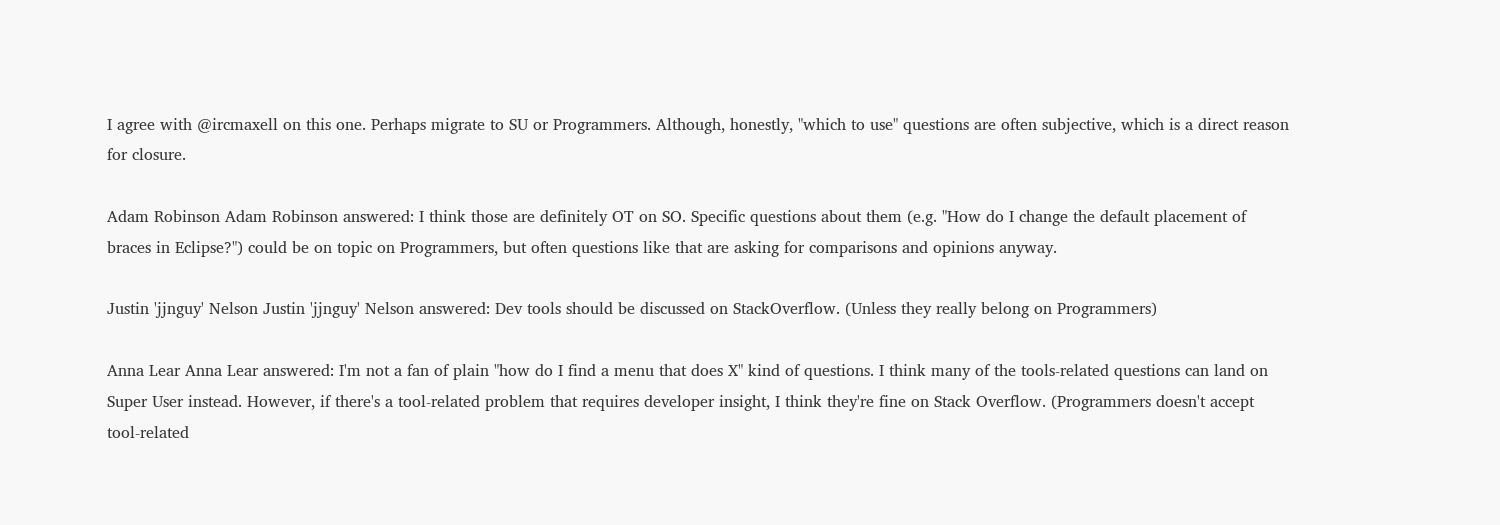I agree with @ircmaxell on this one. Perhaps migrate to SU or Programmers. Although, honestly, "which to use" questions are often subjective, which is a direct reason for closure.

Adam Robinson Adam Robinson answered: I think those are definitely OT on SO. Specific questions about them (e.g. "How do I change the default placement of braces in Eclipse?") could be on topic on Programmers, but often questions like that are asking for comparisons and opinions anyway.

Justin 'jjnguy' Nelson Justin 'jjnguy' Nelson answered: Dev tools should be discussed on StackOverflow. (Unless they really belong on Programmers)

Anna Lear Anna Lear answered: I'm not a fan of plain "how do I find a menu that does X" kind of questions. I think many of the tools-related questions can land on Super User instead. However, if there's a tool-related problem that requires developer insight, I think they're fine on Stack Overflow. (Programmers doesn't accept tool-related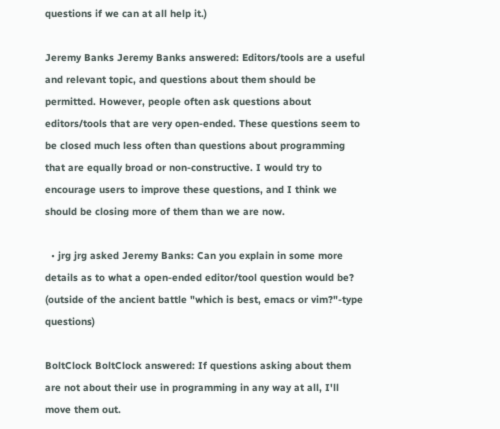questions if we can at all help it.)

Jeremy Banks Jeremy Banks answered: Editors/tools are a useful and relevant topic, and questions about them should be permitted. However, people often ask questions about editors/tools that are very open-ended. These questions seem to be closed much less often than questions about programming that are equally broad or non-constructive. I would try to encourage users to improve these questions, and I think we should be closing more of them than we are now.

  • jrg jrg asked Jeremy Banks: Can you explain in some more details as to what a open-ended editor/tool question would be? (outside of the ancient battle "which is best, emacs or vim?"-type questions)

BoltClock BoltClock answered: If questions asking about them are not about their use in programming in any way at all, I'll move them out.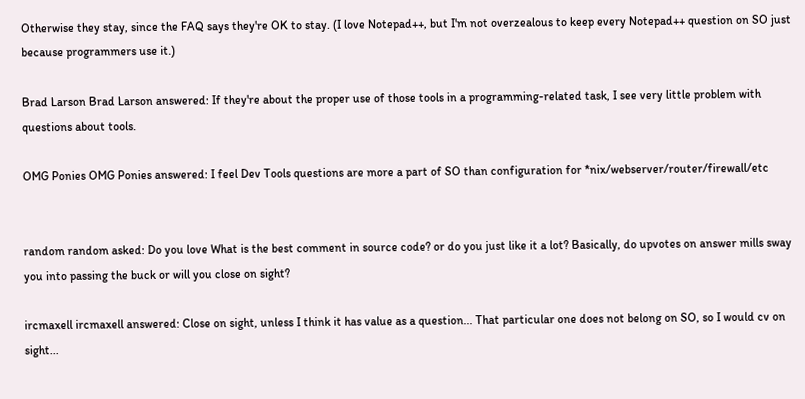Otherwise they stay, since the FAQ says they're OK to stay. (I love Notepad++, but I'm not overzealous to keep every Notepad++ question on SO just because programmers use it.)

Brad Larson Brad Larson answered: If they're about the proper use of those tools in a programming-related task, I see very little problem with questions about tools.

OMG Ponies OMG Ponies answered: I feel Dev Tools questions are more a part of SO than configuration for *nix/webserver/router/firewall/etc


random random asked: Do you love What is the best comment in source code? or do you just like it a lot? Basically, do upvotes on answer mills sway you into passing the buck or will you close on sight?

ircmaxell ircmaxell answered: Close on sight, unless I think it has value as a question... That particular one does not belong on SO, so I would cv on sight...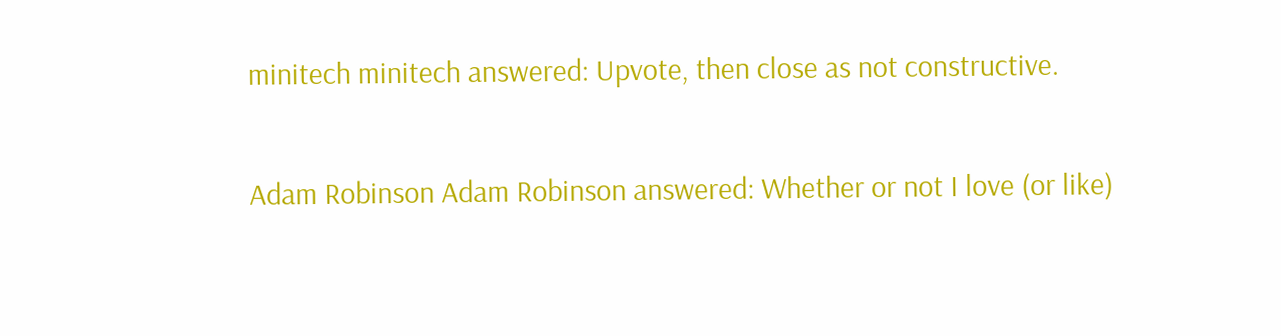minitech minitech answered: Upvote, then close as not constructive.

Adam Robinson Adam Robinson answered: Whether or not I love (or like)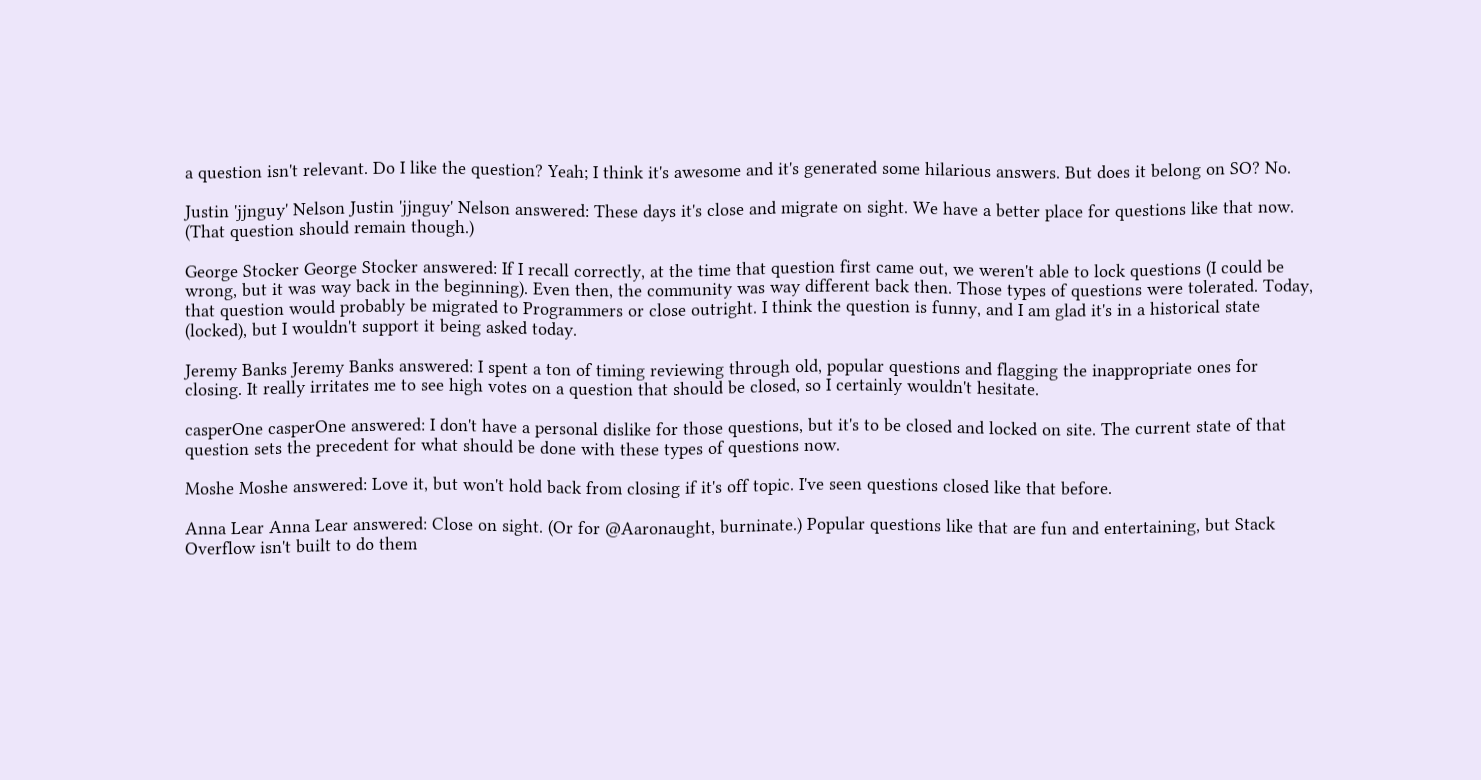a question isn't relevant. Do I like the question? Yeah; I think it's awesome and it's generated some hilarious answers. But does it belong on SO? No.

Justin 'jjnguy' Nelson Justin 'jjnguy' Nelson answered: These days it's close and migrate on sight. We have a better place for questions like that now. (That question should remain though.)

George Stocker George Stocker answered: If I recall correctly, at the time that question first came out, we weren't able to lock questions (I could be wrong, but it was way back in the beginning). Even then, the community was way different back then. Those types of questions were tolerated. Today, that question would probably be migrated to Programmers or close outright. I think the question is funny, and I am glad it's in a historical state (locked), but I wouldn't support it being asked today.

Jeremy Banks Jeremy Banks answered: I spent a ton of timing reviewing through old, popular questions and flagging the inappropriate ones for closing. It really irritates me to see high votes on a question that should be closed, so I certainly wouldn't hesitate.

casperOne casperOne answered: I don't have a personal dislike for those questions, but it's to be closed and locked on site. The current state of that question sets the precedent for what should be done with these types of questions now.

Moshe Moshe answered: Love it, but won't hold back from closing if it's off topic. I've seen questions closed like that before.

Anna Lear Anna Lear answered: Close on sight. (Or for @Aaronaught, burninate.) Popular questions like that are fun and entertaining, but Stack Overflow isn't built to do them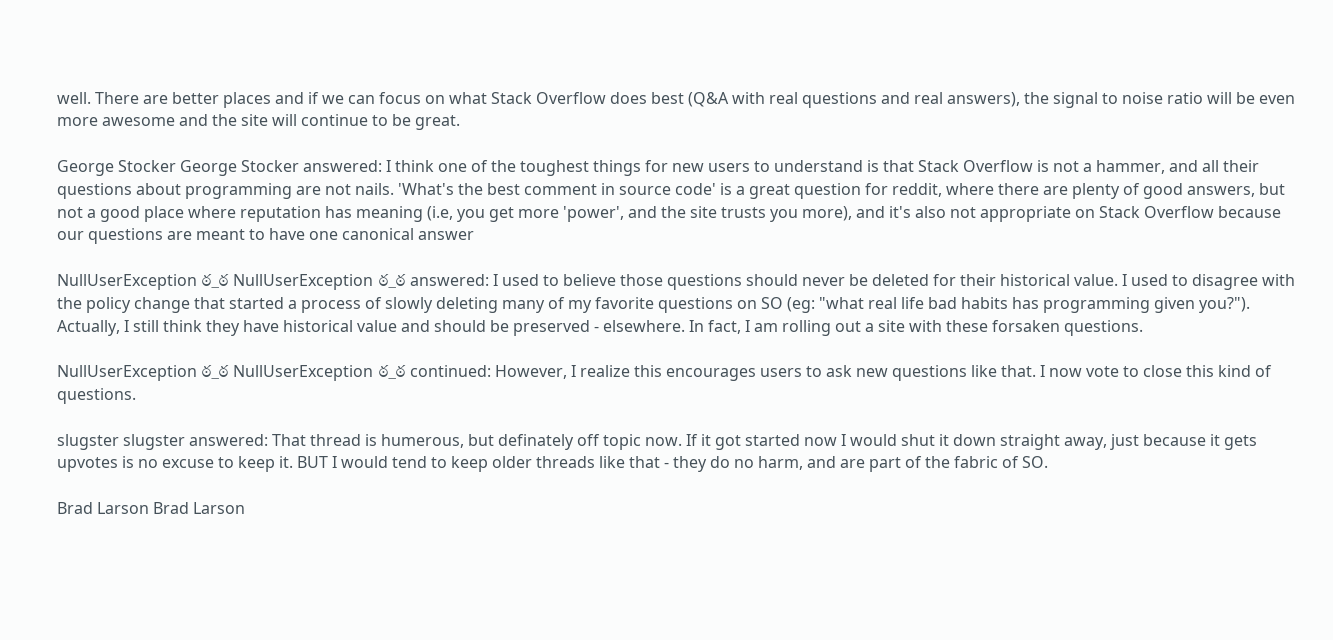well. There are better places and if we can focus on what Stack Overflow does best (Q&A with real questions and real answers), the signal to noise ratio will be even more awesome and the site will continue to be great.

George Stocker George Stocker answered: I think one of the toughest things for new users to understand is that Stack Overflow is not a hammer, and all their questions about programming are not nails. 'What's the best comment in source code' is a great question for reddit, where there are plenty of good answers, but not a good place where reputation has meaning (i.e, you get more 'power', and the site trusts you more), and it's also not appropriate on Stack Overflow because our questions are meant to have one canonical answer

NullUserException ఠ_ఠ NullUserException ఠ_ఠ answered: I used to believe those questions should never be deleted for their historical value. I used to disagree with the policy change that started a process of slowly deleting many of my favorite questions on SO (eg: "what real life bad habits has programming given you?"). Actually, I still think they have historical value and should be preserved - elsewhere. In fact, I am rolling out a site with these forsaken questions.

NullUserException ఠ_ఠ NullUserException ఠ_ఠ continued: However, I realize this encourages users to ask new questions like that. I now vote to close this kind of questions.

slugster slugster answered: That thread is humerous, but definately off topic now. If it got started now I would shut it down straight away, just because it gets upvotes is no excuse to keep it. BUT I would tend to keep older threads like that - they do no harm, and are part of the fabric of SO.

Brad Larson Brad Larson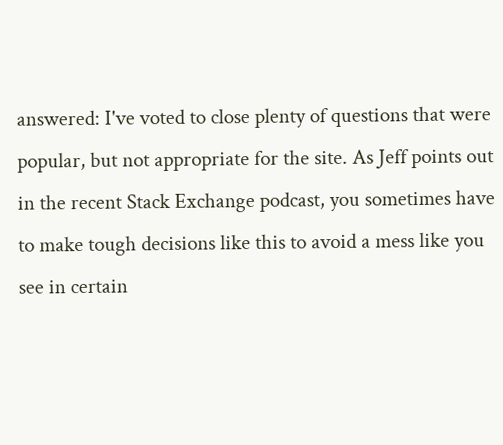answered: I've voted to close plenty of questions that were popular, but not appropriate for the site. As Jeff points out in the recent Stack Exchange podcast, you sometimes have to make tough decisions like this to avoid a mess like you see in certain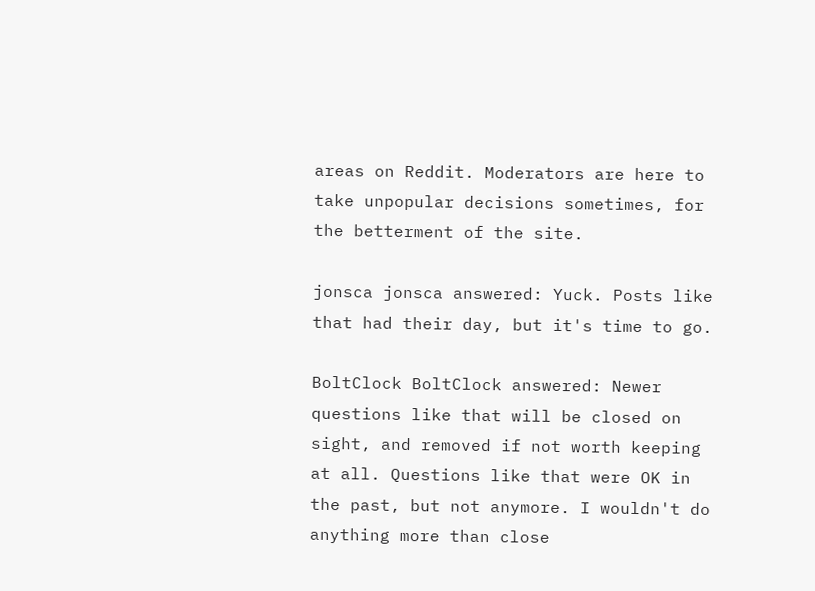areas on Reddit. Moderators are here to take unpopular decisions sometimes, for the betterment of the site.

jonsca jonsca answered: Yuck. Posts like that had their day, but it's time to go.

BoltClock BoltClock answered: Newer questions like that will be closed on sight, and removed if not worth keeping at all. Questions like that were OK in the past, but not anymore. I wouldn't do anything more than close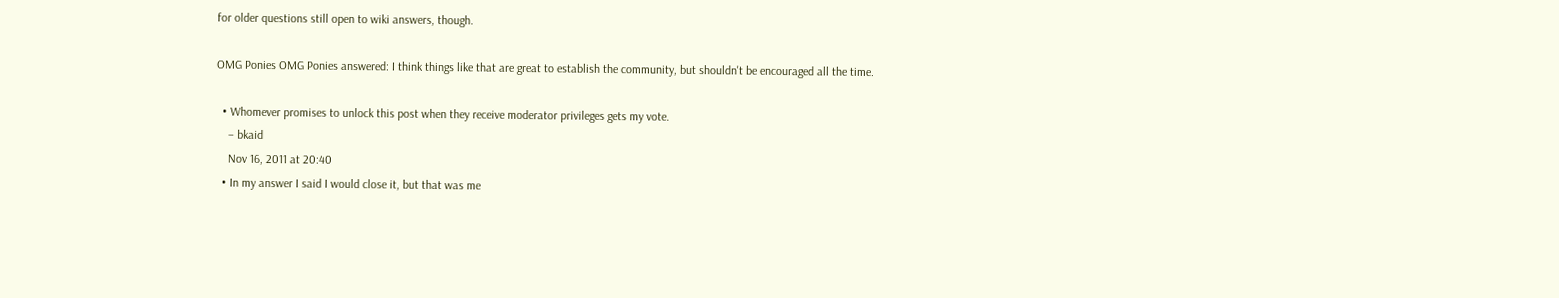for older questions still open to wiki answers, though.

OMG Ponies OMG Ponies answered: I think things like that are great to establish the community, but shouldn't be encouraged all the time.

  • Whomever promises to unlock this post when they receive moderator privileges gets my vote.
    – bkaid
    Nov 16, 2011 at 20:40
  • In my answer I said I would close it, but that was me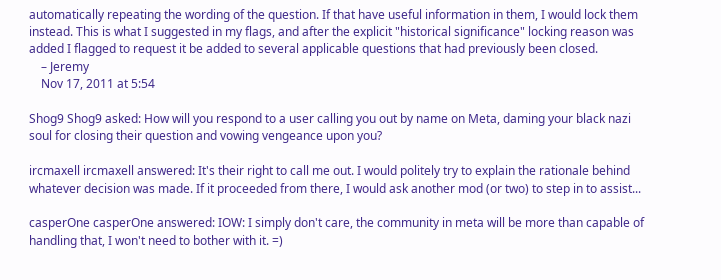automatically repeating the wording of the question. If that have useful information in them, I would lock them instead. This is what I suggested in my flags, and after the explicit "historical significance" locking reason was added I flagged to request it be added to several applicable questions that had previously been closed.
    – Jeremy
    Nov 17, 2011 at 5:54

Shog9 Shog9 asked: How will you respond to a user calling you out by name on Meta, daming your black nazi soul for closing their question and vowing vengeance upon you?

ircmaxell ircmaxell answered: It's their right to call me out. I would politely try to explain the rationale behind whatever decision was made. If it proceeded from there, I would ask another mod (or two) to step in to assist...

casperOne casperOne answered: IOW: I simply don't care, the community in meta will be more than capable of handling that, I won't need to bother with it. =)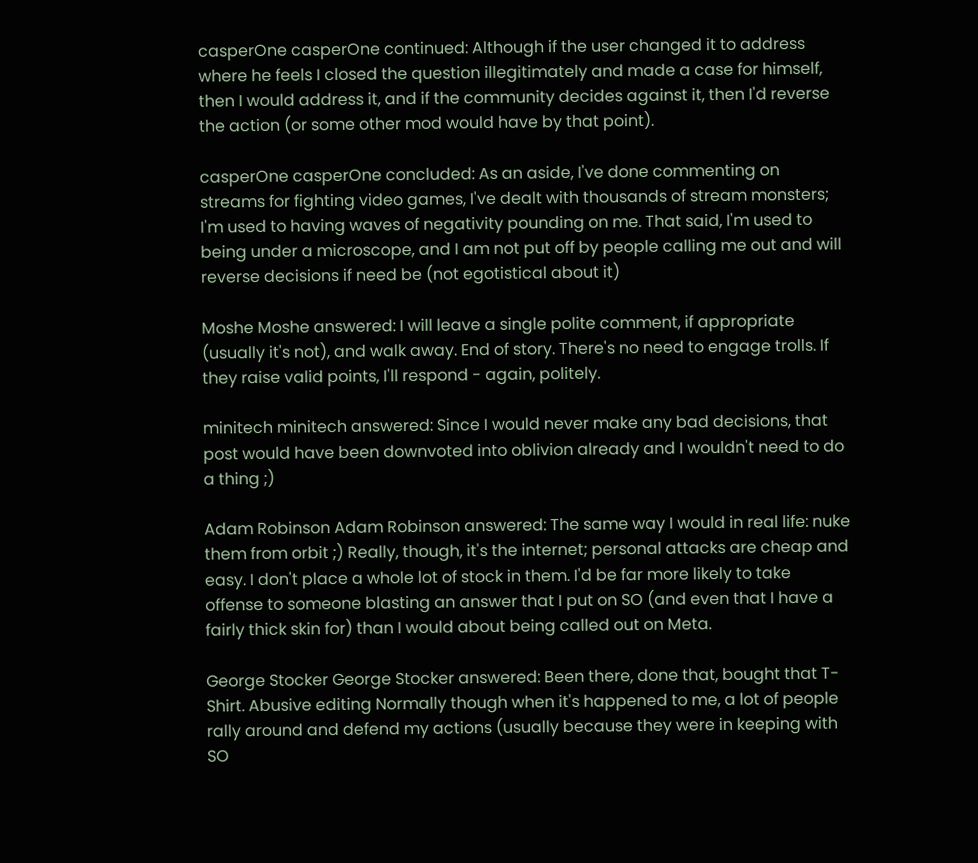casperOne casperOne continued: Although if the user changed it to address where he feels I closed the question illegitimately and made a case for himself, then I would address it, and if the community decides against it, then I'd reverse the action (or some other mod would have by that point).

casperOne casperOne concluded: As an aside, I've done commenting on streams for fighting video games, I've dealt with thousands of stream monsters; I'm used to having waves of negativity pounding on me. That said, I'm used to being under a microscope, and I am not put off by people calling me out and will reverse decisions if need be (not egotistical about it)

Moshe Moshe answered: I will leave a single polite comment, if appropriate (usually it's not), and walk away. End of story. There's no need to engage trolls. If they raise valid points, I'll respond - again, politely.

minitech minitech answered: Since I would never make any bad decisions, that post would have been downvoted into oblivion already and I wouldn't need to do a thing ;)

Adam Robinson Adam Robinson answered: The same way I would in real life: nuke them from orbit ;) Really, though, it's the internet; personal attacks are cheap and easy. I don't place a whole lot of stock in them. I'd be far more likely to take offense to someone blasting an answer that I put on SO (and even that I have a fairly thick skin for) than I would about being called out on Meta.

George Stocker George Stocker answered: Been there, done that, bought that T-Shirt. Abusive editing Normally though when it's happened to me, a lot of people rally around and defend my actions (usually because they were in keeping with SO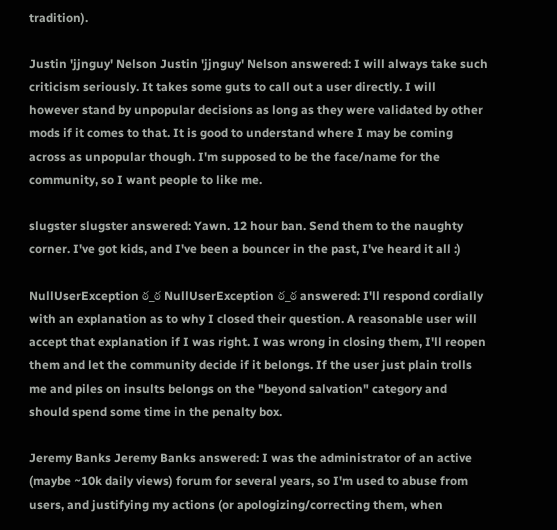tradition).

Justin 'jjnguy' Nelson Justin 'jjnguy' Nelson answered: I will always take such criticism seriously. It takes some guts to call out a user directly. I will however stand by unpopular decisions as long as they were validated by other mods if it comes to that. It is good to understand where I may be coming across as unpopular though. I'm supposed to be the face/name for the community, so I want people to like me.

slugster slugster answered: Yawn. 12 hour ban. Send them to the naughty corner. I've got kids, and I've been a bouncer in the past, I've heard it all :)

NullUserException ఠ_ఠ NullUserException ఠ_ఠ answered: I'll respond cordially with an explanation as to why I closed their question. A reasonable user will accept that explanation if I was right. I was wrong in closing them, I'll reopen them and let the community decide if it belongs. If the user just plain trolls me and piles on insults belongs on the "beyond salvation" category and should spend some time in the penalty box.

Jeremy Banks Jeremy Banks answered: I was the administrator of an active (maybe ~10k daily views) forum for several years, so I'm used to abuse from users, and justifying my actions (or apologizing/correcting them, when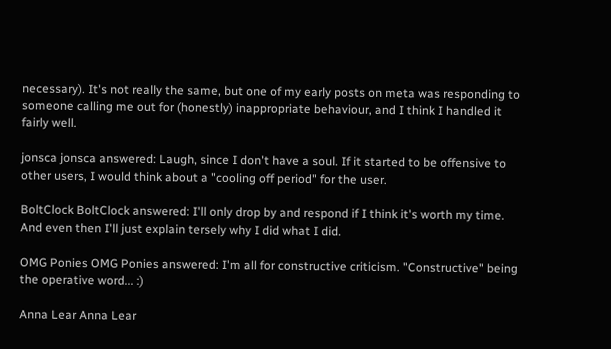necessary). It's not really the same, but one of my early posts on meta was responding to someone calling me out for (honestly) inappropriate behaviour, and I think I handled it fairly well.

jonsca jonsca answered: Laugh, since I don't have a soul. If it started to be offensive to other users, I would think about a "cooling off period" for the user.

BoltClock BoltClock answered: I'll only drop by and respond if I think it's worth my time. And even then I'll just explain tersely why I did what I did.

OMG Ponies OMG Ponies answered: I'm all for constructive criticism. "Constructive" being the operative word... :)

Anna Lear Anna Lear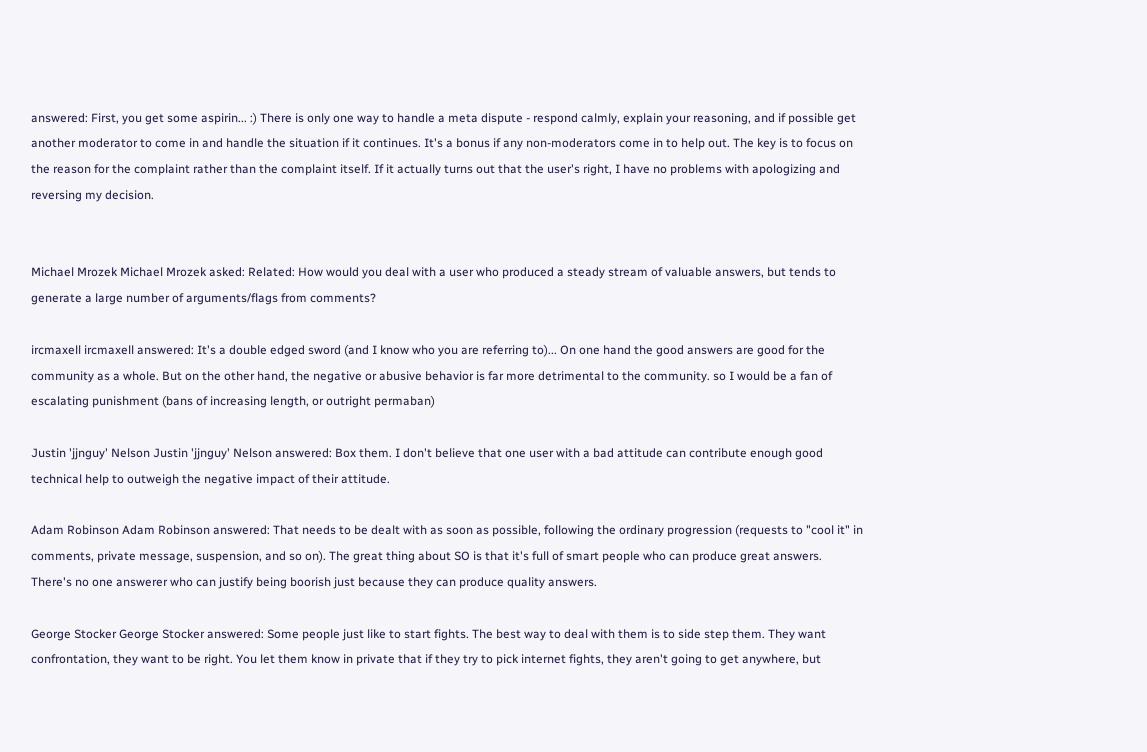answered: First, you get some aspirin... :) There is only one way to handle a meta dispute - respond calmly, explain your reasoning, and if possible get another moderator to come in and handle the situation if it continues. It's a bonus if any non-moderators come in to help out. The key is to focus on the reason for the complaint rather than the complaint itself. If it actually turns out that the user's right, I have no problems with apologizing and reversing my decision.


Michael Mrozek Michael Mrozek asked: Related: How would you deal with a user who produced a steady stream of valuable answers, but tends to generate a large number of arguments/flags from comments?

ircmaxell ircmaxell answered: It's a double edged sword (and I know who you are referring to)... On one hand the good answers are good for the community as a whole. But on the other hand, the negative or abusive behavior is far more detrimental to the community. so I would be a fan of escalating punishment (bans of increasing length, or outright permaban)

Justin 'jjnguy' Nelson Justin 'jjnguy' Nelson answered: Box them. I don't believe that one user with a bad attitude can contribute enough good technical help to outweigh the negative impact of their attitude.

Adam Robinson Adam Robinson answered: That needs to be dealt with as soon as possible, following the ordinary progression (requests to "cool it" in comments, private message, suspension, and so on). The great thing about SO is that it's full of smart people who can produce great answers. There's no one answerer who can justify being boorish just because they can produce quality answers.

George Stocker George Stocker answered: Some people just like to start fights. The best way to deal with them is to side step them. They want confrontation, they want to be right. You let them know in private that if they try to pick internet fights, they aren't going to get anywhere, but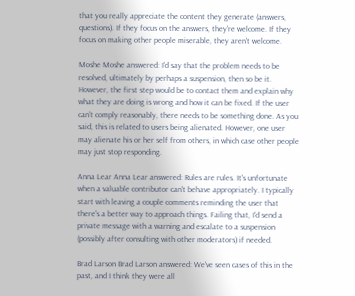that you really appreciate the content they generate (answers, questions). If they focus on the answers, they're welcome. If they focus on making other people miserable, they aren't welcome.

Moshe Moshe answered: I'd say that the problem needs to be resolved, ultimately by perhaps a suspension, then so be it. However, the first step would be to contact them and explain why what they are doing is wrong and how it can be fixed. If the user can't comply reasonably, there needs to be something done. As you said, this is related to users being alienated. However, one user may alienate his or her self from others, in which case other people may just stop responding.

Anna Lear Anna Lear answered: Rules are rules. It's unfortunate when a valuable contributor can't behave appropriately. I typically start with leaving a couple comments reminding the user that there's a better way to approach things. Failing that, I'd send a private message with a warning and escalate to a suspension (possibly after consulting with other moderators) if needed.

Brad Larson Brad Larson answered: We've seen cases of this in the past, and I think they were all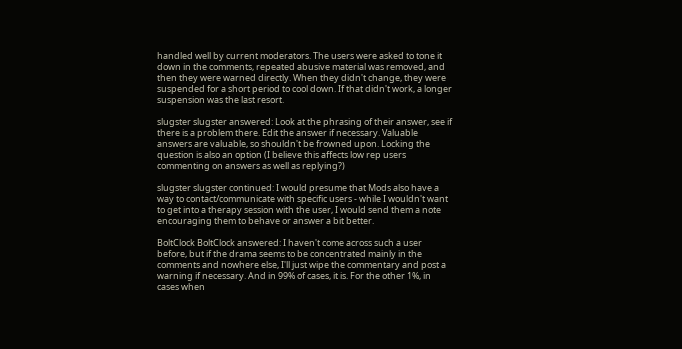handled well by current moderators. The users were asked to tone it down in the comments, repeated abusive material was removed, and then they were warned directly. When they didn't change, they were suspended for a short period to cool down. If that didn't work, a longer suspension was the last resort.

slugster slugster answered: Look at the phrasing of their answer, see if there is a problem there. Edit the answer if necessary. Valuable answers are valuable, so shouldn't be frowned upon. Locking the question is also an option (I believe this affects low rep users commenting on answers as well as replying?)

slugster slugster continued: I would presume that Mods also have a way to contact/communicate with specific users - while I wouldn't want to get into a therapy session with the user, I would send them a note encouraging them to behave or answer a bit better.

BoltClock BoltClock answered: I haven't come across such a user before, but if the drama seems to be concentrated mainly in the comments and nowhere else, I'll just wipe the commentary and post a warning if necessary. And in 99% of cases, it is. For the other 1%, in cases when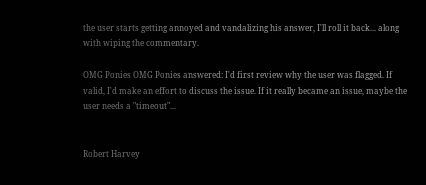the user starts getting annoyed and vandalizing his answer, I'll roll it back... along with wiping the commentary.

OMG Ponies OMG Ponies answered: I'd first review why the user was flagged. If valid, I'd make an effort to discuss the issue. If it really became an issue, maybe the user needs a "timeout"...


Robert Harvey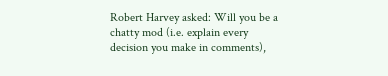Robert Harvey asked: Will you be a chatty mod (i.e. explain every decision you make in comments),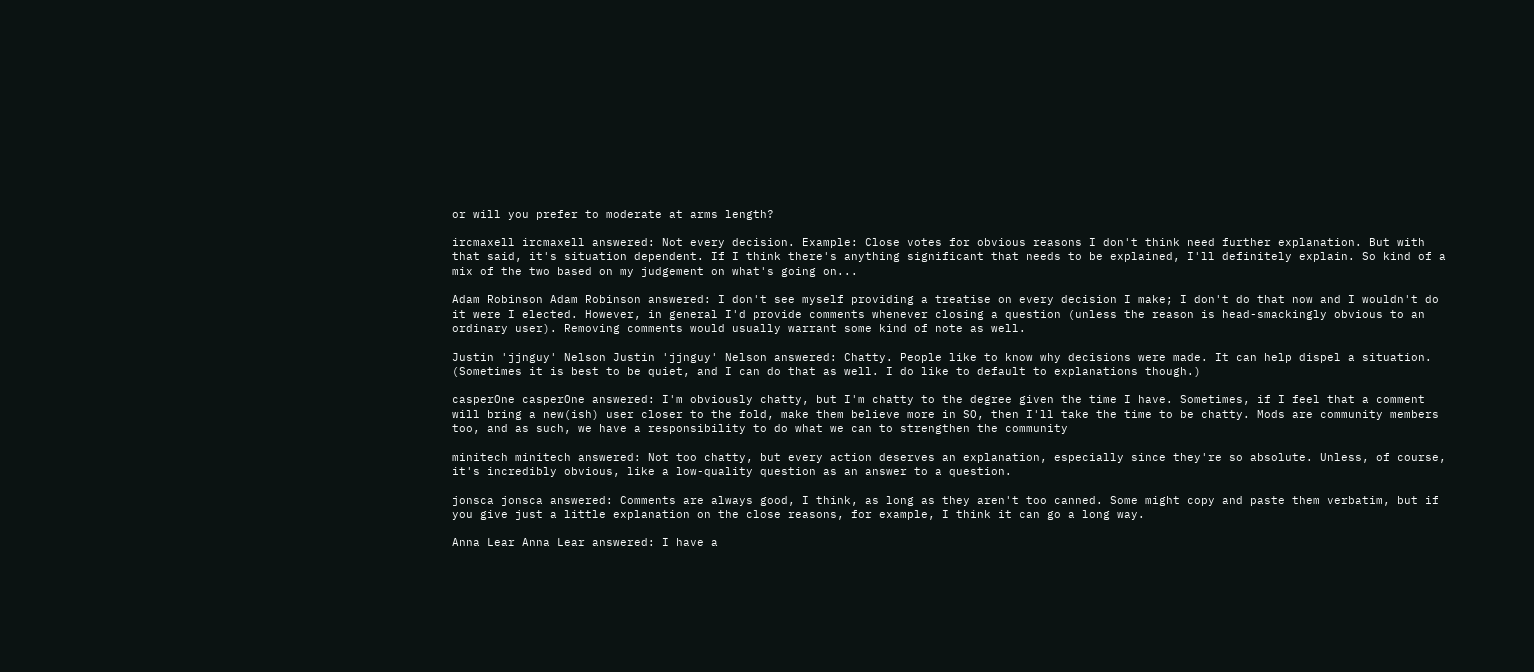or will you prefer to moderate at arms length?

ircmaxell ircmaxell answered: Not every decision. Example: Close votes for obvious reasons I don't think need further explanation. But with that said, it's situation dependent. If I think there's anything significant that needs to be explained, I'll definitely explain. So kind of a mix of the two based on my judgement on what's going on...

Adam Robinson Adam Robinson answered: I don't see myself providing a treatise on every decision I make; I don't do that now and I wouldn't do it were I elected. However, in general I'd provide comments whenever closing a question (unless the reason is head-smackingly obvious to an ordinary user). Removing comments would usually warrant some kind of note as well.

Justin 'jjnguy' Nelson Justin 'jjnguy' Nelson answered: Chatty. People like to know why decisions were made. It can help dispel a situation. (Sometimes it is best to be quiet, and I can do that as well. I do like to default to explanations though.)

casperOne casperOne answered: I'm obviously chatty, but I'm chatty to the degree given the time I have. Sometimes, if I feel that a comment will bring a new(ish) user closer to the fold, make them believe more in SO, then I'll take the time to be chatty. Mods are community members too, and as such, we have a responsibility to do what we can to strengthen the community

minitech minitech answered: Not too chatty, but every action deserves an explanation, especially since they're so absolute. Unless, of course, it's incredibly obvious, like a low-quality question as an answer to a question.

jonsca jonsca answered: Comments are always good, I think, as long as they aren't too canned. Some might copy and paste them verbatim, but if you give just a little explanation on the close reasons, for example, I think it can go a long way.

Anna Lear Anna Lear answered: I have a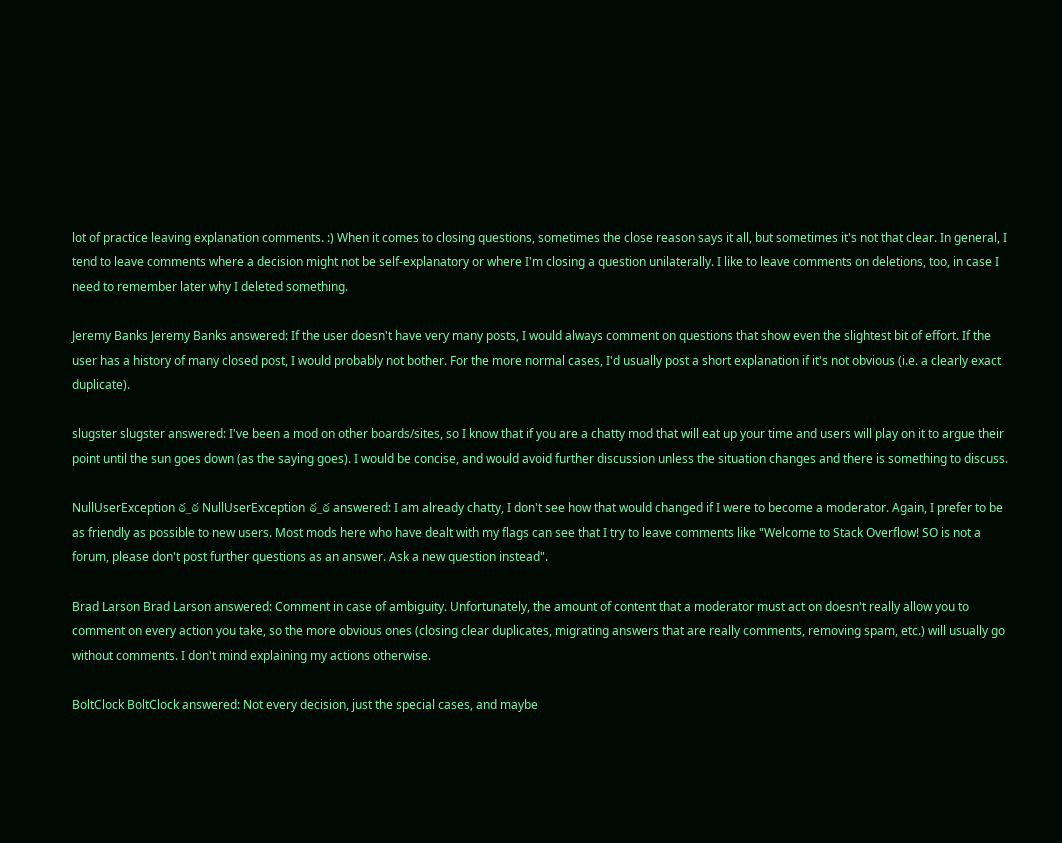lot of practice leaving explanation comments. :) When it comes to closing questions, sometimes the close reason says it all, but sometimes it's not that clear. In general, I tend to leave comments where a decision might not be self-explanatory or where I'm closing a question unilaterally. I like to leave comments on deletions, too, in case I need to remember later why I deleted something.

Jeremy Banks Jeremy Banks answered: If the user doesn't have very many posts, I would always comment on questions that show even the slightest bit of effort. If the user has a history of many closed post, I would probably not bother. For the more normal cases, I'd usually post a short explanation if it's not obvious (i.e. a clearly exact duplicate).

slugster slugster answered: I've been a mod on other boards/sites, so I know that if you are a chatty mod that will eat up your time and users will play on it to argue their point until the sun goes down (as the saying goes). I would be concise, and would avoid further discussion unless the situation changes and there is something to discuss.

NullUserException ఠ_ఠ NullUserException ఠ_ఠ answered: I am already chatty, I don't see how that would changed if I were to become a moderator. Again, I prefer to be as friendly as possible to new users. Most mods here who have dealt with my flags can see that I try to leave comments like "Welcome to Stack Overflow! SO is not a forum, please don't post further questions as an answer. Ask a new question instead".

Brad Larson Brad Larson answered: Comment in case of ambiguity. Unfortunately, the amount of content that a moderator must act on doesn't really allow you to comment on every action you take, so the more obvious ones (closing clear duplicates, migrating answers that are really comments, removing spam, etc.) will usually go without comments. I don't mind explaining my actions otherwise.

BoltClock BoltClock answered: Not every decision, just the special cases, and maybe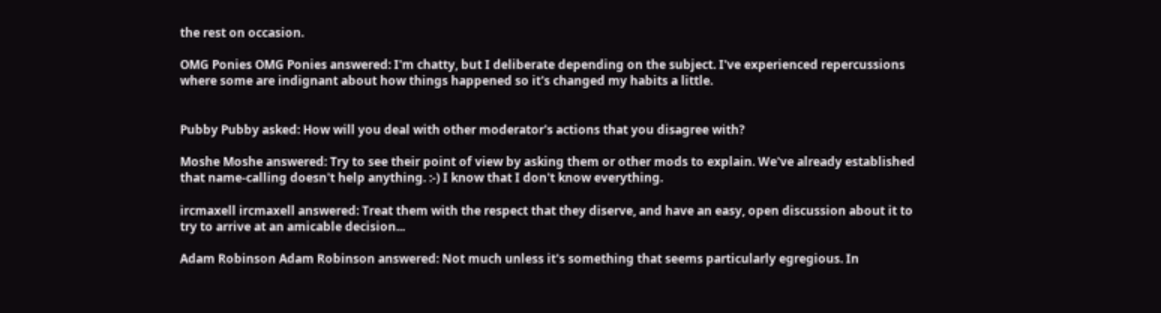the rest on occasion.

OMG Ponies OMG Ponies answered: I'm chatty, but I deliberate depending on the subject. I've experienced repercussions where some are indignant about how things happened so it's changed my habits a little.


Pubby Pubby asked: How will you deal with other moderator's actions that you disagree with?

Moshe Moshe answered: Try to see their point of view by asking them or other mods to explain. We've already established that name-calling doesn't help anything. :-) I know that I don't know everything.

ircmaxell ircmaxell answered: Treat them with the respect that they diserve, and have an easy, open discussion about it to try to arrive at an amicable decision...

Adam Robinson Adam Robinson answered: Not much unless it's something that seems particularly egregious. In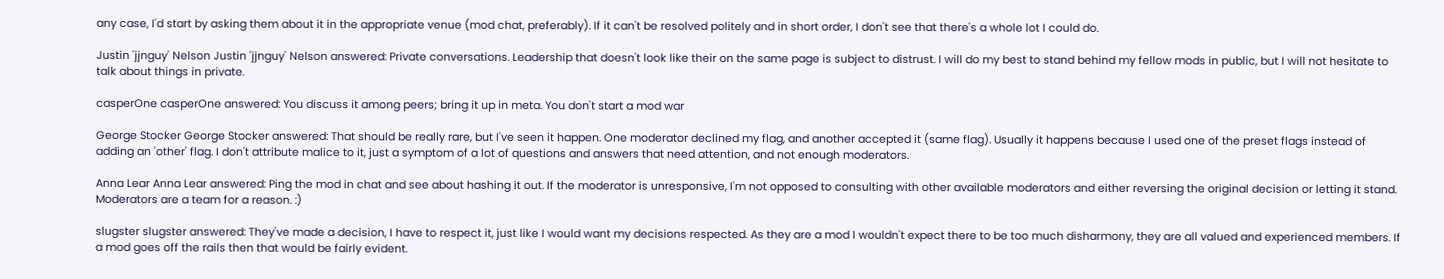any case, I'd start by asking them about it in the appropriate venue (mod chat, preferably). If it can't be resolved politely and in short order, I don't see that there's a whole lot I could do.

Justin 'jjnguy' Nelson Justin 'jjnguy' Nelson answered: Private conversations. Leadership that doesn't look like their on the same page is subject to distrust. I will do my best to stand behind my fellow mods in public, but I will not hesitate to talk about things in private.

casperOne casperOne answered: You discuss it among peers; bring it up in meta. You don't start a mod war

George Stocker George Stocker answered: That should be really rare, but I've seen it happen. One moderator declined my flag, and another accepted it (same flag). Usually it happens because I used one of the preset flags instead of adding an 'other' flag. I don't attribute malice to it, just a symptom of a lot of questions and answers that need attention, and not enough moderators.

Anna Lear Anna Lear answered: Ping the mod in chat and see about hashing it out. If the moderator is unresponsive, I'm not opposed to consulting with other available moderators and either reversing the original decision or letting it stand. Moderators are a team for a reason. :)

slugster slugster answered: They've made a decision, I have to respect it, just like I would want my decisions respected. As they are a mod I wouldn't expect there to be too much disharmony, they are all valued and experienced members. If a mod goes off the rails then that would be fairly evident.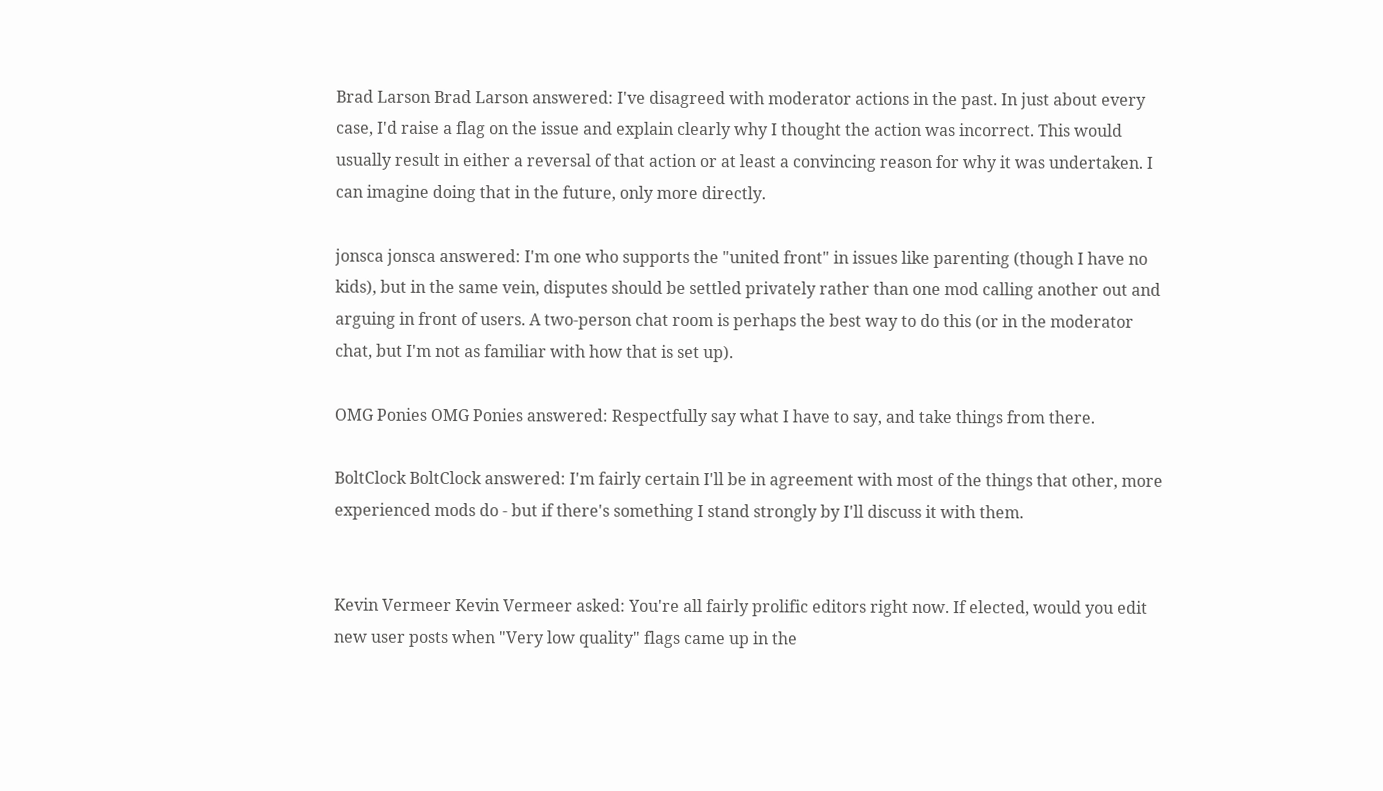Brad Larson Brad Larson answered: I've disagreed with moderator actions in the past. In just about every case, I'd raise a flag on the issue and explain clearly why I thought the action was incorrect. This would usually result in either a reversal of that action or at least a convincing reason for why it was undertaken. I can imagine doing that in the future, only more directly.

jonsca jonsca answered: I'm one who supports the "united front" in issues like parenting (though I have no kids), but in the same vein, disputes should be settled privately rather than one mod calling another out and arguing in front of users. A two-person chat room is perhaps the best way to do this (or in the moderator chat, but I'm not as familiar with how that is set up).

OMG Ponies OMG Ponies answered: Respectfully say what I have to say, and take things from there.

BoltClock BoltClock answered: I'm fairly certain I'll be in agreement with most of the things that other, more experienced mods do - but if there's something I stand strongly by I'll discuss it with them.


Kevin Vermeer Kevin Vermeer asked: You're all fairly prolific editors right now. If elected, would you edit new user posts when "Very low quality" flags came up in the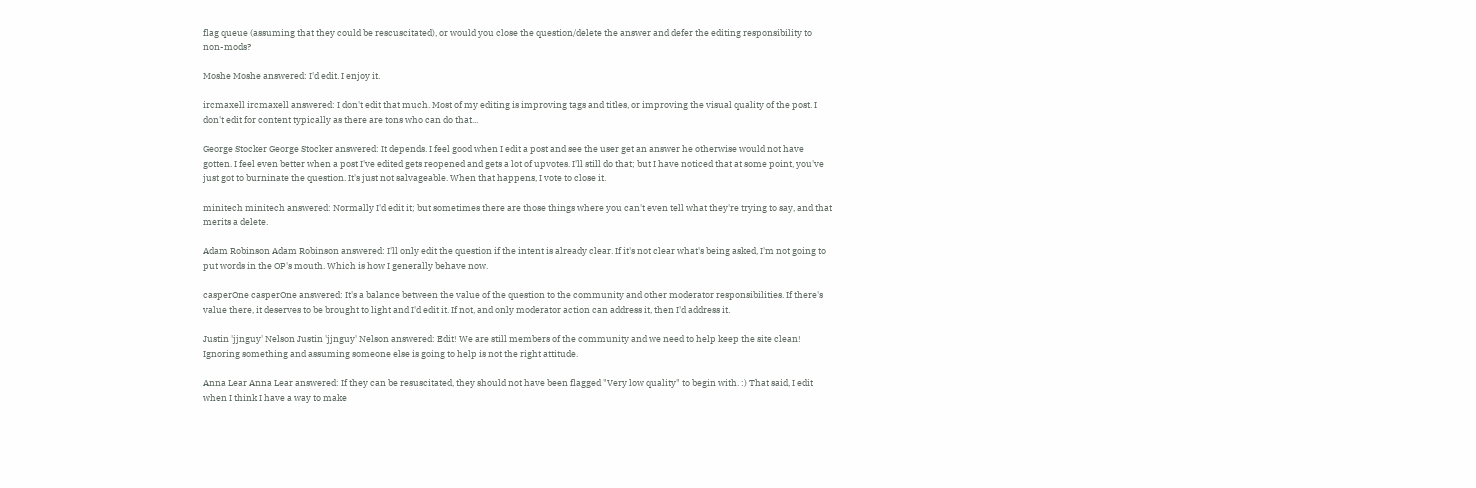flag queue (assuming that they could be rescuscitated), or would you close the question/delete the answer and defer the editing responsibility to non-mods?

Moshe Moshe answered: I'd edit. I enjoy it.

ircmaxell ircmaxell answered: I don't edit that much. Most of my editing is improving tags and titles, or improving the visual quality of the post. I don't edit for content typically as there are tons who can do that...

George Stocker George Stocker answered: It depends. I feel good when I edit a post and see the user get an answer he otherwise would not have gotten. I feel even better when a post I've edited gets reopened and gets a lot of upvotes. I'll still do that; but I have noticed that at some point, you've just got to burninate the question. It's just not salvageable. When that happens, I vote to close it.

minitech minitech answered: Normally I'd edit it; but sometimes there are those things where you can't even tell what they're trying to say, and that merits a delete.

Adam Robinson Adam Robinson answered: I'll only edit the question if the intent is already clear. If it's not clear what's being asked, I'm not going to put words in the OP's mouth. Which is how I generally behave now.

casperOne casperOne answered: It's a balance between the value of the question to the community and other moderator responsibilities. If there's value there, it deserves to be brought to light and I'd edit it. If not, and only moderator action can address it, then I'd address it.

Justin 'jjnguy' Nelson Justin 'jjnguy' Nelson answered: Edit! We are still members of the community and we need to help keep the site clean! Ignoring something and assuming someone else is going to help is not the right attitude.

Anna Lear Anna Lear answered: If they can be resuscitated, they should not have been flagged "Very low quality" to begin with. :) That said, I edit when I think I have a way to make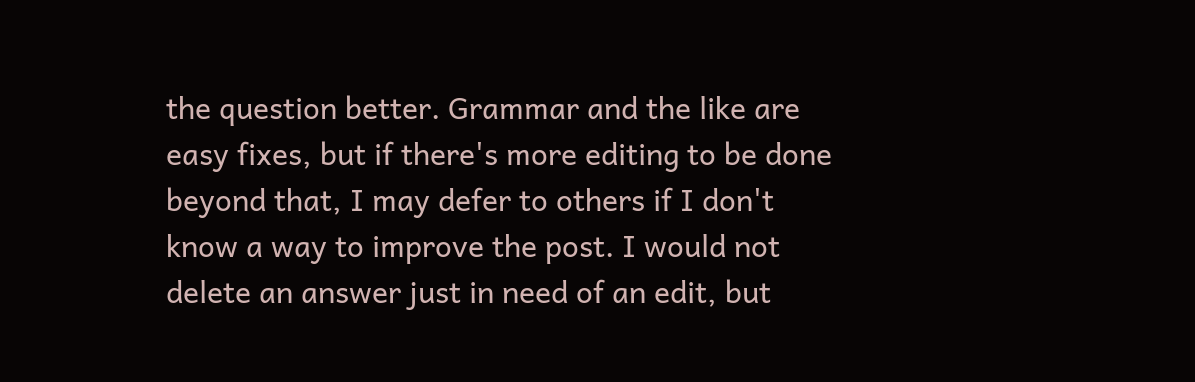the question better. Grammar and the like are easy fixes, but if there's more editing to be done beyond that, I may defer to others if I don't know a way to improve the post. I would not delete an answer just in need of an edit, but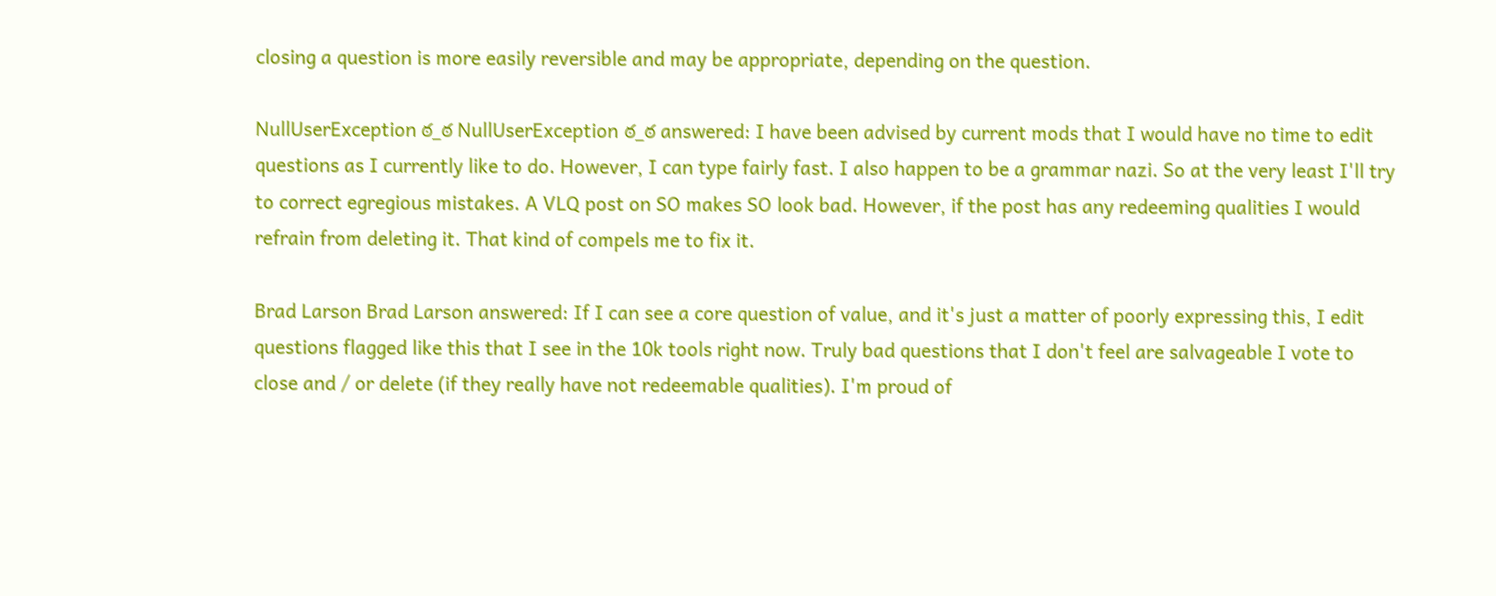closing a question is more easily reversible and may be appropriate, depending on the question.

NullUserException ఠ_ఠ NullUserException ఠ_ఠ answered: I have been advised by current mods that I would have no time to edit questions as I currently like to do. However, I can type fairly fast. I also happen to be a grammar nazi. So at the very least I'll try to correct egregious mistakes. A VLQ post on SO makes SO look bad. However, if the post has any redeeming qualities I would refrain from deleting it. That kind of compels me to fix it.

Brad Larson Brad Larson answered: If I can see a core question of value, and it's just a matter of poorly expressing this, I edit questions flagged like this that I see in the 10k tools right now. Truly bad questions that I don't feel are salvageable I vote to close and / or delete (if they really have not redeemable qualities). I'm proud of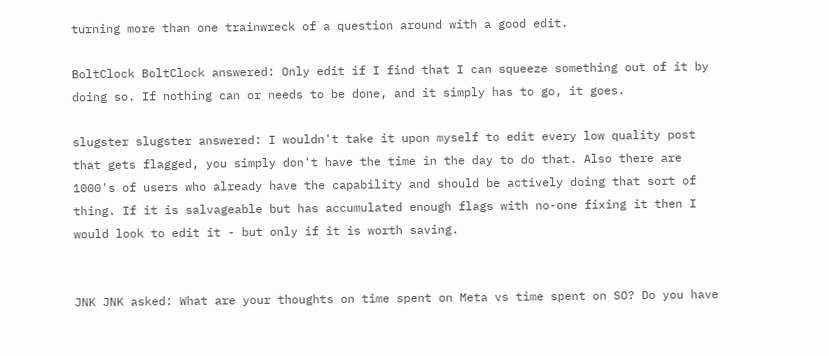turning more than one trainwreck of a question around with a good edit.

BoltClock BoltClock answered: Only edit if I find that I can squeeze something out of it by doing so. If nothing can or needs to be done, and it simply has to go, it goes.

slugster slugster answered: I wouldn't take it upon myself to edit every low quality post that gets flagged, you simply don't have the time in the day to do that. Also there are 1000's of users who already have the capability and should be actively doing that sort of thing. If it is salvageable but has accumulated enough flags with no-one fixing it then I would look to edit it - but only if it is worth saving.


JNK JNK asked: What are your thoughts on time spent on Meta vs time spent on SO? Do you have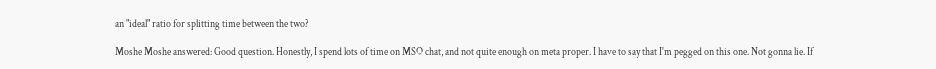an "ideal" ratio for splitting time between the two?

Moshe Moshe answered: Good question. Honestly, I spend lots of time on MSO chat, and not quite enough on meta proper. I have to say that I'm pegged on this one. Not gonna lie. If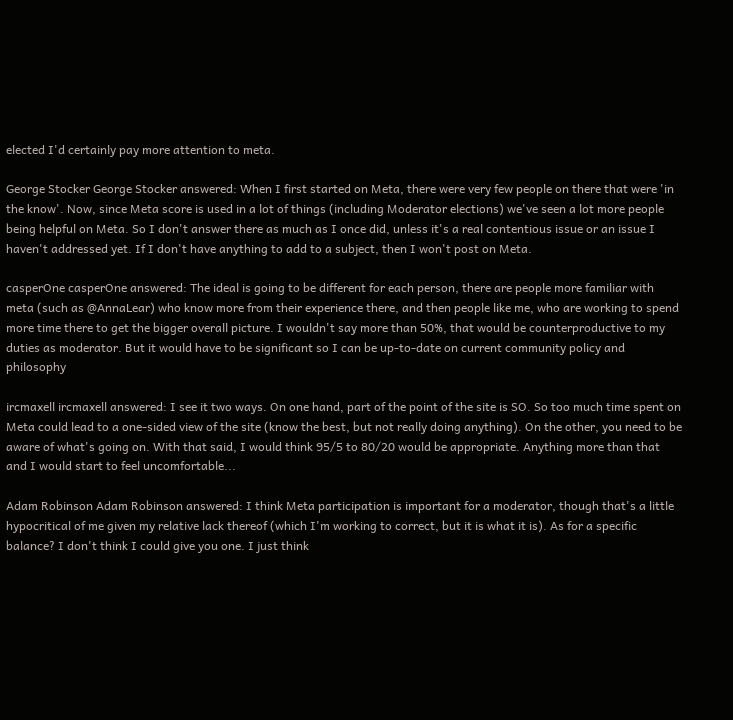elected I'd certainly pay more attention to meta.

George Stocker George Stocker answered: When I first started on Meta, there were very few people on there that were 'in the know'. Now, since Meta score is used in a lot of things (including Moderator elections) we've seen a lot more people being helpful on Meta. So I don't answer there as much as I once did, unless it's a real contentious issue or an issue I haven't addressed yet. If I don't have anything to add to a subject, then I won't post on Meta.

casperOne casperOne answered: The ideal is going to be different for each person, there are people more familiar with meta (such as @AnnaLear) who know more from their experience there, and then people like me, who are working to spend more time there to get the bigger overall picture. I wouldn't say more than 50%, that would be counterproductive to my duties as moderator. But it would have to be significant so I can be up-to-date on current community policy and philosophy

ircmaxell ircmaxell answered: I see it two ways. On one hand, part of the point of the site is SO. So too much time spent on Meta could lead to a one-sided view of the site (know the best, but not really doing anything). On the other, you need to be aware of what's going on. With that said, I would think 95/5 to 80/20 would be appropriate. Anything more than that and I would start to feel uncomfortable...

Adam Robinson Adam Robinson answered: I think Meta participation is important for a moderator, though that's a little hypocritical of me given my relative lack thereof (which I'm working to correct, but it is what it is). As for a specific balance? I don't think I could give you one. I just think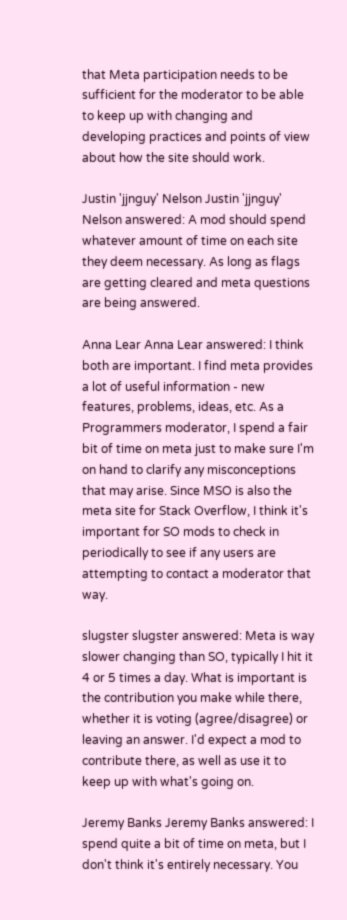that Meta participation needs to be sufficient for the moderator to be able to keep up with changing and developing practices and points of view about how the site should work.

Justin 'jjnguy' Nelson Justin 'jjnguy' Nelson answered: A mod should spend whatever amount of time on each site they deem necessary. As long as flags are getting cleared and meta questions are being answered.

Anna Lear Anna Lear answered: I think both are important. I find meta provides a lot of useful information - new features, problems, ideas, etc. As a Programmers moderator, I spend a fair bit of time on meta just to make sure I'm on hand to clarify any misconceptions that may arise. Since MSO is also the meta site for Stack Overflow, I think it's important for SO mods to check in periodically to see if any users are attempting to contact a moderator that way.

slugster slugster answered: Meta is way slower changing than SO, typically I hit it 4 or 5 times a day. What is important is the contribution you make while there, whether it is voting (agree/disagree) or leaving an answer. I'd expect a mod to contribute there, as well as use it to keep up with what's going on.

Jeremy Banks Jeremy Banks answered: I spend quite a bit of time on meta, but I don't think it's entirely necessary. You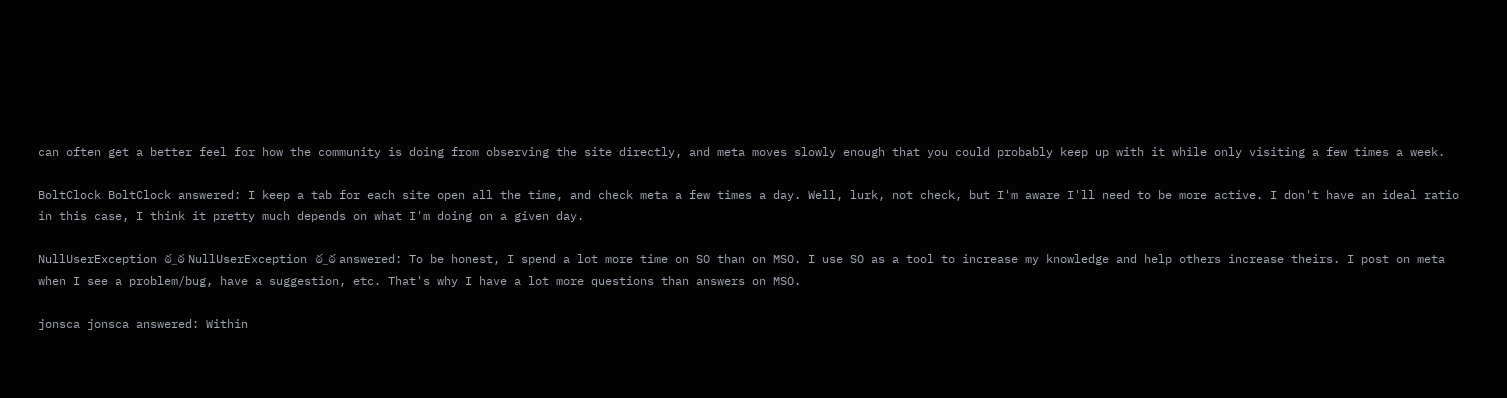can often get a better feel for how the community is doing from observing the site directly, and meta moves slowly enough that you could probably keep up with it while only visiting a few times a week.

BoltClock BoltClock answered: I keep a tab for each site open all the time, and check meta a few times a day. Well, lurk, not check, but I'm aware I'll need to be more active. I don't have an ideal ratio in this case, I think it pretty much depends on what I'm doing on a given day.

NullUserException ఠ_ఠ NullUserException ఠ_ఠ answered: To be honest, I spend a lot more time on SO than on MSO. I use SO as a tool to increase my knowledge and help others increase theirs. I post on meta when I see a problem/bug, have a suggestion, etc. That's why I have a lot more questions than answers on MSO.

jonsca jonsca answered: Within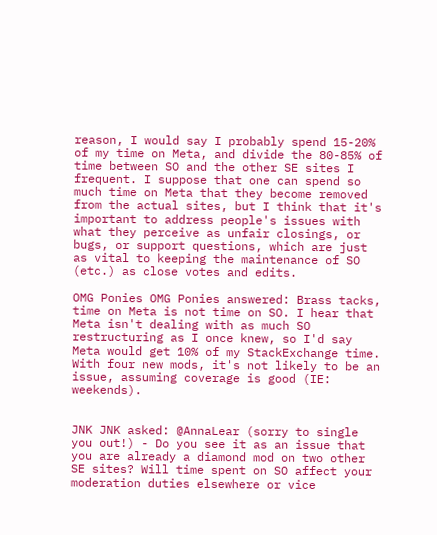reason, I would say I probably spend 15-20% of my time on Meta, and divide the 80-85% of time between SO and the other SE sites I frequent. I suppose that one can spend so much time on Meta that they become removed from the actual sites, but I think that it's important to address people's issues with what they perceive as unfair closings, or bugs, or support questions, which are just as vital to keeping the maintenance of SO (etc.) as close votes and edits.

OMG Ponies OMG Ponies answered: Brass tacks, time on Meta is not time on SO. I hear that Meta isn't dealing with as much SO restructuring as I once knew, so I'd say Meta would get 10% of my StackExchange time. With four new mods, it's not likely to be an issue, assuming coverage is good (IE: weekends).


JNK JNK asked: @AnnaLear (sorry to single you out!) - Do you see it as an issue that you are already a diamond mod on two other SE sites? Will time spent on SO affect your moderation duties elsewhere or vice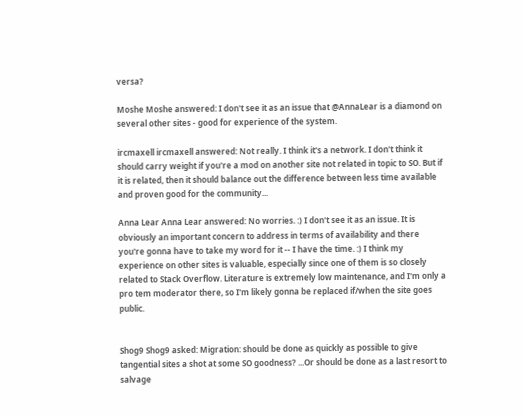versa?

Moshe Moshe answered: I don't see it as an issue that @AnnaLear is a diamond on several other sites - good for experience of the system.

ircmaxell ircmaxell answered: Not really. I think it's a network. I don't think it should carry weight if you're a mod on another site not related in topic to SO. But if it is related, then it should balance out the difference between less time available and proven good for the community...

Anna Lear Anna Lear answered: No worries. :) I don't see it as an issue. It is obviously an important concern to address in terms of availability and there you're gonna have to take my word for it -- I have the time. :) I think my experience on other sites is valuable, especially since one of them is so closely related to Stack Overflow. Literature is extremely low maintenance, and I'm only a pro tem moderator there, so I'm likely gonna be replaced if/when the site goes public.


Shog9 Shog9 asked: Migration: should be done as quickly as possible to give tangential sites a shot at some SO goodness? ...Or should be done as a last resort to salvage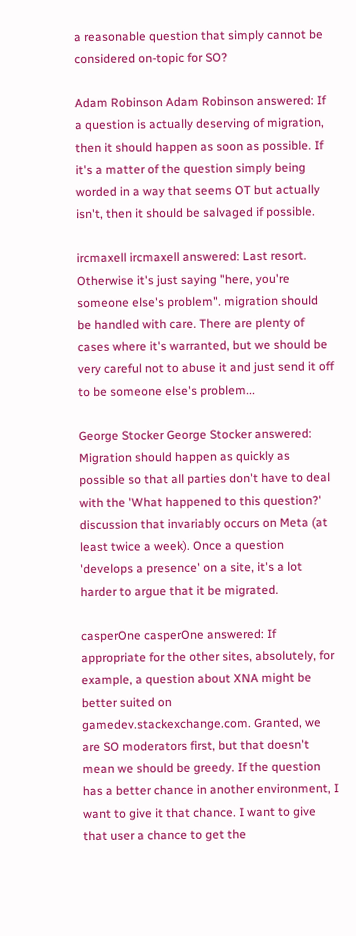a reasonable question that simply cannot be considered on-topic for SO?

Adam Robinson Adam Robinson answered: If a question is actually deserving of migration, then it should happen as soon as possible. If it's a matter of the question simply being worded in a way that seems OT but actually isn't, then it should be salvaged if possible.

ircmaxell ircmaxell answered: Last resort. Otherwise it's just saying "here, you're someone else's problem". migration should be handled with care. There are plenty of cases where it's warranted, but we should be very careful not to abuse it and just send it off to be someone else's problem...

George Stocker George Stocker answered: Migration should happen as quickly as possible so that all parties don't have to deal with the 'What happened to this question?' discussion that invariably occurs on Meta (at least twice a week). Once a question 'develops a presence' on a site, it's a lot harder to argue that it be migrated.

casperOne casperOne answered: If appropriate for the other sites, absolutely, for example, a question about XNA might be better suited on gamedev.stackexchange.com. Granted, we are SO moderators first, but that doesn't mean we should be greedy. If the question has a better chance in another environment, I want to give it that chance. I want to give that user a chance to get the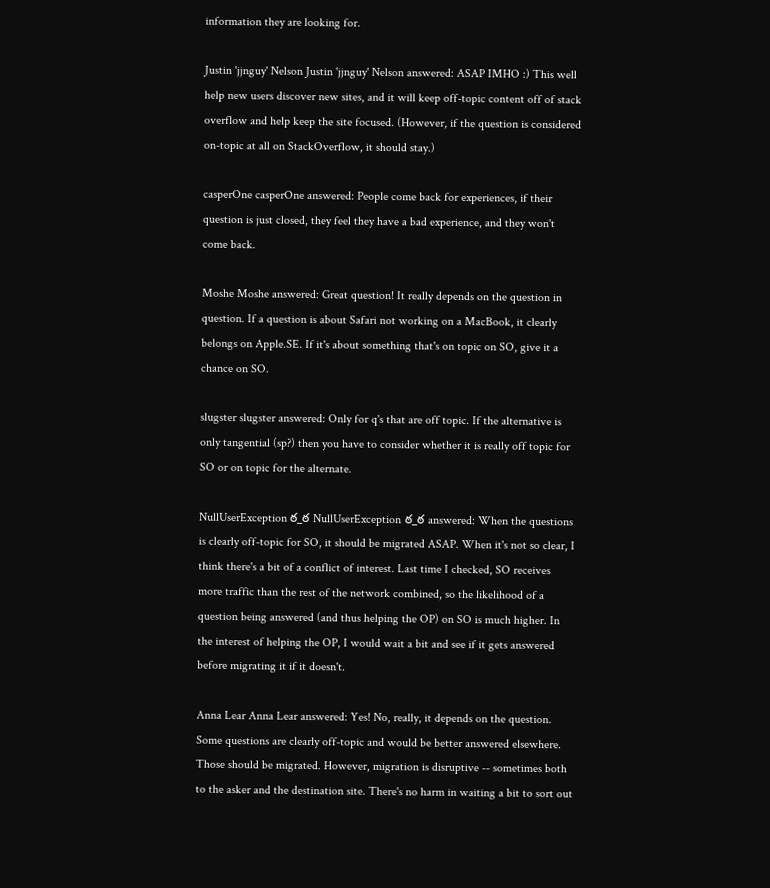information they are looking for.

Justin 'jjnguy' Nelson Justin 'jjnguy' Nelson answered: ASAP IMHO :) This well help new users discover new sites, and it will keep off-topic content off of stack overflow and help keep the site focused. (However, if the question is considered on-topic at all on StackOverflow, it should stay.)

casperOne casperOne answered: People come back for experiences, if their question is just closed, they feel they have a bad experience, and they won't come back.

Moshe Moshe answered: Great question! It really depends on the question in question. If a question is about Safari not working on a MacBook, it clearly belongs on Apple.SE. If it's about something that's on topic on SO, give it a chance on SO.

slugster slugster answered: Only for q's that are off topic. If the alternative is only tangential (sp?) then you have to consider whether it is really off topic for SO or on topic for the alternate.

NullUserException ఠ_ఠ NullUserException ఠ_ఠ answered: When the questions is clearly off-topic for SO, it should be migrated ASAP. When it's not so clear, I think there's a bit of a conflict of interest. Last time I checked, SO receives more traffic than the rest of the network combined, so the likelihood of a question being answered (and thus helping the OP) on SO is much higher. In the interest of helping the OP, I would wait a bit and see if it gets answered before migrating it if it doesn't.

Anna Lear Anna Lear answered: Yes! No, really, it depends on the question. Some questions are clearly off-topic and would be better answered elsewhere. Those should be migrated. However, migration is disruptive -- sometimes both to the asker and the destination site. There's no harm in waiting a bit to sort out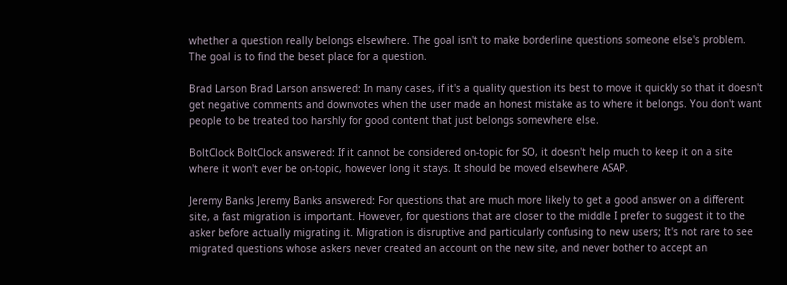whether a question really belongs elsewhere. The goal isn't to make borderline questions someone else's problem. The goal is to find the beset place for a question.

Brad Larson Brad Larson answered: In many cases, if it's a quality question its best to move it quickly so that it doesn't get negative comments and downvotes when the user made an honest mistake as to where it belongs. You don't want people to be treated too harshly for good content that just belongs somewhere else.

BoltClock BoltClock answered: If it cannot be considered on-topic for SO, it doesn't help much to keep it on a site where it won't ever be on-topic, however long it stays. It should be moved elsewhere ASAP.

Jeremy Banks Jeremy Banks answered: For questions that are much more likely to get a good answer on a different site, a fast migration is important. However, for questions that are closer to the middle I prefer to suggest it to the asker before actually migrating it. Migration is disruptive and particularly confusing to new users; It's not rare to see migrated questions whose askers never created an account on the new site, and never bother to accept an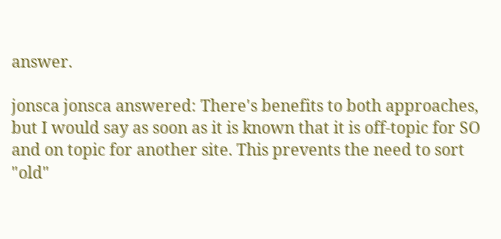answer.

jonsca jonsca answered: There's benefits to both approaches, but I would say as soon as it is known that it is off-topic for SO and on topic for another site. This prevents the need to sort "old"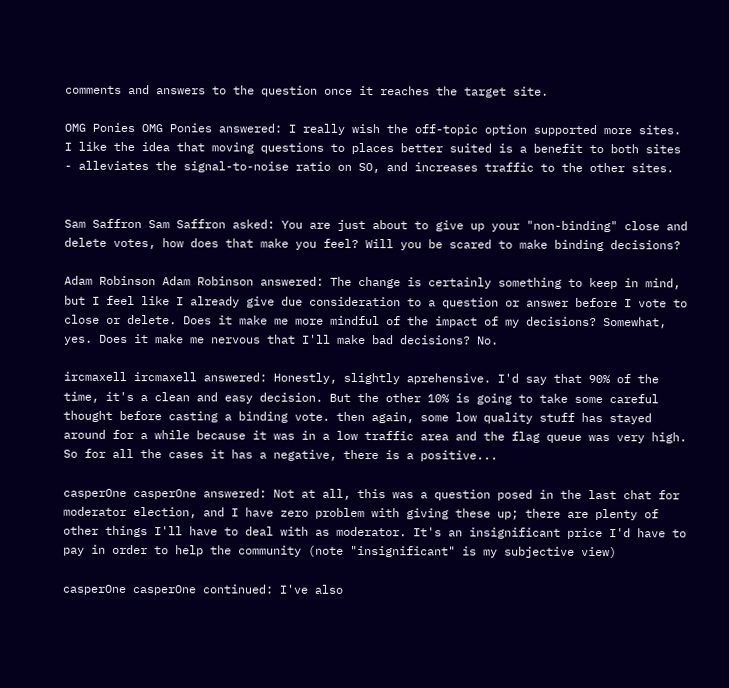comments and answers to the question once it reaches the target site.

OMG Ponies OMG Ponies answered: I really wish the off-topic option supported more sites. I like the idea that moving questions to places better suited is a benefit to both sites - alleviates the signal-to-noise ratio on SO, and increases traffic to the other sites.


Sam Saffron Sam Saffron asked: You are just about to give up your "non-binding" close and delete votes, how does that make you feel? Will you be scared to make binding decisions?

Adam Robinson Adam Robinson answered: The change is certainly something to keep in mind, but I feel like I already give due consideration to a question or answer before I vote to close or delete. Does it make me more mindful of the impact of my decisions? Somewhat, yes. Does it make me nervous that I'll make bad decisions? No.

ircmaxell ircmaxell answered: Honestly, slightly aprehensive. I'd say that 90% of the time, it's a clean and easy decision. But the other 10% is going to take some careful thought before casting a binding vote. then again, some low quality stuff has stayed around for a while because it was in a low traffic area and the flag queue was very high. So for all the cases it has a negative, there is a positive...

casperOne casperOne answered: Not at all, this was a question posed in the last chat for moderator election, and I have zero problem with giving these up; there are plenty of other things I'll have to deal with as moderator. It's an insignificant price I'd have to pay in order to help the community (note "insignificant" is my subjective view)

casperOne casperOne continued: I've also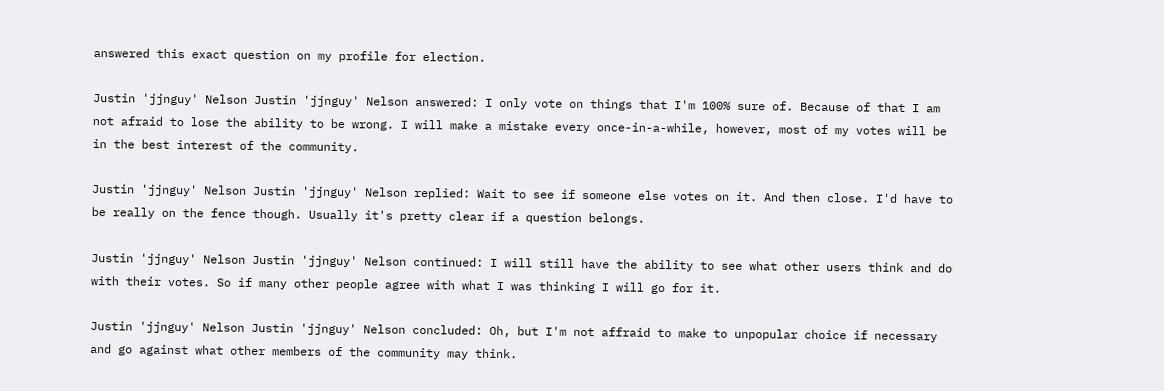answered this exact question on my profile for election.

Justin 'jjnguy' Nelson Justin 'jjnguy' Nelson answered: I only vote on things that I'm 100% sure of. Because of that I am not afraid to lose the ability to be wrong. I will make a mistake every once-in-a-while, however, most of my votes will be in the best interest of the community.

Justin 'jjnguy' Nelson Justin 'jjnguy' Nelson replied: Wait to see if someone else votes on it. And then close. I'd have to be really on the fence though. Usually it's pretty clear if a question belongs.

Justin 'jjnguy' Nelson Justin 'jjnguy' Nelson continued: I will still have the ability to see what other users think and do with their votes. So if many other people agree with what I was thinking I will go for it.

Justin 'jjnguy' Nelson Justin 'jjnguy' Nelson concluded: Oh, but I'm not affraid to make to unpopular choice if necessary and go against what other members of the community may think.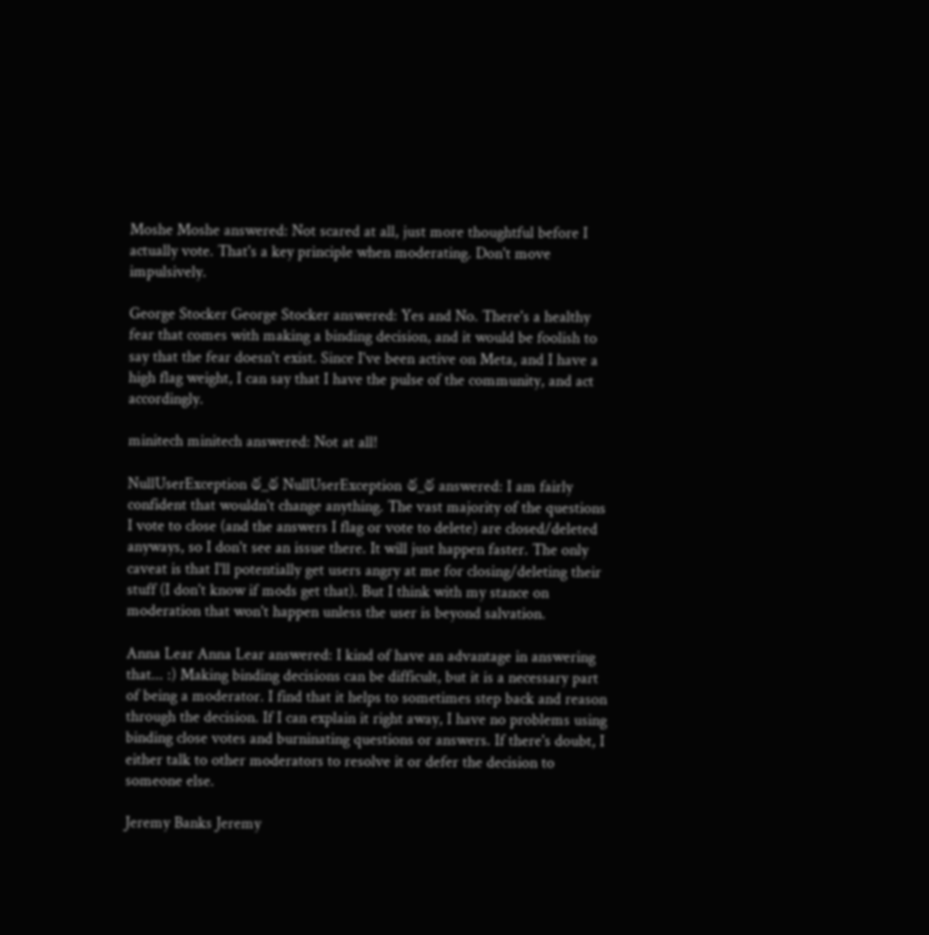Moshe Moshe answered: Not scared at all, just more thoughtful before I actually vote. That's a key principle when moderating. Don't move impulsively.

George Stocker George Stocker answered: Yes and No. There's a healthy fear that comes with making a binding decision, and it would be foolish to say that the fear doesn't exist. Since I've been active on Meta, and I have a high flag weight, I can say that I have the pulse of the community, and act accordingly.

minitech minitech answered: Not at all!

NullUserException ఠ_ఠ NullUserException ఠ_ఠ answered: I am fairly confident that wouldn't change anything. The vast majority of the questions I vote to close (and the answers I flag or vote to delete) are closed/deleted anyways, so I don't see an issue there. It will just happen faster. The only caveat is that I'll potentially get users angry at me for closing/deleting their stuff (I don't know if mods get that). But I think with my stance on moderation that won't happen unless the user is beyond salvation.

Anna Lear Anna Lear answered: I kind of have an advantage in answering that... :) Making binding decisions can be difficult, but it is a necessary part of being a moderator. I find that it helps to sometimes step back and reason through the decision. If I can explain it right away, I have no problems using binding close votes and burninating questions or answers. If there's doubt, I either talk to other moderators to resolve it or defer the decision to someone else.

Jeremy Banks Jeremy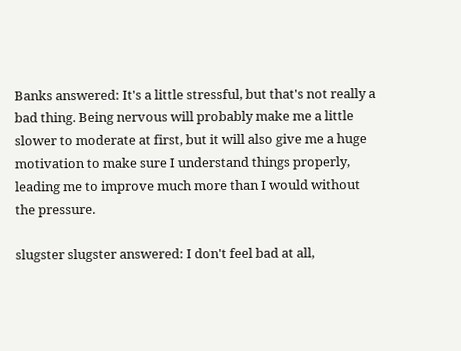Banks answered: It's a little stressful, but that's not really a bad thing. Being nervous will probably make me a little slower to moderate at first, but it will also give me a huge motivation to make sure I understand things properly, leading me to improve much more than I would without the pressure.

slugster slugster answered: I don't feel bad at all,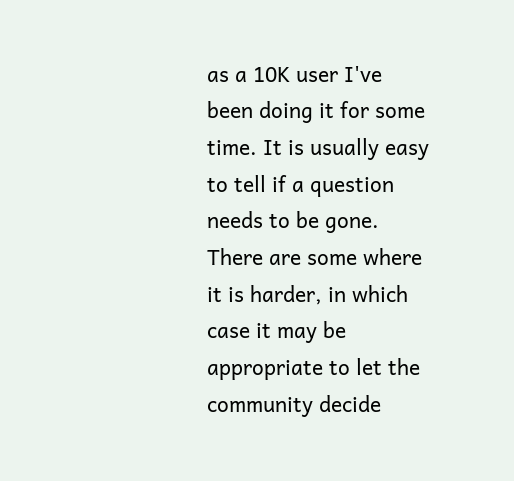as a 10K user I've been doing it for some time. It is usually easy to tell if a question needs to be gone. There are some where it is harder, in which case it may be appropriate to let the community decide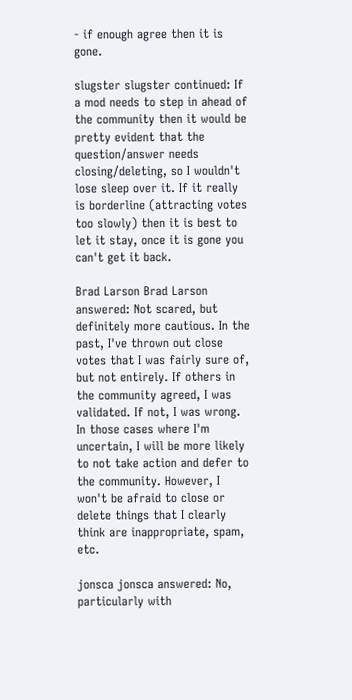- if enough agree then it is gone.

slugster slugster continued: If a mod needs to step in ahead of the community then it would be pretty evident that the question/answer needs closing/deleting, so I wouldn't lose sleep over it. If it really is borderline (attracting votes too slowly) then it is best to let it stay, once it is gone you can't get it back.

Brad Larson Brad Larson answered: Not scared, but definitely more cautious. In the past, I've thrown out close votes that I was fairly sure of, but not entirely. If others in the community agreed, I was validated. If not, I was wrong. In those cases where I'm uncertain, I will be more likely to not take action and defer to the community. However, I won't be afraid to close or delete things that I clearly think are inappropriate, spam, etc.

jonsca jonsca answered: No, particularly with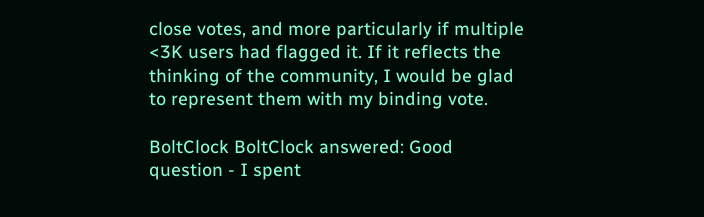close votes, and more particularly if multiple <3K users had flagged it. If it reflects the thinking of the community, I would be glad to represent them with my binding vote.

BoltClock BoltClock answered: Good question - I spent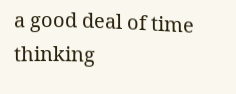a good deal of time thinking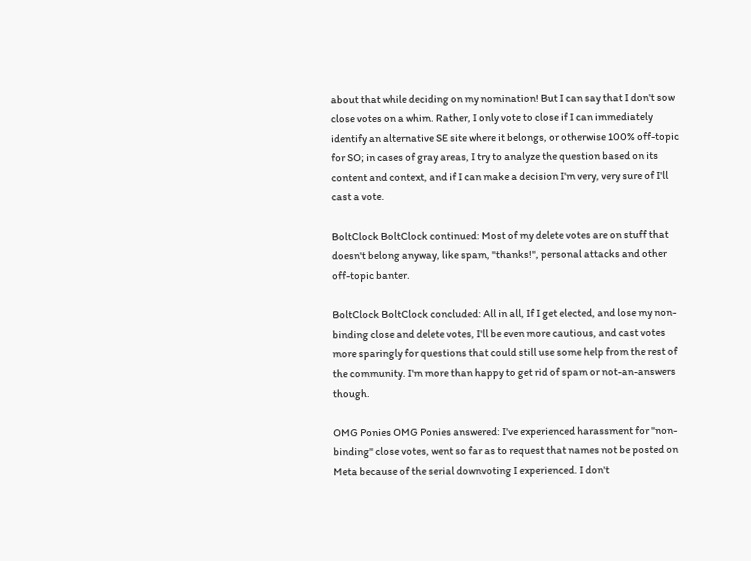about that while deciding on my nomination! But I can say that I don't sow close votes on a whim. Rather, I only vote to close if I can immediately identify an alternative SE site where it belongs, or otherwise 100% off-topic for SO; in cases of gray areas, I try to analyze the question based on its content and context, and if I can make a decision I'm very, very sure of I'll cast a vote.

BoltClock BoltClock continued: Most of my delete votes are on stuff that doesn't belong anyway, like spam, "thanks!", personal attacks and other off-topic banter.

BoltClock BoltClock concluded: All in all, If I get elected, and lose my non-binding close and delete votes, I'll be even more cautious, and cast votes more sparingly for questions that could still use some help from the rest of the community. I'm more than happy to get rid of spam or not-an-answers though.

OMG Ponies OMG Ponies answered: I've experienced harassment for "non-binding" close votes, went so far as to request that names not be posted on Meta because of the serial downvoting I experienced. I don't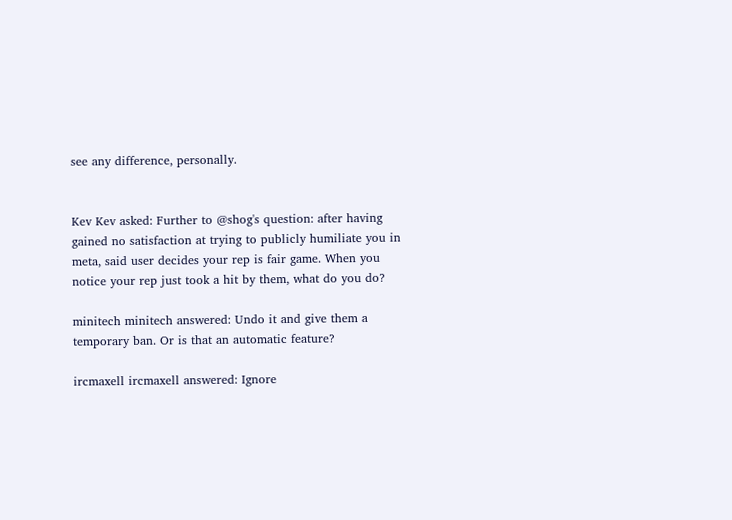see any difference, personally.


Kev Kev asked: Further to @shog's question: after having gained no satisfaction at trying to publicly humiliate you in meta, said user decides your rep is fair game. When you notice your rep just took a hit by them, what do you do?

minitech minitech answered: Undo it and give them a temporary ban. Or is that an automatic feature?

ircmaxell ircmaxell answered: Ignore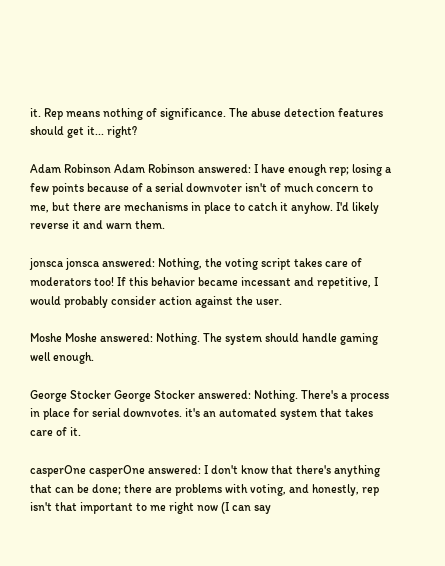it. Rep means nothing of significance. The abuse detection features should get it... right?

Adam Robinson Adam Robinson answered: I have enough rep; losing a few points because of a serial downvoter isn't of much concern to me, but there are mechanisms in place to catch it anyhow. I'd likely reverse it and warn them.

jonsca jonsca answered: Nothing, the voting script takes care of moderators too! If this behavior became incessant and repetitive, I would probably consider action against the user.

Moshe Moshe answered: Nothing. The system should handle gaming well enough.

George Stocker George Stocker answered: Nothing. There's a process in place for serial downvotes. it's an automated system that takes care of it.

casperOne casperOne answered: I don't know that there's anything that can be done; there are problems with voting, and honestly, rep isn't that important to me right now (I can say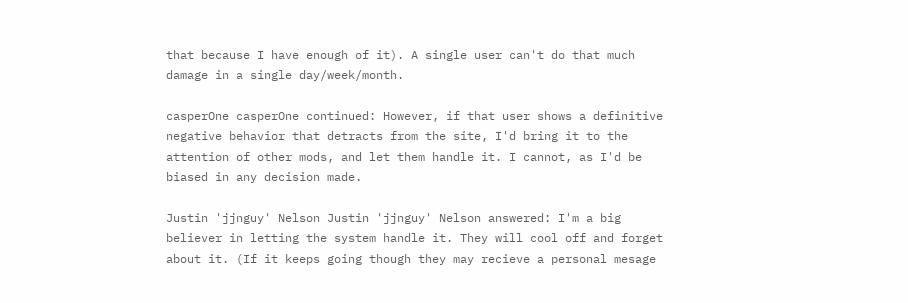that because I have enough of it). A single user can't do that much damage in a single day/week/month.

casperOne casperOne continued: However, if that user shows a definitive negative behavior that detracts from the site, I'd bring it to the attention of other mods, and let them handle it. I cannot, as I'd be biased in any decision made.

Justin 'jjnguy' Nelson Justin 'jjnguy' Nelson answered: I'm a big believer in letting the system handle it. They will cool off and forget about it. (If it keeps going though they may recieve a personal mesage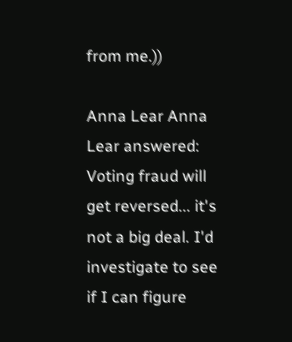from me.))

Anna Lear Anna Lear answered: Voting fraud will get reversed... it's not a big deal. I'd investigate to see if I can figure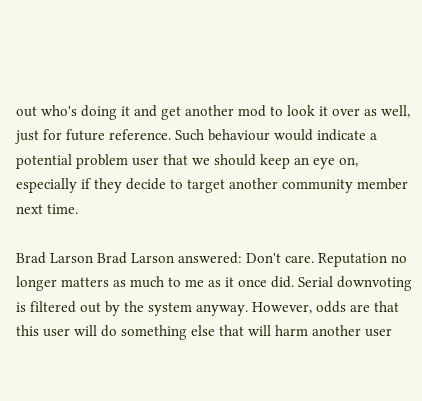out who's doing it and get another mod to look it over as well, just for future reference. Such behaviour would indicate a potential problem user that we should keep an eye on, especially if they decide to target another community member next time.

Brad Larson Brad Larson answered: Don't care. Reputation no longer matters as much to me as it once did. Serial downvoting is filtered out by the system anyway. However, odds are that this user will do something else that will harm another user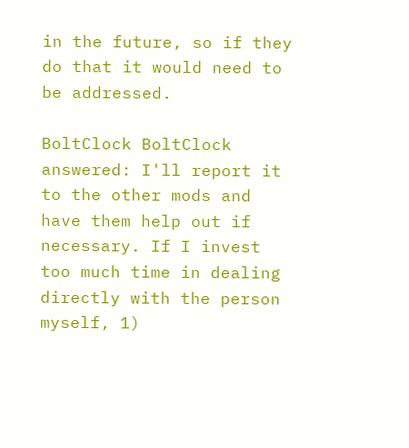in the future, so if they do that it would need to be addressed.

BoltClock BoltClock answered: I'll report it to the other mods and have them help out if necessary. If I invest too much time in dealing directly with the person myself, 1)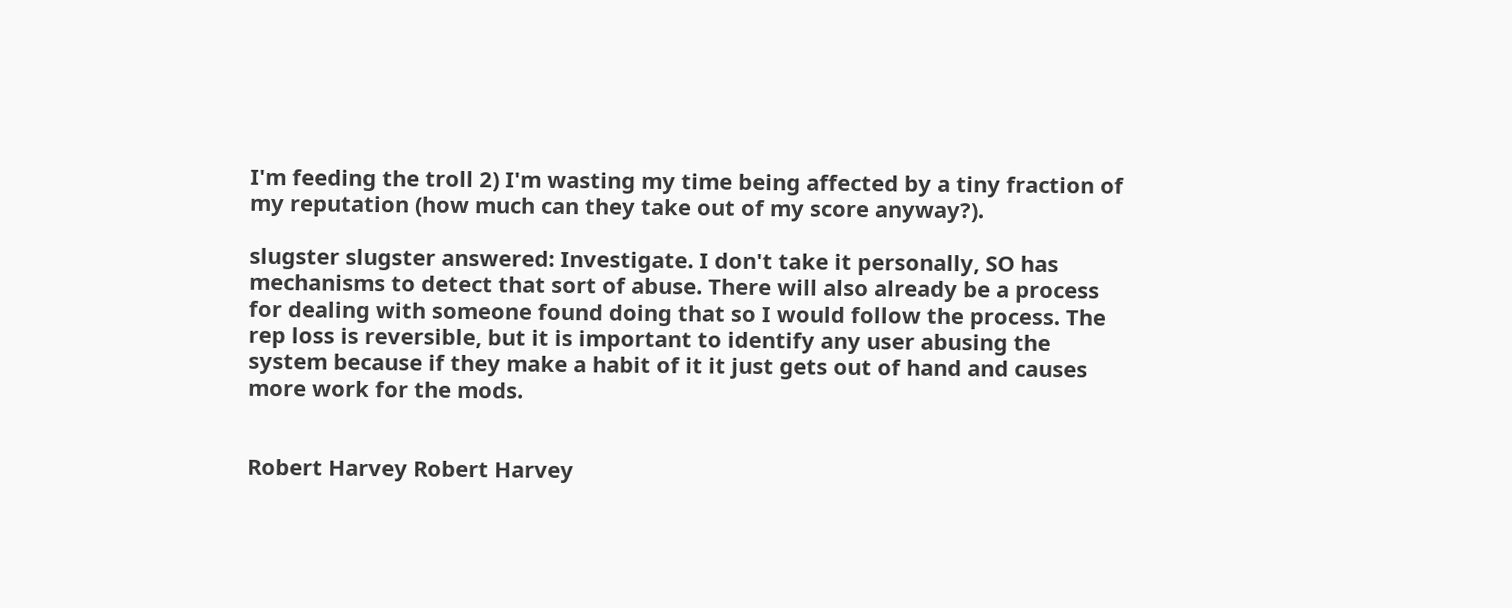I'm feeding the troll 2) I'm wasting my time being affected by a tiny fraction of my reputation (how much can they take out of my score anyway?).

slugster slugster answered: Investigate. I don't take it personally, SO has mechanisms to detect that sort of abuse. There will also already be a process for dealing with someone found doing that so I would follow the process. The rep loss is reversible, but it is important to identify any user abusing the system because if they make a habit of it it just gets out of hand and causes more work for the mods.


Robert Harvey Robert Harvey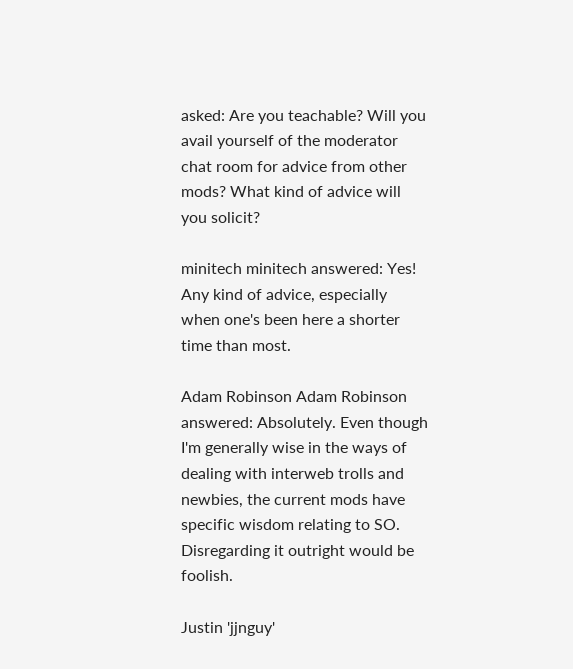asked: Are you teachable? Will you avail yourself of the moderator chat room for advice from other mods? What kind of advice will you solicit?

minitech minitech answered: Yes! Any kind of advice, especially when one's been here a shorter time than most.

Adam Robinson Adam Robinson answered: Absolutely. Even though I'm generally wise in the ways of dealing with interweb trolls and newbies, the current mods have specific wisdom relating to SO. Disregarding it outright would be foolish.

Justin 'jjnguy'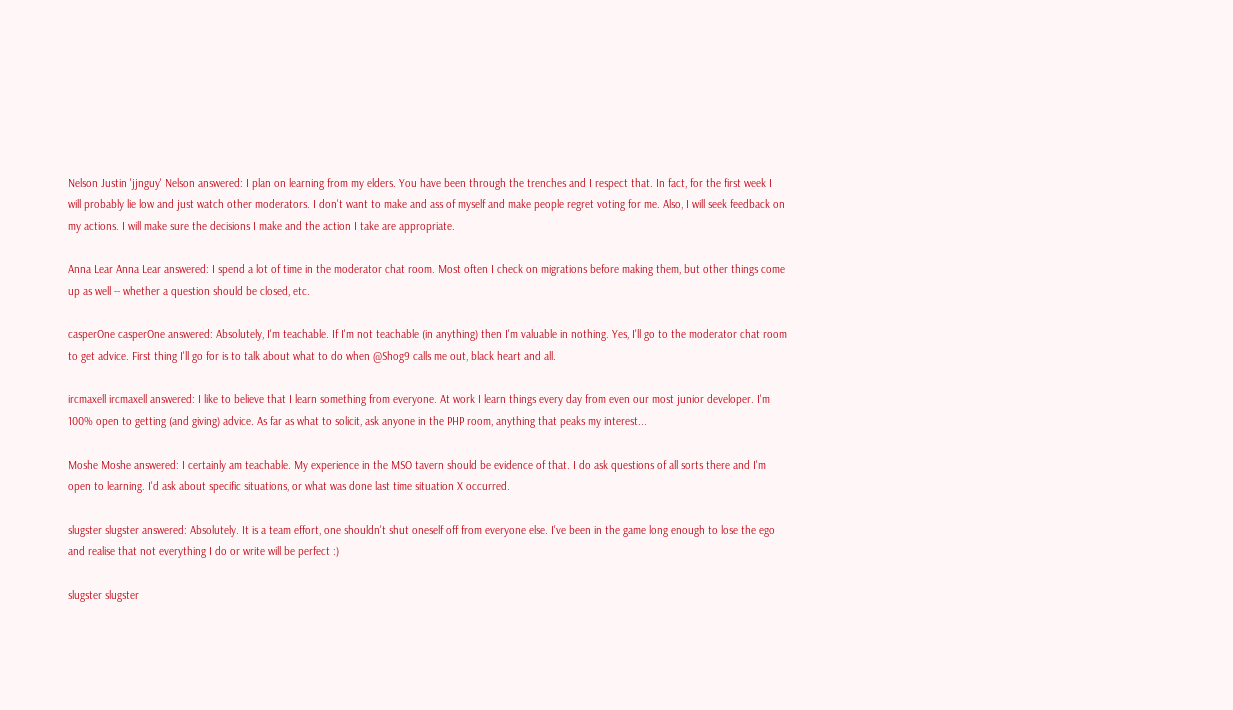Nelson Justin 'jjnguy' Nelson answered: I plan on learning from my elders. You have been through the trenches and I respect that. In fact, for the first week I will probably lie low and just watch other moderators. I don't want to make and ass of myself and make people regret voting for me. Also, I will seek feedback on my actions. I will make sure the decisions I make and the action I take are appropriate.

Anna Lear Anna Lear answered: I spend a lot of time in the moderator chat room. Most often I check on migrations before making them, but other things come up as well -- whether a question should be closed, etc.

casperOne casperOne answered: Absolutely, I'm teachable. If I'm not teachable (in anything) then I'm valuable in nothing. Yes, I'll go to the moderator chat room to get advice. First thing I'll go for is to talk about what to do when @Shog9 calls me out, black heart and all.

ircmaxell ircmaxell answered: I like to believe that I learn something from everyone. At work I learn things every day from even our most junior developer. I'm 100% open to getting (and giving) advice. As far as what to solicit, ask anyone in the PHP room, anything that peaks my interest...

Moshe Moshe answered: I certainly am teachable. My experience in the MSO tavern should be evidence of that. I do ask questions of all sorts there and I'm open to learning. I'd ask about specific situations, or what was done last time situation X occurred.

slugster slugster answered: Absolutely. It is a team effort, one shouldn't shut oneself off from everyone else. I've been in the game long enough to lose the ego and realise that not everything I do or write will be perfect :)

slugster slugster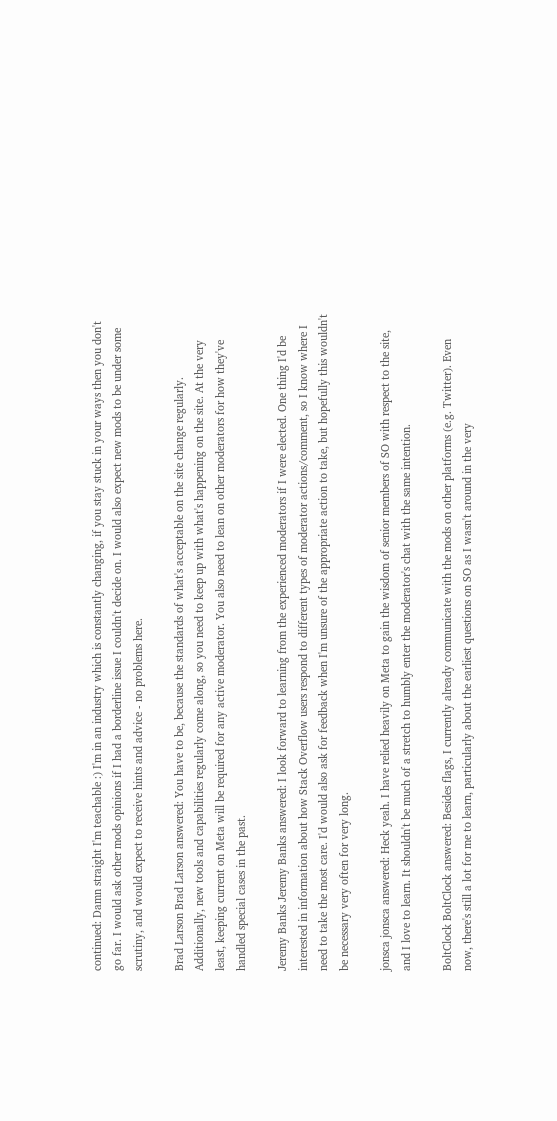continued: Damn straight I'm teachable :) I'm in an industry which is constantly changing, if you stay stuck in your ways then you don't go far. I would ask other mods opinions if I had a borderline issue I couldn't decide on. I would also expect new mods to be under some scrutiny, and would expect to receive hints and advice - no problems here.

Brad Larson Brad Larson answered: You have to be, because the standards of what's acceptable on the site change regularly. Additionally, new tools and capabilities regularly come along, so you need to keep up with what's happening on the site. At the very least, keeping current on Meta will be required for any active moderator. You also need to lean on other moderators for how they've handled special cases in the past.

Jeremy Banks Jeremy Banks answered: I look forward to learning from the experienced moderators if I were elected. One thing I'd be interested in information about how Stack Overflow users respond to different types of moderator actions/comment, so I know where I need to take the most care. I'd would also ask for feedback when I'm unsure of the appropriate action to take, but hopefully this wouldn't be necessary very often for very long.

jonsca jonsca answered: Heck yeah. I have relied heavily on Meta to gain the wisdom of senior members of SO with respect to the site, and I love to learn. It shouldn't be much of a stretch to humbly enter the moderator's chat with the same intention.

BoltClock BoltClock answered: Besides flags, I currently already communicate with the mods on other platforms (e.g. Twitter). Even now, there's still a lot for me to learn, particularly about the earliest questions on SO as I wasn't around in the very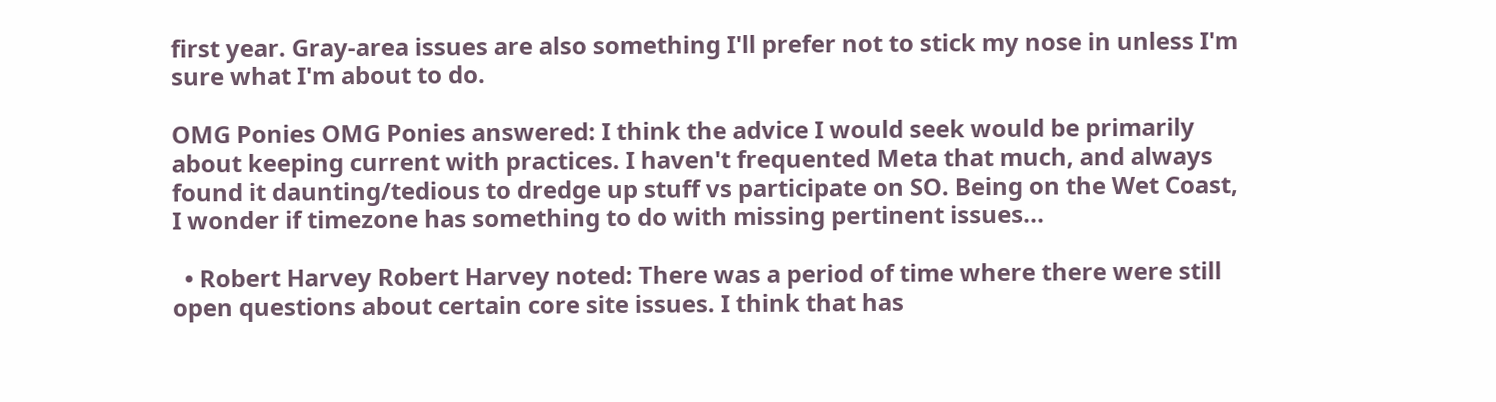first year. Gray-area issues are also something I'll prefer not to stick my nose in unless I'm sure what I'm about to do.

OMG Ponies OMG Ponies answered: I think the advice I would seek would be primarily about keeping current with practices. I haven't frequented Meta that much, and always found it daunting/tedious to dredge up stuff vs participate on SO. Being on the Wet Coast, I wonder if timezone has something to do with missing pertinent issues...

  • Robert Harvey Robert Harvey noted: There was a period of time where there were still open questions about certain core site issues. I think that has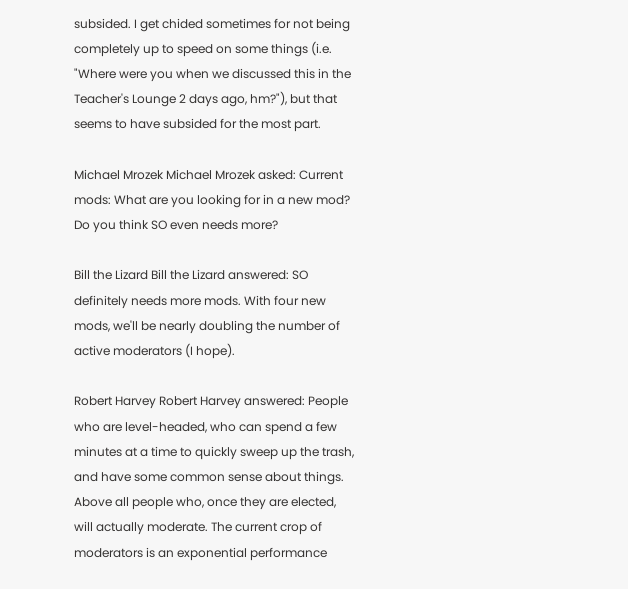subsided. I get chided sometimes for not being completely up to speed on some things (i.e. "Where were you when we discussed this in the Teacher's Lounge 2 days ago, hm?"), but that seems to have subsided for the most part.

Michael Mrozek Michael Mrozek asked: Current mods: What are you looking for in a new mod? Do you think SO even needs more?

Bill the Lizard Bill the Lizard answered: SO definitely needs more mods. With four new mods, we'll be nearly doubling the number of active moderators (I hope).

Robert Harvey Robert Harvey answered: People who are level-headed, who can spend a few minutes at a time to quickly sweep up the trash, and have some common sense about things. Above all people who, once they are elected, will actually moderate. The current crop of moderators is an exponential performance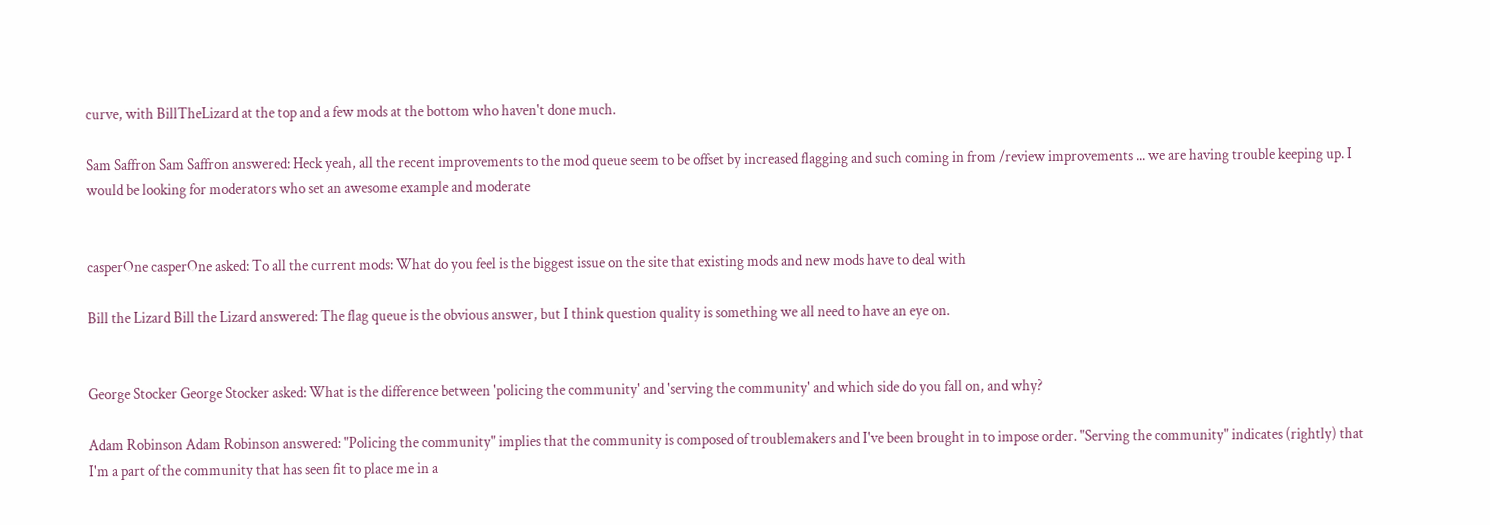curve, with BillTheLizard at the top and a few mods at the bottom who haven't done much.

Sam Saffron Sam Saffron answered: Heck yeah, all the recent improvements to the mod queue seem to be offset by increased flagging and such coming in from /review improvements ... we are having trouble keeping up. I would be looking for moderators who set an awesome example and moderate


casperOne casperOne asked: To all the current mods: What do you feel is the biggest issue on the site that existing mods and new mods have to deal with

Bill the Lizard Bill the Lizard answered: The flag queue is the obvious answer, but I think question quality is something we all need to have an eye on.


George Stocker George Stocker asked: What is the difference between 'policing the community' and 'serving the community' and which side do you fall on, and why?

Adam Robinson Adam Robinson answered: "Policing the community" implies that the community is composed of troublemakers and I've been brought in to impose order. "Serving the community" indicates (rightly) that I'm a part of the community that has seen fit to place me in a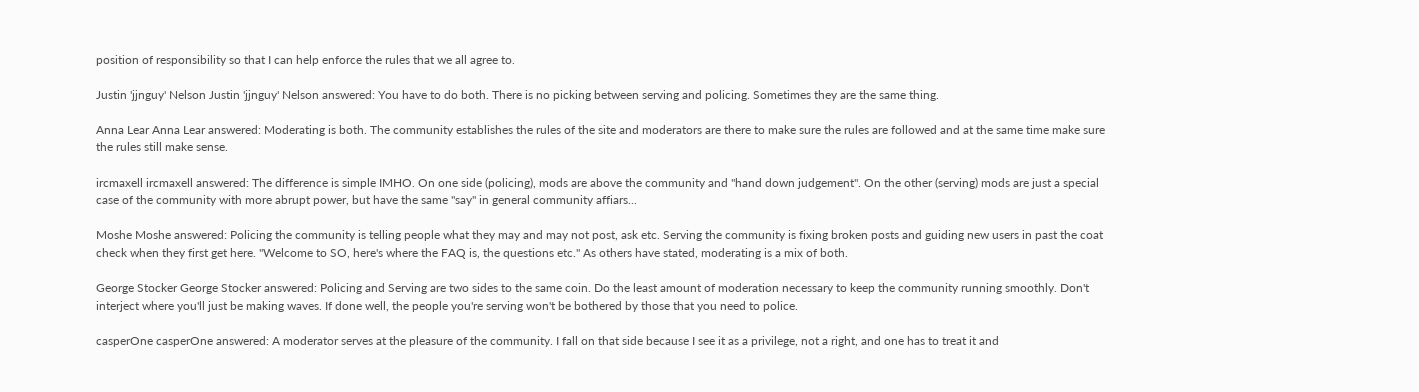position of responsibility so that I can help enforce the rules that we all agree to.

Justin 'jjnguy' Nelson Justin 'jjnguy' Nelson answered: You have to do both. There is no picking between serving and policing. Sometimes they are the same thing.

Anna Lear Anna Lear answered: Moderating is both. The community establishes the rules of the site and moderators are there to make sure the rules are followed and at the same time make sure the rules still make sense.

ircmaxell ircmaxell answered: The difference is simple IMHO. On one side (policing), mods are above the community and "hand down judgement". On the other (serving) mods are just a special case of the community with more abrupt power, but have the same "say" in general community affiars...

Moshe Moshe answered: Policing the community is telling people what they may and may not post, ask etc. Serving the community is fixing broken posts and guiding new users in past the coat check when they first get here. "Welcome to SO, here's where the FAQ is, the questions etc." As others have stated, moderating is a mix of both.

George Stocker George Stocker answered: Policing and Serving are two sides to the same coin. Do the least amount of moderation necessary to keep the community running smoothly. Don't interject where you'll just be making waves. If done well, the people you're serving won't be bothered by those that you need to police.

casperOne casperOne answered: A moderator serves at the pleasure of the community. I fall on that side because I see it as a privilege, not a right, and one has to treat it and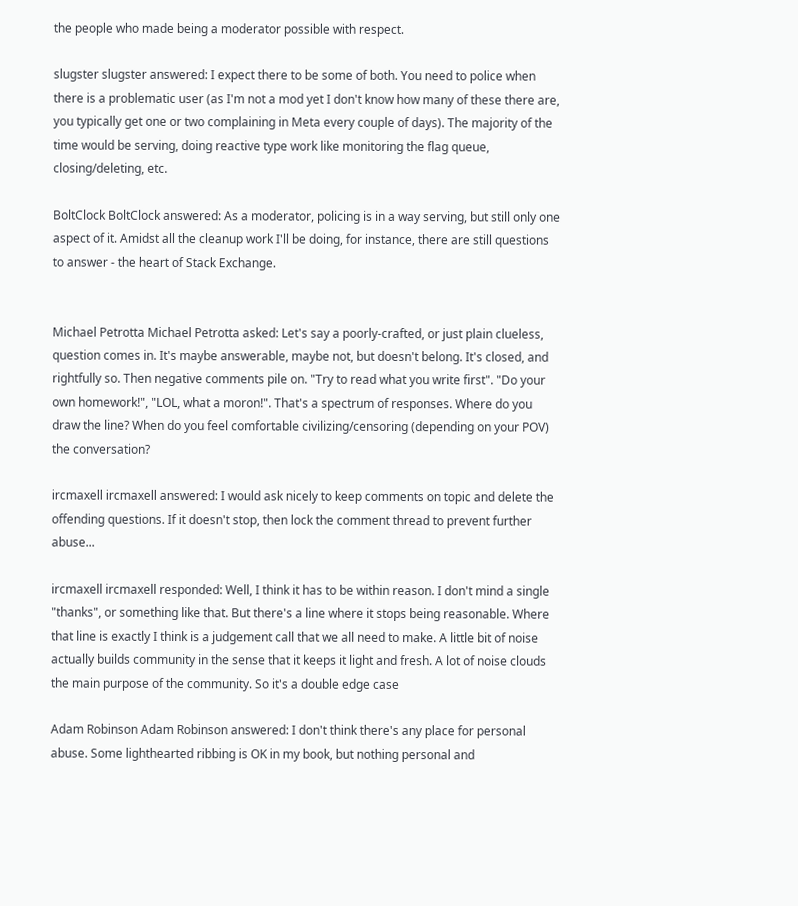the people who made being a moderator possible with respect.

slugster slugster answered: I expect there to be some of both. You need to police when there is a problematic user (as I'm not a mod yet I don't know how many of these there are, you typically get one or two complaining in Meta every couple of days). The majority of the time would be serving, doing reactive type work like monitoring the flag queue, closing/deleting, etc.

BoltClock BoltClock answered: As a moderator, policing is in a way serving, but still only one aspect of it. Amidst all the cleanup work I'll be doing, for instance, there are still questions to answer - the heart of Stack Exchange.


Michael Petrotta Michael Petrotta asked: Let's say a poorly-crafted, or just plain clueless, question comes in. It's maybe answerable, maybe not, but doesn't belong. It's closed, and rightfully so. Then negative comments pile on. "Try to read what you write first". "Do your own homework!", "LOL, what a moron!". That's a spectrum of responses. Where do you draw the line? When do you feel comfortable civilizing/censoring (depending on your POV) the conversation?

ircmaxell ircmaxell answered: I would ask nicely to keep comments on topic and delete the offending questions. If it doesn't stop, then lock the comment thread to prevent further abuse...

ircmaxell ircmaxell responded: Well, I think it has to be within reason. I don't mind a single "thanks", or something like that. But there's a line where it stops being reasonable. Where that line is exactly I think is a judgement call that we all need to make. A little bit of noise actually builds community in the sense that it keeps it light and fresh. A lot of noise clouds the main purpose of the community. So it's a double edge case

Adam Robinson Adam Robinson answered: I don't think there's any place for personal abuse. Some lighthearted ribbing is OK in my book, but nothing personal and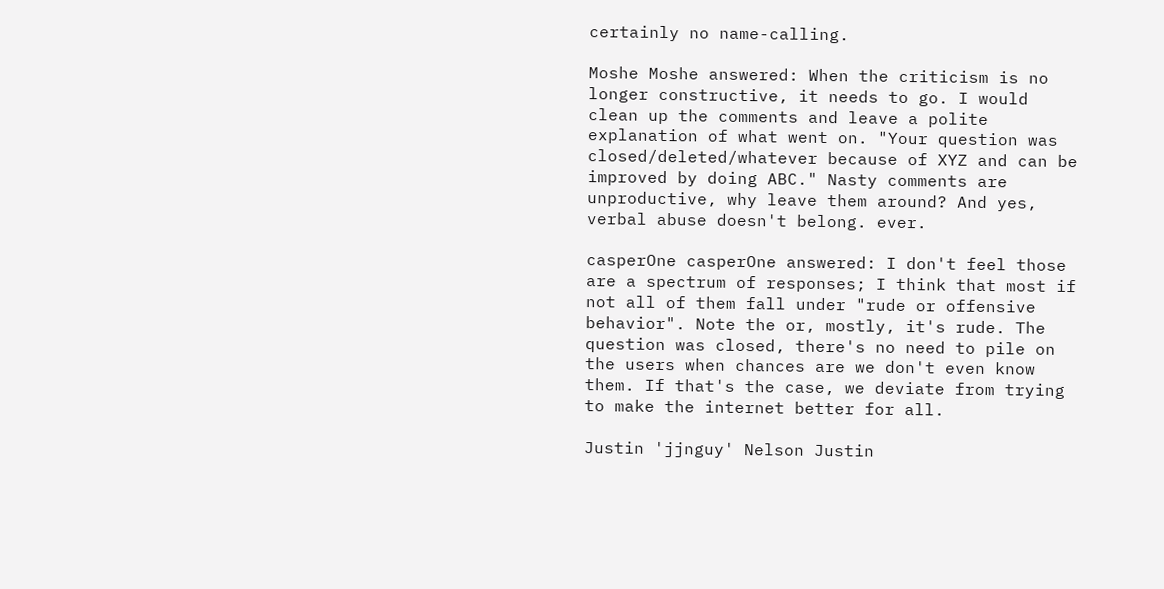certainly no name-calling.

Moshe Moshe answered: When the criticism is no longer constructive, it needs to go. I would clean up the comments and leave a polite explanation of what went on. "Your question was closed/deleted/whatever because of XYZ and can be improved by doing ABC." Nasty comments are unproductive, why leave them around? And yes, verbal abuse doesn't belong. ever.

casperOne casperOne answered: I don't feel those are a spectrum of responses; I think that most if not all of them fall under "rude or offensive behavior". Note the or, mostly, it's rude. The question was closed, there's no need to pile on the users when chances are we don't even know them. If that's the case, we deviate from trying to make the internet better for all.

Justin 'jjnguy' Nelson Justin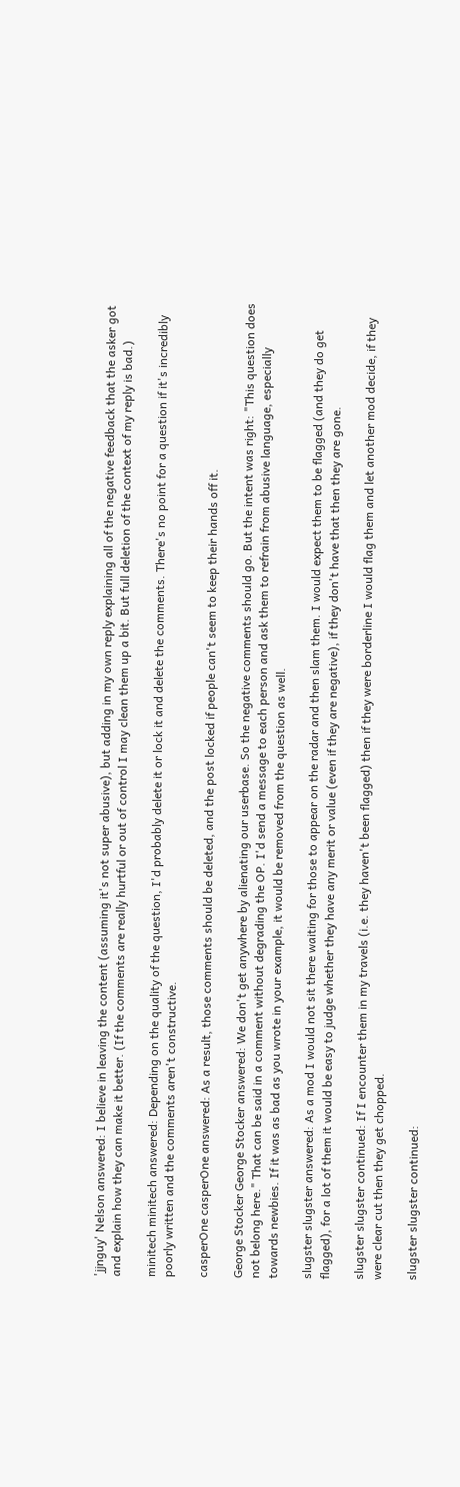'jjnguy' Nelson answered: I believe in leaving the content (assuming it's not super abusive), but adding in my own reply explaining all of the negative feedback that the asker got and explain how they can make it better. (If the comments are really hurtful or out of control I may clean them up a bit. But full deletion of the context of my reply is bad.)

minitech minitech answered: Depending on the quality of the question, I'd probably delete it or lock it and delete the comments. There's no point for a question if it's incredibly poorly written and the comments aren't constructive.

casperOne casperOne answered: As a result, those comments should be deleted, and the post locked if people can't seem to keep their hands off it.

George Stocker George Stocker answered: We don't get anywhere by alienating our userbase. So the negative comments should go. But the intent was right: "This question does not belong here." That can be said in a comment without degrading the OP. I'd send a message to each person and ask them to refrain from abusive language, especially towards newbies. If it was as bad as you wrote in your example, it would be removed from the question as well.

slugster slugster answered: As a mod I would not sit there waiting for those to appear on the radar and then slam them. I would expect them to be flagged (and they do get flagged), for a lot of them it would be easy to judge whether they have any merit or value (even if they are negative), if they don't have that then they are gone.

slugster slugster continued: If I encounter them in my travels (i.e. they haven't been flagged) then if they were borderline I would flag them and let another mod decide, if they were clear cut then they get chopped.

slugster slugster continued: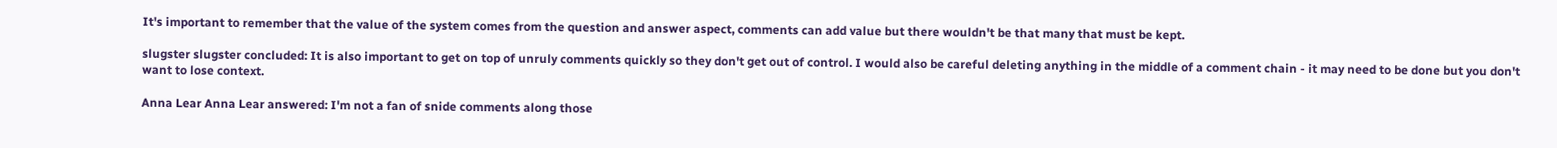It's important to remember that the value of the system comes from the question and answer aspect, comments can add value but there wouldn't be that many that must be kept.

slugster slugster concluded: It is also important to get on top of unruly comments quickly so they don't get out of control. I would also be careful deleting anything in the middle of a comment chain - it may need to be done but you don't want to lose context.

Anna Lear Anna Lear answered: I'm not a fan of snide comments along those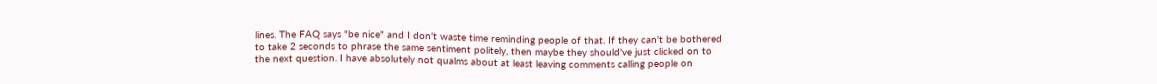lines. The FAQ says "be nice" and I don't waste time reminding people of that. If they can't be bothered to take 2 seconds to phrase the same sentiment politely, then maybe they should've just clicked on to the next question. I have absolutely not qualms about at least leaving comments calling people on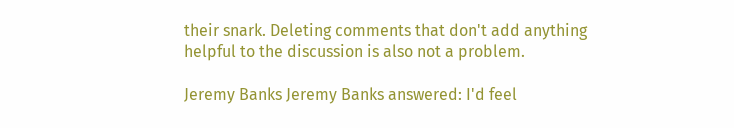their snark. Deleting comments that don't add anything helpful to the discussion is also not a problem.

Jeremy Banks Jeremy Banks answered: I'd feel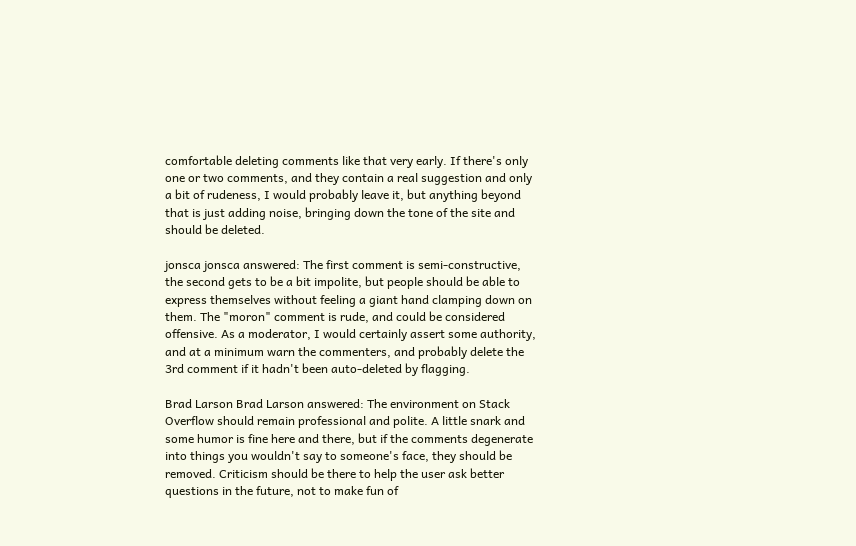comfortable deleting comments like that very early. If there's only one or two comments, and they contain a real suggestion and only a bit of rudeness, I would probably leave it, but anything beyond that is just adding noise, bringing down the tone of the site and should be deleted.

jonsca jonsca answered: The first comment is semi-constructive, the second gets to be a bit impolite, but people should be able to express themselves without feeling a giant hand clamping down on them. The "moron" comment is rude, and could be considered offensive. As a moderator, I would certainly assert some authority, and at a minimum warn the commenters, and probably delete the 3rd comment if it hadn't been auto-deleted by flagging.

Brad Larson Brad Larson answered: The environment on Stack Overflow should remain professional and polite. A little snark and some humor is fine here and there, but if the comments degenerate into things you wouldn't say to someone's face, they should be removed. Criticism should be there to help the user ask better questions in the future, not to make fun of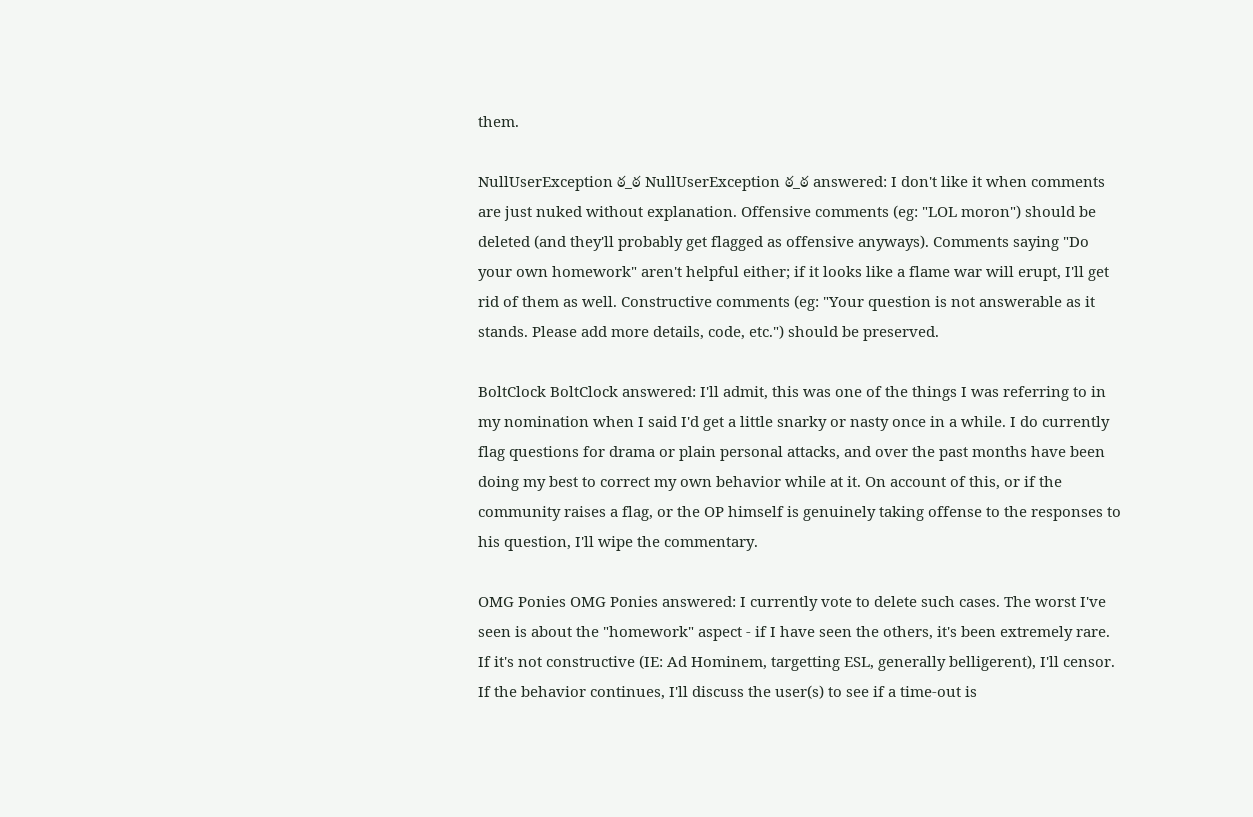them.

NullUserException ఠ_ఠ NullUserException ఠ_ఠ answered: I don't like it when comments are just nuked without explanation. Offensive comments (eg: "LOL moron") should be deleted (and they'll probably get flagged as offensive anyways). Comments saying "Do your own homework" aren't helpful either; if it looks like a flame war will erupt, I'll get rid of them as well. Constructive comments (eg: "Your question is not answerable as it stands. Please add more details, code, etc.") should be preserved.

BoltClock BoltClock answered: I'll admit, this was one of the things I was referring to in my nomination when I said I'd get a little snarky or nasty once in a while. I do currently flag questions for drama or plain personal attacks, and over the past months have been doing my best to correct my own behavior while at it. On account of this, or if the community raises a flag, or the OP himself is genuinely taking offense to the responses to his question, I'll wipe the commentary.

OMG Ponies OMG Ponies answered: I currently vote to delete such cases. The worst I've seen is about the "homework" aspect - if I have seen the others, it's been extremely rare. If it's not constructive (IE: Ad Hominem, targetting ESL, generally belligerent), I'll censor. If the behavior continues, I'll discuss the user(s) to see if a time-out is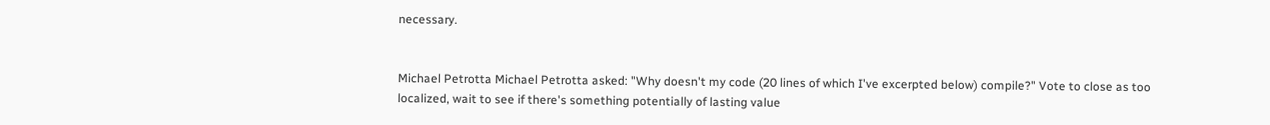necessary.


Michael Petrotta Michael Petrotta asked: "Why doesn't my code (20 lines of which I've excerpted below) compile?" Vote to close as too localized, wait to see if there's something potentially of lasting value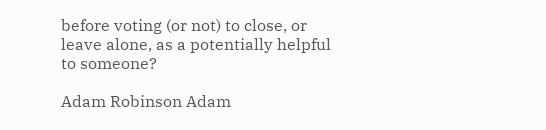before voting (or not) to close, or leave alone, as a potentially helpful to someone?

Adam Robinson Adam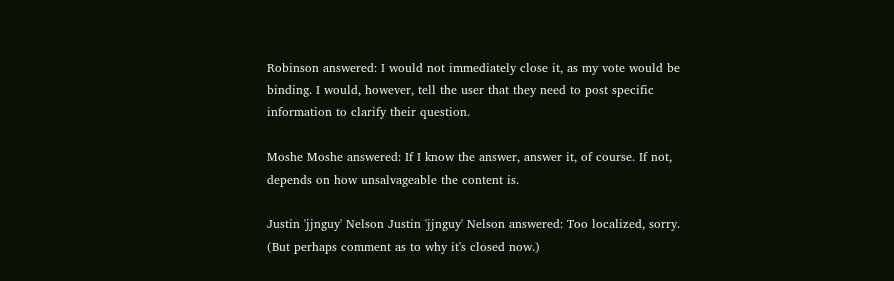Robinson answered: I would not immediately close it, as my vote would be binding. I would, however, tell the user that they need to post specific information to clarify their question.

Moshe Moshe answered: If I know the answer, answer it, of course. If not, depends on how unsalvageable the content is.

Justin 'jjnguy' Nelson Justin 'jjnguy' Nelson answered: Too localized, sorry. (But perhaps comment as to why it's closed now.)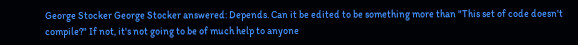George Stocker George Stocker answered: Depends. Can it be edited to be something more than "This set of code doesn't compile?" If not, it's not going to be of much help to anyone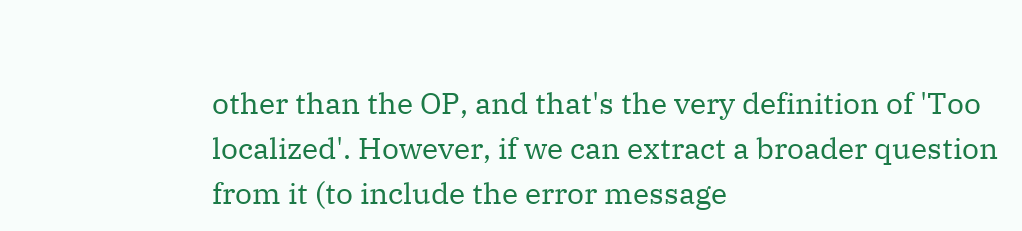other than the OP, and that's the very definition of 'Too localized'. However, if we can extract a broader question from it (to include the error message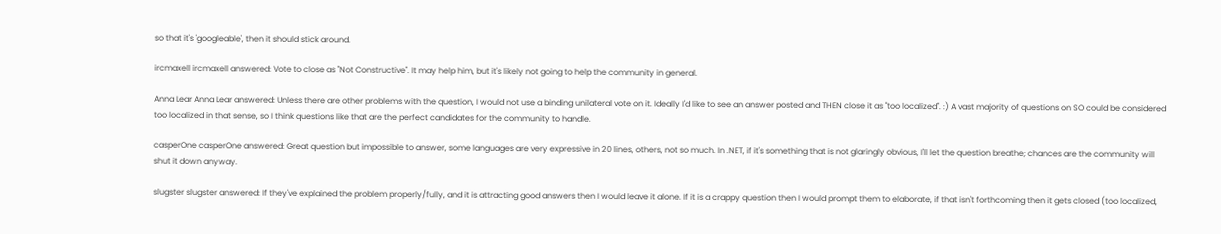so that it's 'googleable', then it should stick around.

ircmaxell ircmaxell answered: Vote to close as "Not Constructive". It may help him, but it's likely not going to help the community in general.

Anna Lear Anna Lear answered: Unless there are other problems with the question, I would not use a binding unilateral vote on it. Ideally I'd like to see an answer posted and THEN close it as "too localized". :) A vast majority of questions on SO could be considered too localized in that sense, so I think questions like that are the perfect candidates for the community to handle.

casperOne casperOne answered: Great question but impossible to answer, some languages are very expressive in 20 lines, others, not so much. In .NET, if it's something that is not glaringly obvious, I'll let the question breathe; chances are the community will shut it down anyway.

slugster slugster answered: If they've explained the problem properly/fully, and it is attracting good answers then I would leave it alone. If it is a crappy question then I would prompt them to elaborate, if that isn't forthcoming then it gets closed (too localized,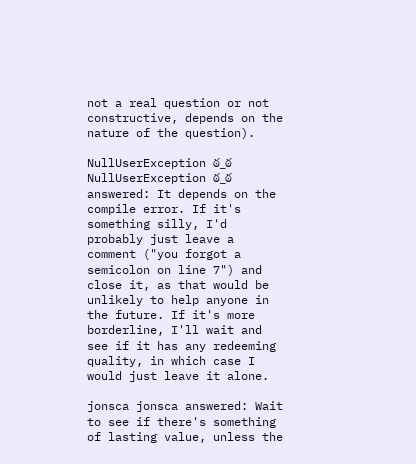not a real question or not constructive, depends on the nature of the question).

NullUserException ఠ_ఠ NullUserException ఠ_ఠ answered: It depends on the compile error. If it's something silly, I'd probably just leave a comment ("you forgot a semicolon on line 7") and close it, as that would be unlikely to help anyone in the future. If it's more borderline, I'll wait and see if it has any redeeming quality, in which case I would just leave it alone.

jonsca jonsca answered: Wait to see if there's something of lasting value, unless the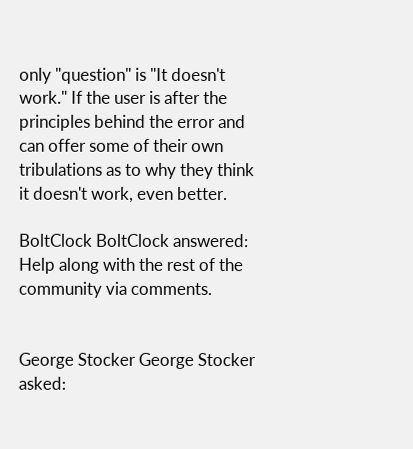only "question" is "It doesn't work." If the user is after the principles behind the error and can offer some of their own tribulations as to why they think it doesn't work, even better.

BoltClock BoltClock answered: Help along with the rest of the community via comments.


George Stocker George Stocker asked: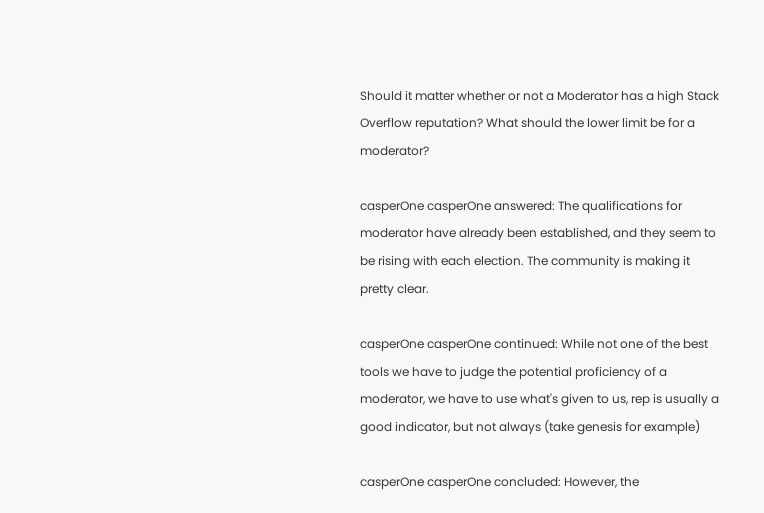Should it matter whether or not a Moderator has a high Stack Overflow reputation? What should the lower limit be for a moderator?

casperOne casperOne answered: The qualifications for moderator have already been established, and they seem to be rising with each election. The community is making it pretty clear.

casperOne casperOne continued: While not one of the best tools we have to judge the potential proficiency of a moderator, we have to use what's given to us, rep is usually a good indicator, but not always (take genesis for example)

casperOne casperOne concluded: However, the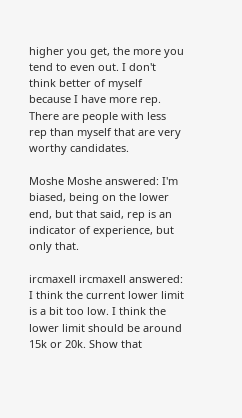higher you get, the more you tend to even out. I don't think better of myself because I have more rep. There are people with less rep than myself that are very worthy candidates.

Moshe Moshe answered: I'm biased, being on the lower end, but that said, rep is an indicator of experience, but only that.

ircmaxell ircmaxell answered: I think the current lower limit is a bit too low. I think the lower limit should be around 15k or 20k. Show that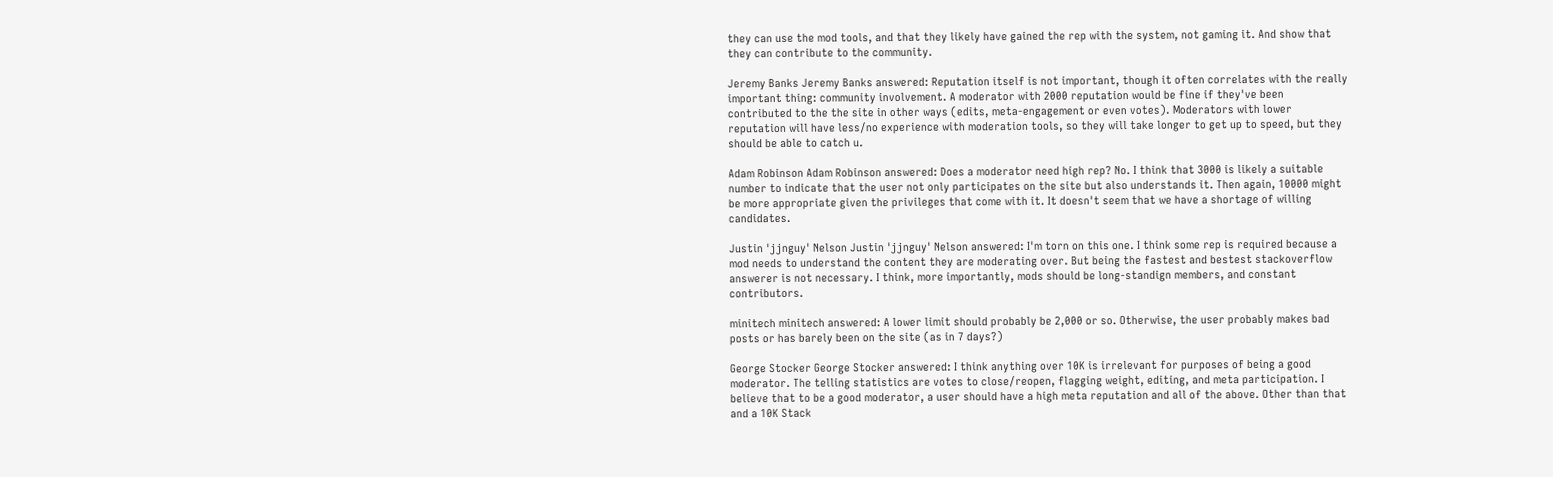they can use the mod tools, and that they likely have gained the rep with the system, not gaming it. And show that they can contribute to the community.

Jeremy Banks Jeremy Banks answered: Reputation itself is not important, though it often correlates with the really important thing: community involvement. A moderator with 2000 reputation would be fine if they've been contributed to the the site in other ways (edits, meta-engagement or even votes). Moderators with lower reputation will have less/no experience with moderation tools, so they will take longer to get up to speed, but they should be able to catch u.

Adam Robinson Adam Robinson answered: Does a moderator need high rep? No. I think that 3000 is likely a suitable number to indicate that the user not only participates on the site but also understands it. Then again, 10000 might be more appropriate given the privileges that come with it. It doesn't seem that we have a shortage of willing candidates.

Justin 'jjnguy' Nelson Justin 'jjnguy' Nelson answered: I'm torn on this one. I think some rep is required because a mod needs to understand the content they are moderating over. But being the fastest and bestest stackoverflow answerer is not necessary. I think, more importantly, mods should be long-standign members, and constant contributors.

minitech minitech answered: A lower limit should probably be 2,000 or so. Otherwise, the user probably makes bad posts or has barely been on the site (as in 7 days?)

George Stocker George Stocker answered: I think anything over 10K is irrelevant for purposes of being a good moderator. The telling statistics are votes to close/reopen, flagging weight, editing, and meta participation. I believe that to be a good moderator, a user should have a high meta reputation and all of the above. Other than that and a 10K Stack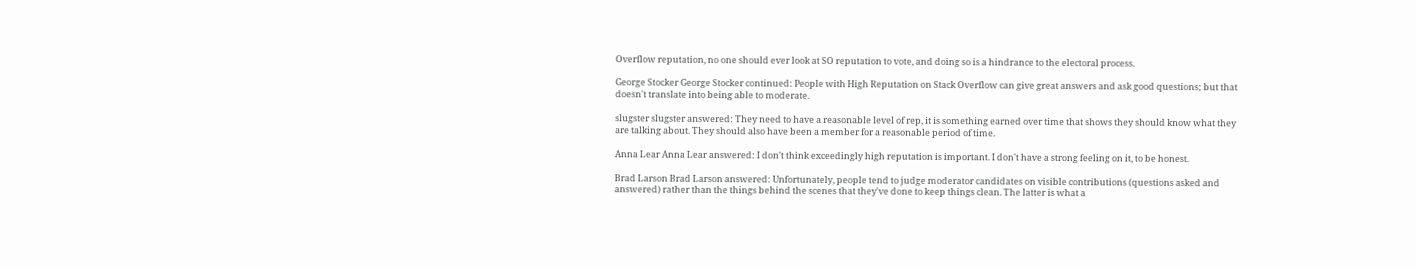Overflow reputation, no one should ever look at SO reputation to vote, and doing so is a hindrance to the electoral process.

George Stocker George Stocker continued: People with High Reputation on Stack Overflow can give great answers and ask good questions; but that doesn't translate into being able to moderate.

slugster slugster answered: They need to have a reasonable level of rep, it is something earned over time that shows they should know what they are talking about. They should also have been a member for a reasonable period of time.

Anna Lear Anna Lear answered: I don't think exceedingly high reputation is important. I don't have a strong feeling on it, to be honest.

Brad Larson Brad Larson answered: Unfortunately, people tend to judge moderator candidates on visible contributions (questions asked and answered) rather than the things behind the scenes that they've done to keep things clean. The latter is what a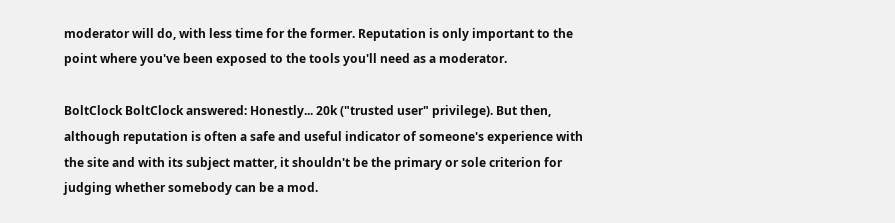moderator will do, with less time for the former. Reputation is only important to the point where you've been exposed to the tools you'll need as a moderator.

BoltClock BoltClock answered: Honestly... 20k ("trusted user" privilege). But then, although reputation is often a safe and useful indicator of someone's experience with the site and with its subject matter, it shouldn't be the primary or sole criterion for judging whether somebody can be a mod.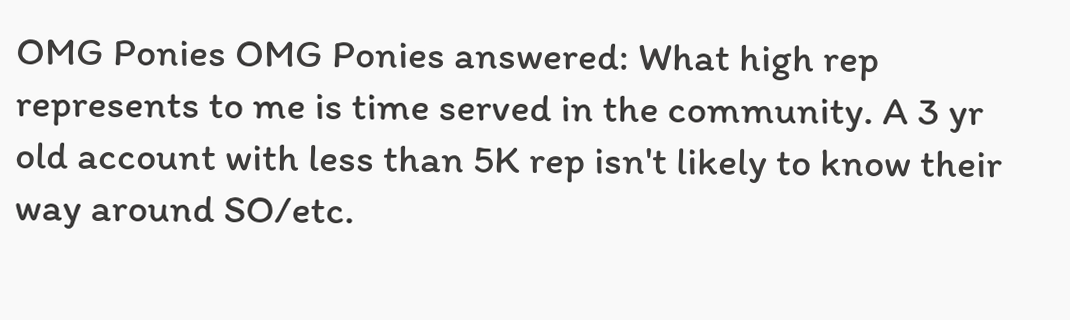OMG Ponies OMG Ponies answered: What high rep represents to me is time served in the community. A 3 yr old account with less than 5K rep isn't likely to know their way around SO/etc.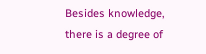Besides knowledge, there is a degree of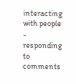interacting with people - responding to comments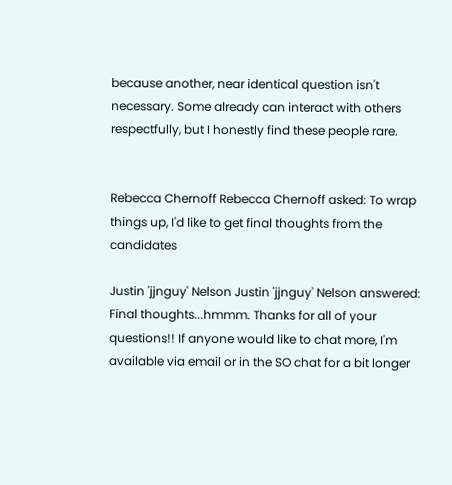because another, near identical question isn't necessary. Some already can interact with others respectfully, but I honestly find these people rare.


Rebecca Chernoff Rebecca Chernoff asked: To wrap things up, I'd like to get final thoughts from the candidates

Justin 'jjnguy' Nelson Justin 'jjnguy' Nelson answered: Final thoughts...hmmm. Thanks for all of your questions!! If anyone would like to chat more, I'm available via email or in the SO chat for a bit longer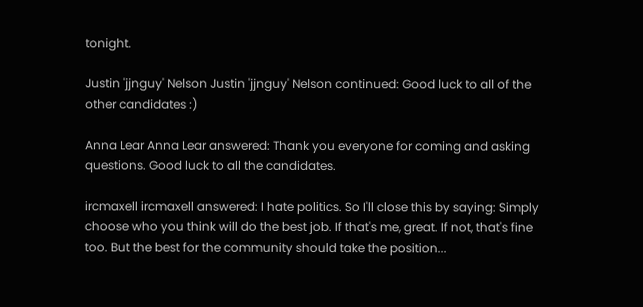tonight.

Justin 'jjnguy' Nelson Justin 'jjnguy' Nelson continued: Good luck to all of the other candidates :)

Anna Lear Anna Lear answered: Thank you everyone for coming and asking questions. Good luck to all the candidates.

ircmaxell ircmaxell answered: I hate politics. So I'll close this by saying: Simply choose who you think will do the best job. If that's me, great. If not, that's fine too. But the best for the community should take the position...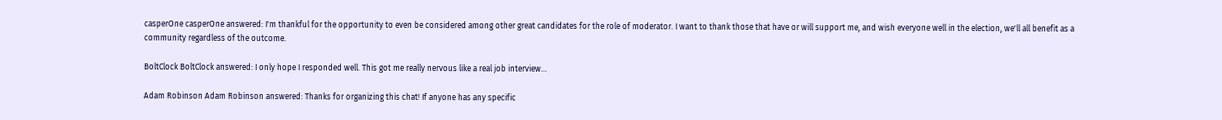casperOne casperOne answered: I'm thankful for the opportunity to even be considered among other great candidates for the role of moderator. I want to thank those that have or will support me, and wish everyone well in the election, we'll all benefit as a community regardless of the outcome.

BoltClock BoltClock answered: I only hope I responded well. This got me really nervous like a real job interview...

Adam Robinson Adam Robinson answered: Thanks for organizing this chat! If anyone has any specific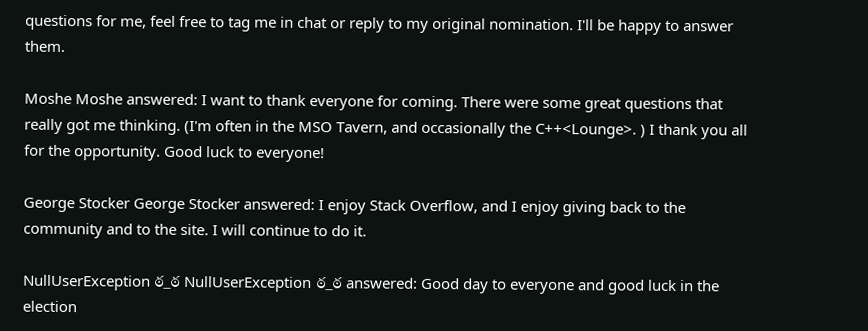questions for me, feel free to tag me in chat or reply to my original nomination. I'll be happy to answer them.

Moshe Moshe answered: I want to thank everyone for coming. There were some great questions that really got me thinking. (I'm often in the MSO Tavern, and occasionally the C++<Lounge>. ) I thank you all for the opportunity. Good luck to everyone!

George Stocker George Stocker answered: I enjoy Stack Overflow, and I enjoy giving back to the community and to the site. I will continue to do it.

NullUserException ఠ_ఠ NullUserException ఠ_ఠ answered: Good day to everyone and good luck in the election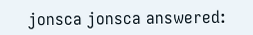jonsca jonsca answered: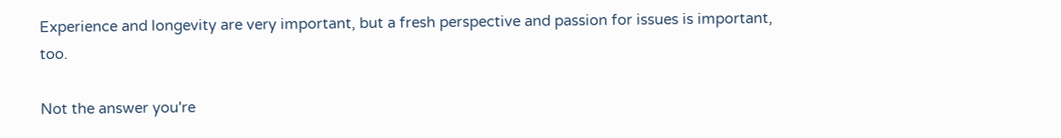Experience and longevity are very important, but a fresh perspective and passion for issues is important, too.

Not the answer you're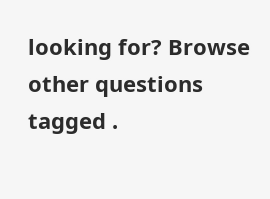looking for? Browse other questions tagged .